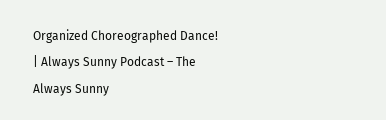Organized Choreographed Dance! | Always Sunny Podcast – The Always Sunny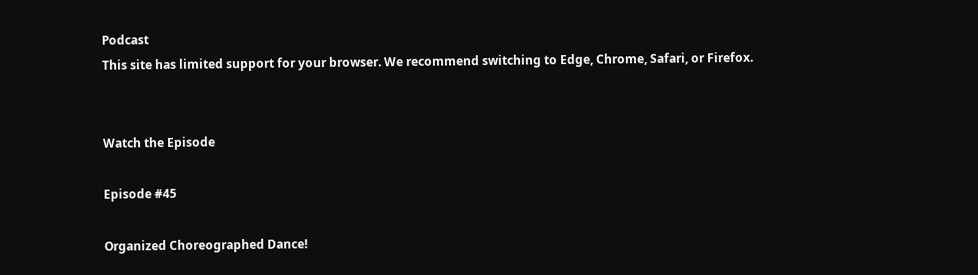Podcast
This site has limited support for your browser. We recommend switching to Edge, Chrome, Safari, or Firefox.


Watch the Episode

Episode #45

Organized Choreographed Dance!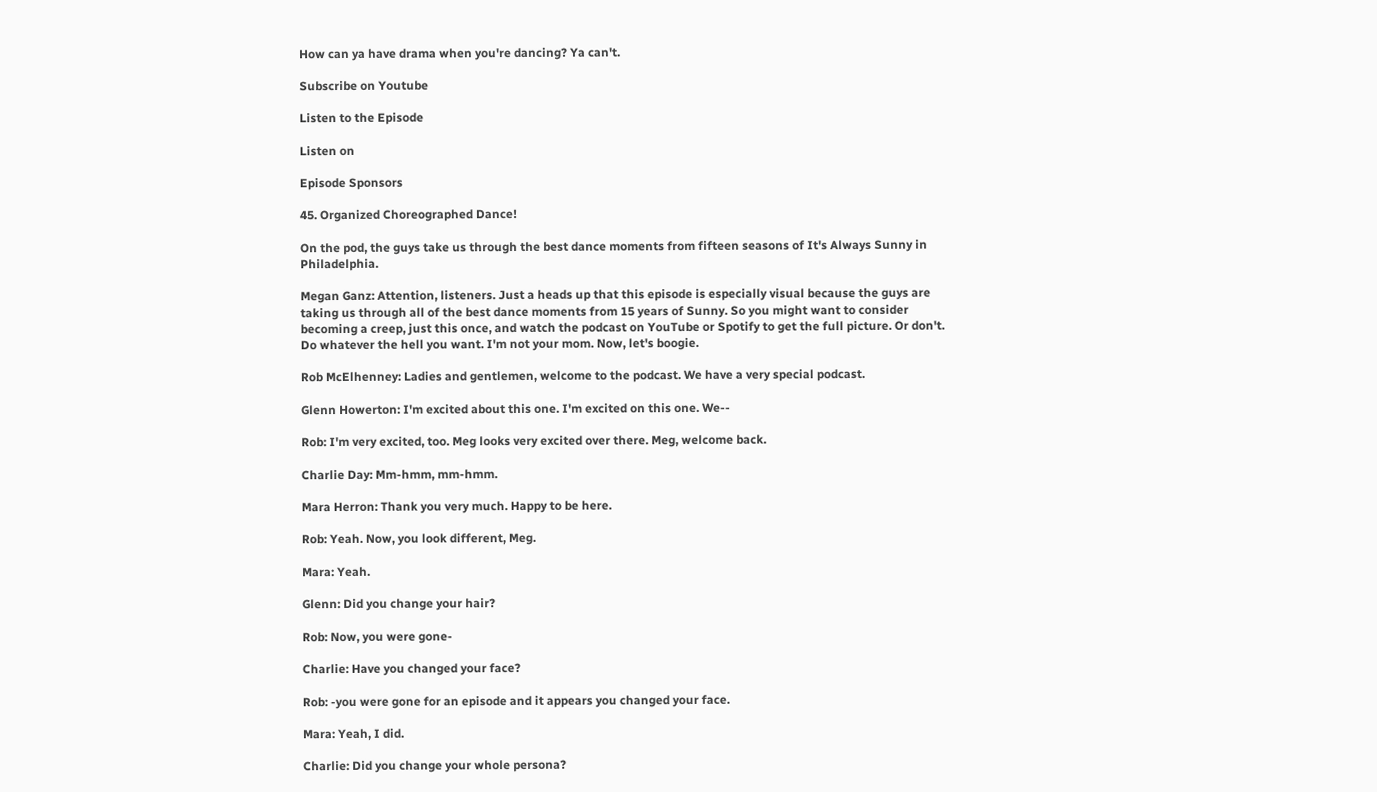How can ya have drama when you're dancing? Ya can't.

Subscribe on Youtube

Listen to the Episode

Listen on

Episode Sponsors

45. Organized Choreographed Dance!

On the pod, the guys take us through the best dance moments from fifteen seasons of It's Always Sunny in Philadelphia.

Megan Ganz: Attention, listeners. Just a heads up that this episode is especially visual because the guys are taking us through all of the best dance moments from 15 years of Sunny. So you might want to consider becoming a creep, just this once, and watch the podcast on YouTube or Spotify to get the full picture. Or don't. Do whatever the hell you want. I'm not your mom. Now, let's boogie.

Rob McElhenney: Ladies and gentlemen, welcome to the podcast. We have a very special podcast.

Glenn Howerton: I'm excited about this one. I'm excited on this one. We--

Rob: I'm very excited, too. Meg looks very excited over there. Meg, welcome back.

Charlie Day: Mm-hmm, mm-hmm.

Mara Herron: Thank you very much. Happy to be here.

Rob: Yeah. Now, you look different, Meg.

Mara: Yeah.

Glenn: Did you change your hair?

Rob: Now, you were gone-

Charlie: Have you changed your face?

Rob: -you were gone for an episode and it appears you changed your face.

Mara: Yeah, I did.

Charlie: Did you change your whole persona?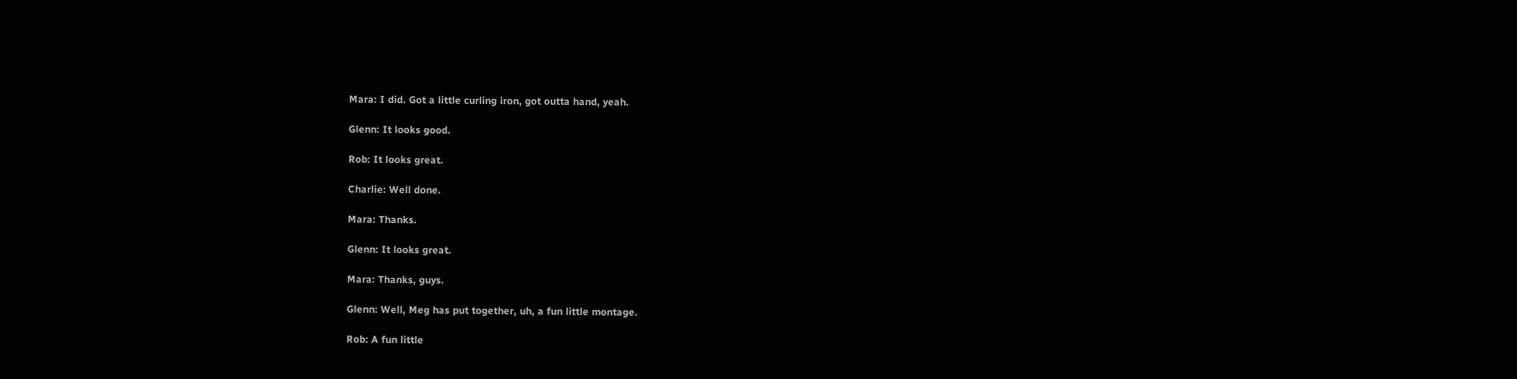Mara: I did. Got a little curling iron, got outta hand, yeah.

Glenn: It looks good.

Rob: It looks great.

Charlie: Well done.

Mara: Thanks.

Glenn: It looks great.

Mara: Thanks, guys.

Glenn: Well, Meg has put together, uh, a fun little montage.

Rob: A fun little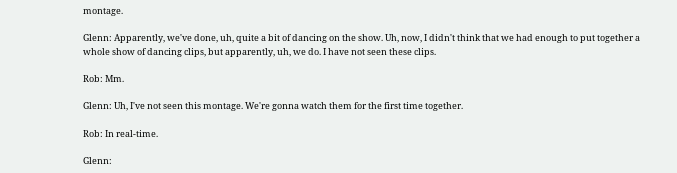montage.

Glenn: Apparently, we've done, uh, quite a bit of dancing on the show. Uh, now, I didn't think that we had enough to put together a whole show of dancing clips, but apparently, uh, we do. I have not seen these clips.

Rob: Mm.

Glenn: Uh, I've not seen this montage. We're gonna watch them for the first time together.

Rob: In real-time.

Glenn: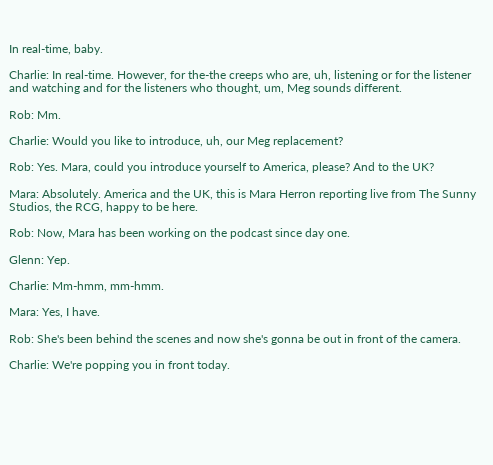In real-time, baby.

Charlie: In real-time. However, for the-the creeps who are, uh, listening or for the listener and watching and for the listeners who thought, um, Meg sounds different.

Rob: Mm.

Charlie: Would you like to introduce, uh, our Meg replacement?

Rob: Yes. Mara, could you introduce yourself to America, please? And to the UK?

Mara: Absolutely. America and the UK, this is Mara Herron reporting live from The Sunny Studios, the RCG, happy to be here.

Rob: Now, Mara has been working on the podcast since day one.

Glenn: Yep.

Charlie: Mm-hmm, mm-hmm.

Mara: Yes, I have.

Rob: She's been behind the scenes and now she's gonna be out in front of the camera.

Charlie: We're popping you in front today.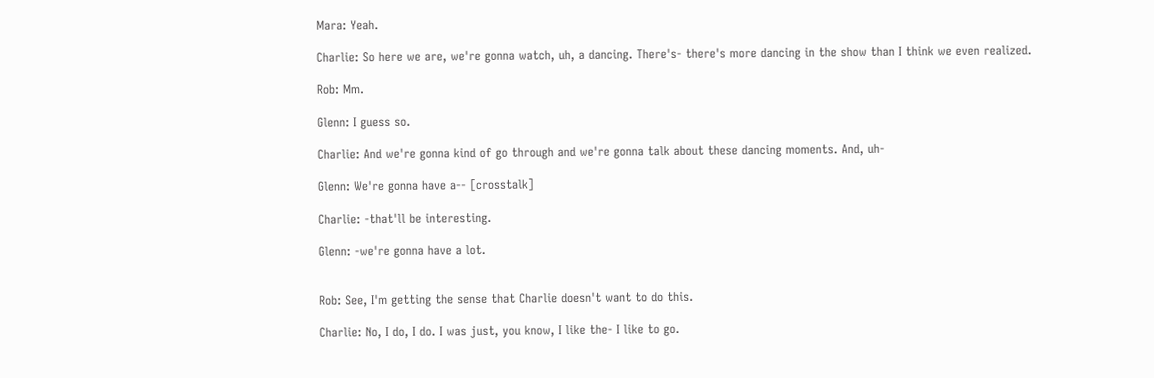Mara: Yeah.

Charlie: So here we are, we're gonna watch, uh, a dancing. There's- there's more dancing in the show than I think we even realized.

Rob: Mm.

Glenn: I guess so.

Charlie: And we're gonna kind of go through and we're gonna talk about these dancing moments. And, uh-

Glenn: We're gonna have a-- [crosstalk]

Charlie: -that'll be interesting.

Glenn: -we're gonna have a lot.


Rob: See, I'm getting the sense that Charlie doesn't want to do this.

Charlie: No, I do, I do. I was just, you know, I like the- I like to go.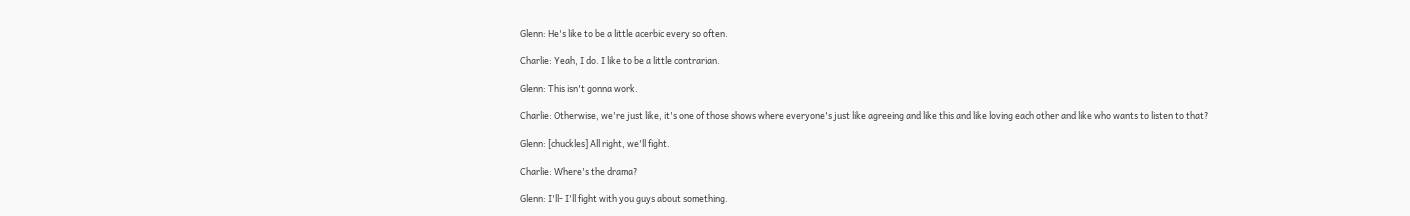Glenn: He's like to be a little acerbic every so often.

Charlie: Yeah, I do. I like to be a little contrarian.

Glenn: This isn't gonna work.

Charlie: Otherwise, we're just like, it's one of those shows where everyone's just like agreeing and like this and like loving each other and like who wants to listen to that?

Glenn: [chuckles] All right, we'll fight.

Charlie: Where's the drama?

Glenn: I'll- I'll fight with you guys about something.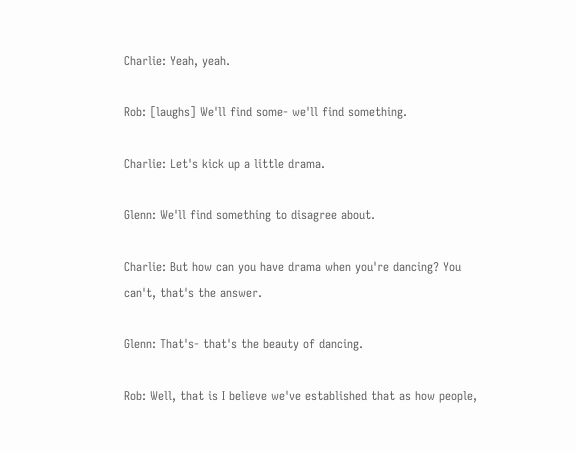Charlie: Yeah, yeah.

Rob: [laughs] We'll find some- we'll find something.

Charlie: Let's kick up a little drama.

Glenn: We'll find something to disagree about.

Charlie: But how can you have drama when you're dancing? You can't, that's the answer.

Glenn: That's- that's the beauty of dancing.

Rob: Well, that is I believe we've established that as how people,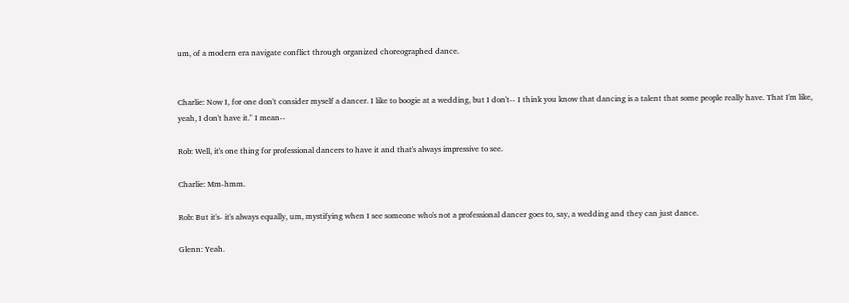um, of a modern era navigate conflict through organized choreographed dance.


Charlie: Now I, for one don't consider myself a dancer. I like to boogie at a wedding, but I don't-- I think you know that dancing is a talent that some people really have. That I'm like, yeah, I don't have it." I mean--

Rob: Well, it's one thing for professional dancers to have it and that's always impressive to see.

Charlie: Mm-hmm.

Rob: But it's- it's always equally, um, mystifying when I see someone who's not a professional dancer goes to, say, a wedding and they can just dance.

Glenn: Yeah.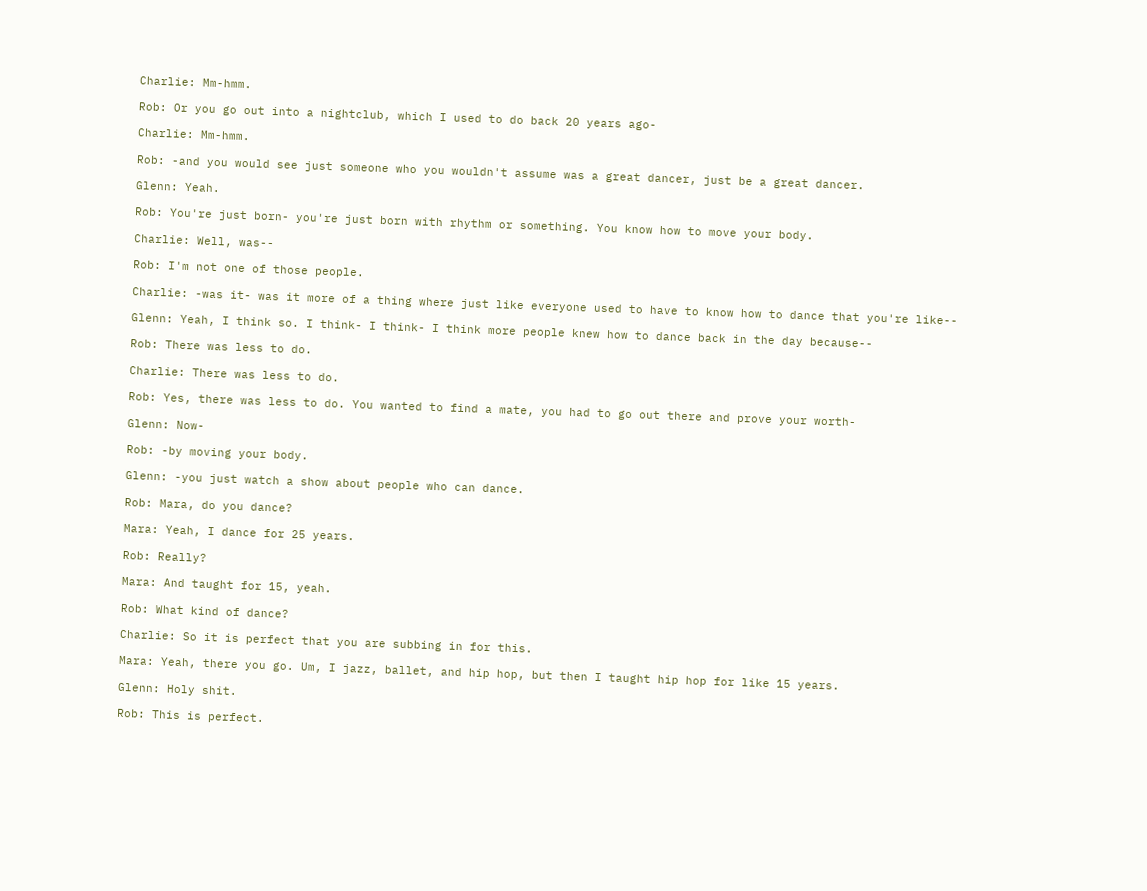Charlie: Mm-hmm.

Rob: Or you go out into a nightclub, which I used to do back 20 years ago-

Charlie: Mm-hmm.

Rob: -and you would see just someone who you wouldn't assume was a great dancer, just be a great dancer.

Glenn: Yeah.

Rob: You're just born- you're just born with rhythm or something. You know how to move your body.

Charlie: Well, was--

Rob: I'm not one of those people.

Charlie: -was it- was it more of a thing where just like everyone used to have to know how to dance that you're like--

Glenn: Yeah, I think so. I think- I think- I think more people knew how to dance back in the day because--

Rob: There was less to do.

Charlie: There was less to do.

Rob: Yes, there was less to do. You wanted to find a mate, you had to go out there and prove your worth-

Glenn: Now-

Rob: -by moving your body.

Glenn: -you just watch a show about people who can dance.

Rob: Mara, do you dance?

Mara: Yeah, I dance for 25 years.

Rob: Really?

Mara: And taught for 15, yeah.

Rob: What kind of dance?

Charlie: So it is perfect that you are subbing in for this.

Mara: Yeah, there you go. Um, I jazz, ballet, and hip hop, but then I taught hip hop for like 15 years.

Glenn: Holy shit.

Rob: This is perfect.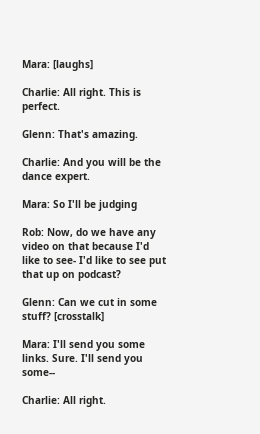Mara: [laughs]

Charlie: All right. This is perfect.

Glenn: That's amazing.

Charlie: And you will be the dance expert.

Mara: So I'll be judging

Rob: Now, do we have any video on that because I'd like to see- I'd like to see put that up on podcast?

Glenn: Can we cut in some stuff? [crosstalk]

Mara: I'll send you some links. Sure. I'll send you some--

Charlie: All right.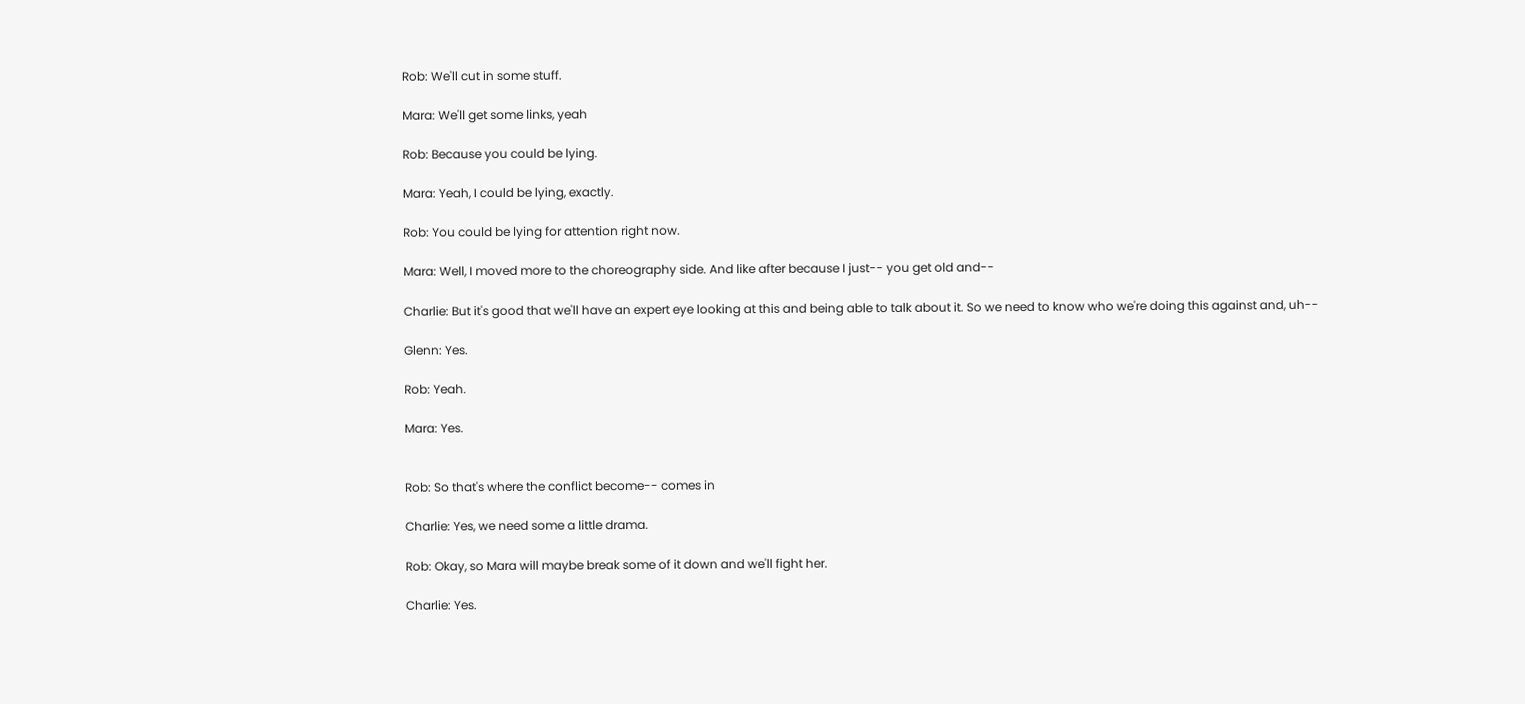Rob: We'll cut in some stuff.

Mara: We'll get some links, yeah

Rob: Because you could be lying.

Mara: Yeah, I could be lying, exactly.

Rob: You could be lying for attention right now.

Mara: Well, I moved more to the choreography side. And like after because I just-- you get old and--

Charlie: But it's good that we'll have an expert eye looking at this and being able to talk about it. So we need to know who we're doing this against and, uh--

Glenn: Yes.

Rob: Yeah.

Mara: Yes.


Rob: So that's where the conflict become-- comes in

Charlie: Yes, we need some a little drama.

Rob: Okay, so Mara will maybe break some of it down and we'll fight her.

Charlie: Yes.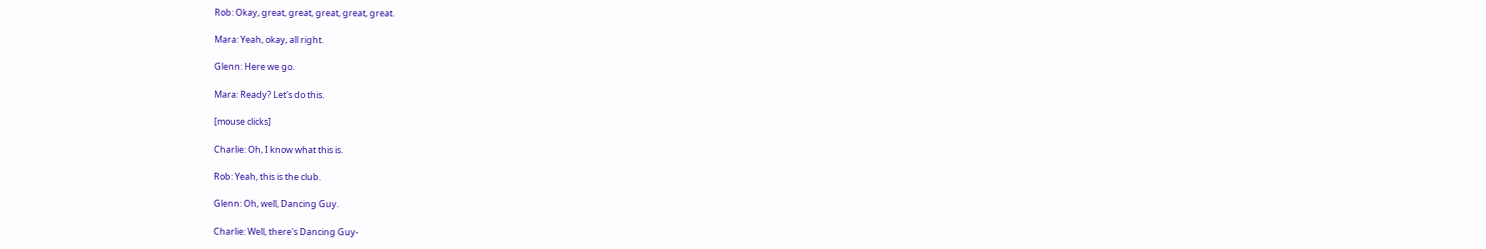Rob: Okay, great, great, great, great, great.

Mara: Yeah, okay, all right.

Glenn: Here we go.

Mara: Ready? Let's do this.

[mouse clicks]

Charlie: Oh, I know what this is.

Rob: Yeah, this is the club.

Glenn: Oh, well, Dancing Guy.

Charlie: Well, there's Dancing Guy-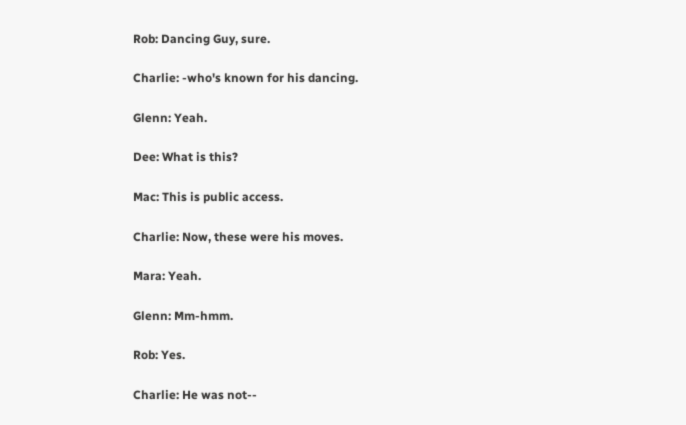Rob: Dancing Guy, sure.

Charlie: -who's known for his dancing.

Glenn: Yeah.

Dee: What is this?

Mac: This is public access.

Charlie: Now, these were his moves.

Mara: Yeah.

Glenn: Mm-hmm.

Rob: Yes.

Charlie: He was not--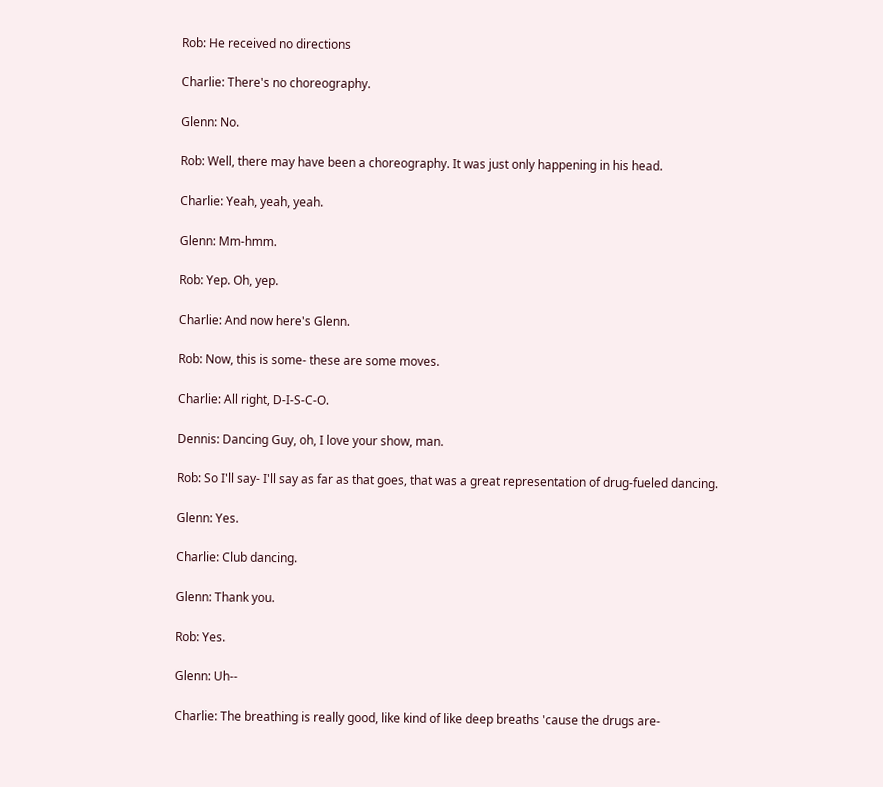Rob: He received no directions

Charlie: There's no choreography.

Glenn: No.

Rob: Well, there may have been a choreography. It was just only happening in his head.

Charlie: Yeah, yeah, yeah.

Glenn: Mm-hmm.

Rob: Yep. Oh, yep.

Charlie: And now here's Glenn.

Rob: Now, this is some- these are some moves.

Charlie: All right, D-I-S-C-O.

Dennis: Dancing Guy, oh, I love your show, man.

Rob: So I'll say- I'll say as far as that goes, that was a great representation of drug-fueled dancing.

Glenn: Yes.

Charlie: Club dancing.

Glenn: Thank you.

Rob: Yes.

Glenn: Uh--

Charlie: The breathing is really good, like kind of like deep breaths 'cause the drugs are-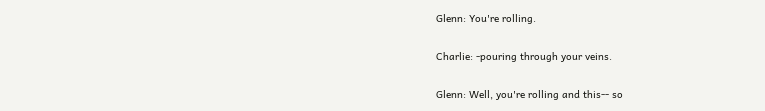Glenn: You're rolling.

Charlie: -pouring through your veins.

Glenn: Well, you're rolling and this-- so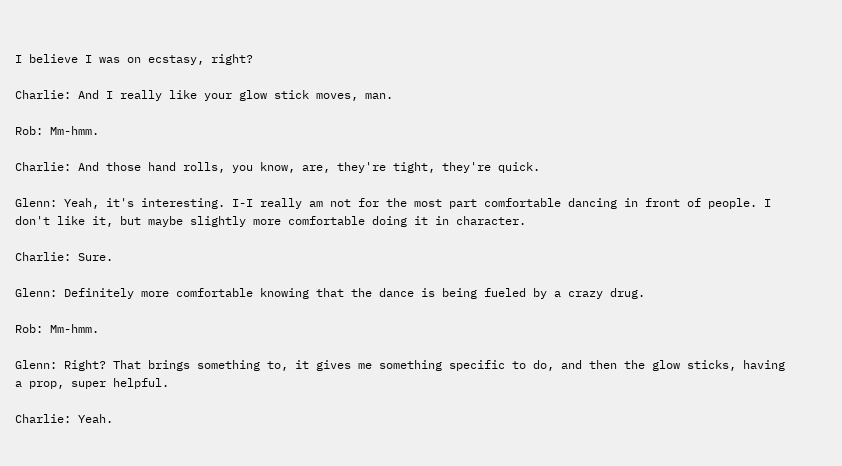I believe I was on ecstasy, right?

Charlie: And I really like your glow stick moves, man.

Rob: Mm-hmm.

Charlie: And those hand rolls, you know, are, they're tight, they're quick.

Glenn: Yeah, it's interesting. I-I really am not for the most part comfortable dancing in front of people. I don't like it, but maybe slightly more comfortable doing it in character.

Charlie: Sure.

Glenn: Definitely more comfortable knowing that the dance is being fueled by a crazy drug.

Rob: Mm-hmm.

Glenn: Right? That brings something to, it gives me something specific to do, and then the glow sticks, having a prop, super helpful.

Charlie: Yeah.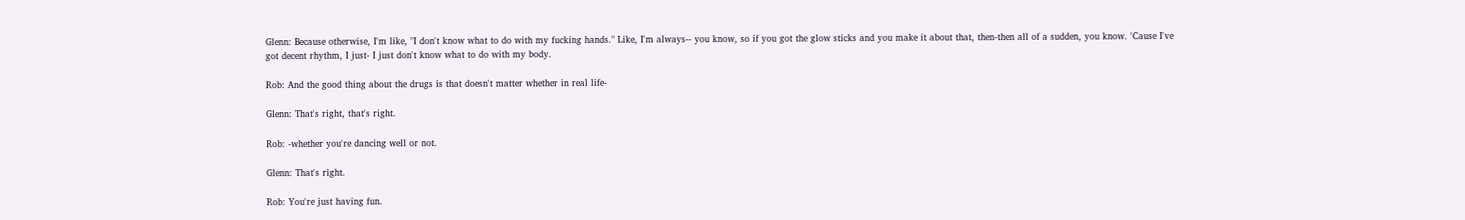Glenn: Because otherwise, I'm like, "I don't know what to do with my fucking hands." Like, I'm always-- you know, so if you got the glow sticks and you make it about that, then-then all of a sudden, you know. 'Cause I've got decent rhythm, I just- I just don't know what to do with my body.

Rob: And the good thing about the drugs is that doesn't matter whether in real life-

Glenn: That's right, that's right.

Rob: -whether you're dancing well or not.

Glenn: That's right.

Rob: You're just having fun.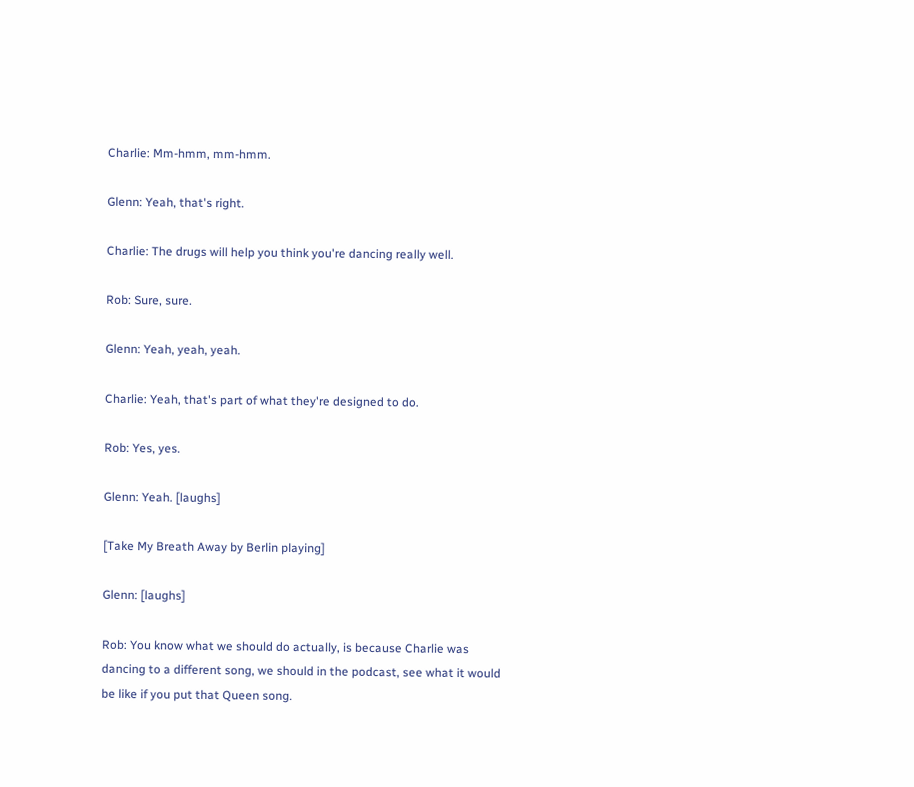Charlie: Mm-hmm, mm-hmm.

Glenn: Yeah, that's right.

Charlie: The drugs will help you think you're dancing really well.

Rob: Sure, sure.

Glenn: Yeah, yeah, yeah.

Charlie: Yeah, that's part of what they're designed to do.

Rob: Yes, yes.

Glenn: Yeah. [laughs]

[Take My Breath Away by Berlin playing]

Glenn: [laughs]

Rob: You know what we should do actually, is because Charlie was dancing to a different song, we should in the podcast, see what it would be like if you put that Queen song.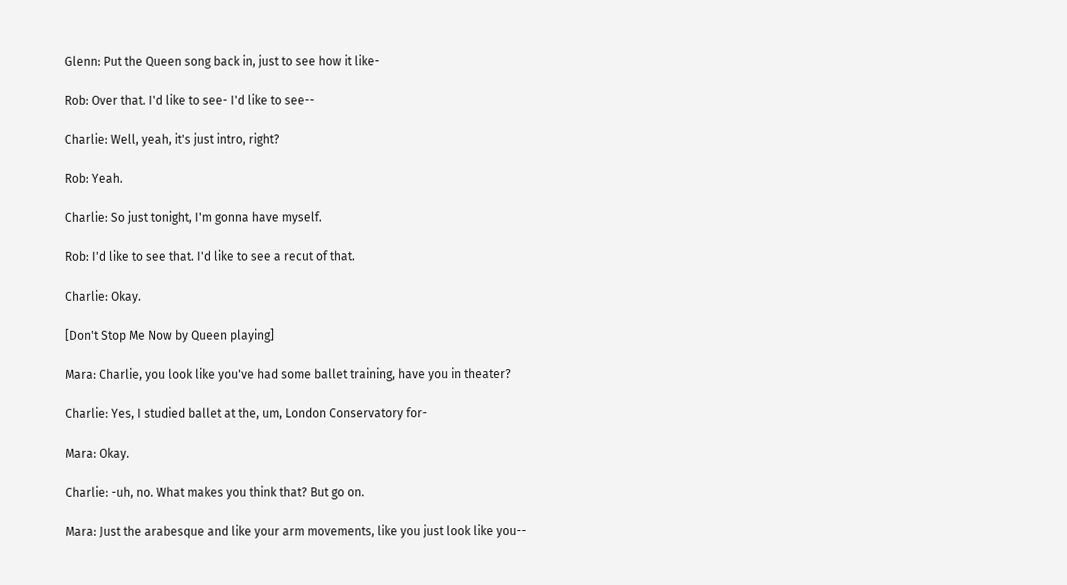Glenn: Put the Queen song back in, just to see how it like-

Rob: Over that. I'd like to see- I'd like to see--

Charlie: Well, yeah, it's just intro, right?

Rob: Yeah.

Charlie: So just tonight, I'm gonna have myself.

Rob: I'd like to see that. I'd like to see a recut of that.

Charlie: Okay.

[Don't Stop Me Now by Queen playing]

Mara: Charlie, you look like you've had some ballet training, have you in theater?

Charlie: Yes, I studied ballet at the, um, London Conservatory for-

Mara: Okay.

Charlie: -uh, no. What makes you think that? But go on.

Mara: Just the arabesque and like your arm movements, like you just look like you--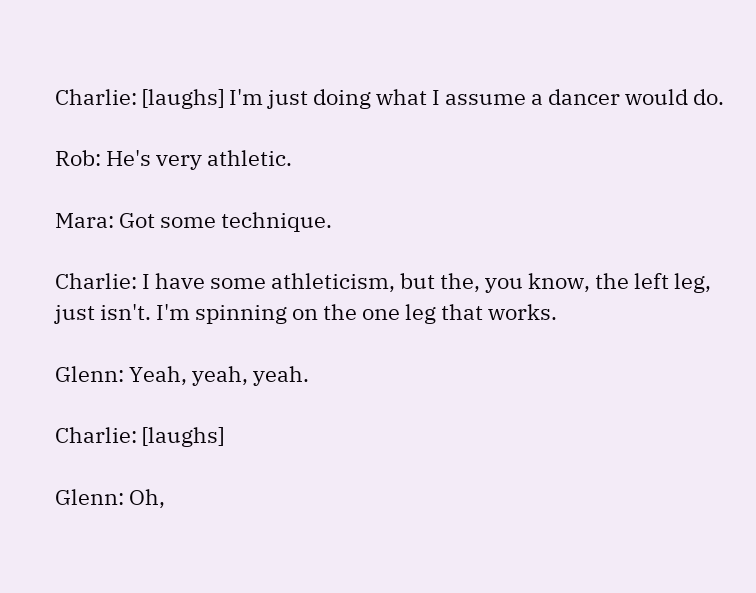Charlie: [laughs] I'm just doing what I assume a dancer would do.

Rob: He's very athletic.

Mara: Got some technique.

Charlie: I have some athleticism, but the, you know, the left leg, just isn't. I'm spinning on the one leg that works.

Glenn: Yeah, yeah, yeah.

Charlie: [laughs]

Glenn: Oh,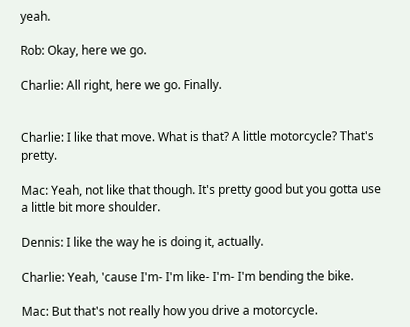yeah.

Rob: Okay, here we go.

Charlie: All right, here we go. Finally.


Charlie: I like that move. What is that? A little motorcycle? That's pretty.

Mac: Yeah, not like that though. It's pretty good but you gotta use a little bit more shoulder.

Dennis: I like the way he is doing it, actually.

Charlie: Yeah, 'cause I'm- I'm like- I'm- I'm bending the bike.

Mac: But that's not really how you drive a motorcycle.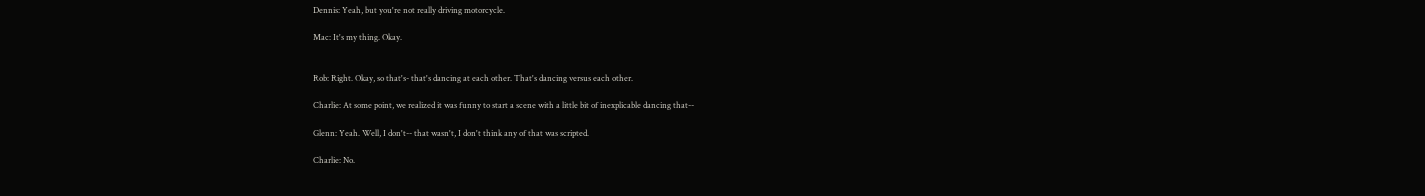Dennis: Yeah, but you're not really driving motorcycle.

Mac: It's my thing. Okay.


Rob: Right. Okay, so that's- that's dancing at each other. That's dancing versus each other.

Charlie: At some point, we realized it was funny to start a scene with a little bit of inexplicable dancing that--

Glenn: Yeah. Well, I don't-- that wasn't, I don't think any of that was scripted.

Charlie: No.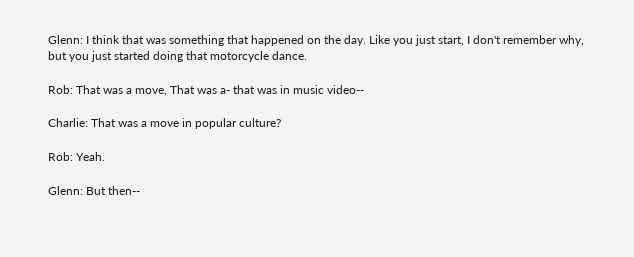Glenn: I think that was something that happened on the day. Like you just start, I don't remember why, but you just started doing that motorcycle dance.

Rob: That was a move, That was a- that was in music video--

Charlie: That was a move in popular culture?

Rob: Yeah.

Glenn: But then--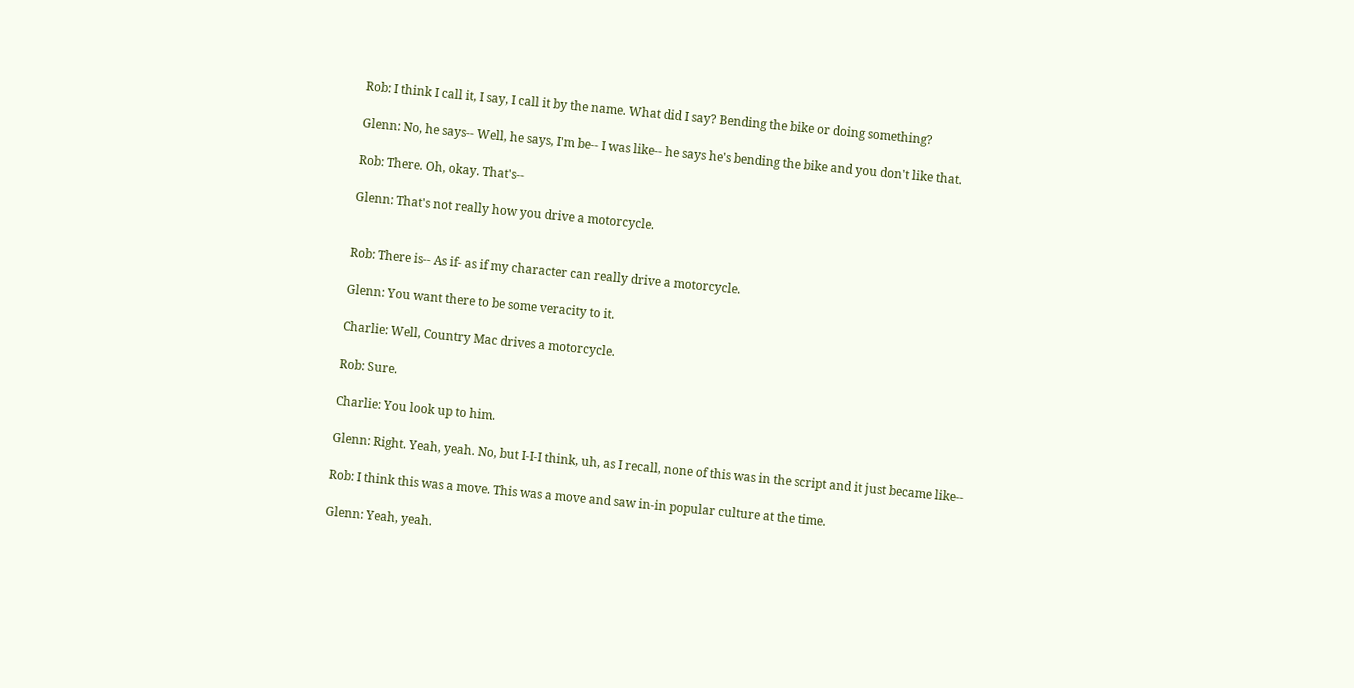Rob: I think I call it, I say, I call it by the name. What did I say? Bending the bike or doing something?

Glenn: No, he says-- Well, he says, I'm be-- I was like-- he says he's bending the bike and you don't like that.

Rob: There. Oh, okay. That's--

Glenn: That's not really how you drive a motorcycle.


Rob: There is-- As if- as if my character can really drive a motorcycle.

Glenn: You want there to be some veracity to it.

Charlie: Well, Country Mac drives a motorcycle.

Rob: Sure.

Charlie: You look up to him.

Glenn: Right. Yeah, yeah. No, but I-I-I think, uh, as I recall, none of this was in the script and it just became like--

Rob: I think this was a move. This was a move and saw in-in popular culture at the time.

Glenn: Yeah, yeah.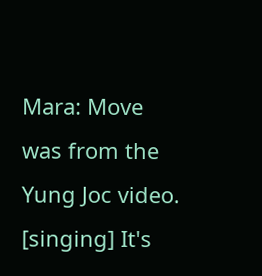Mara: Move was from the Yung Joc video. [singing] It's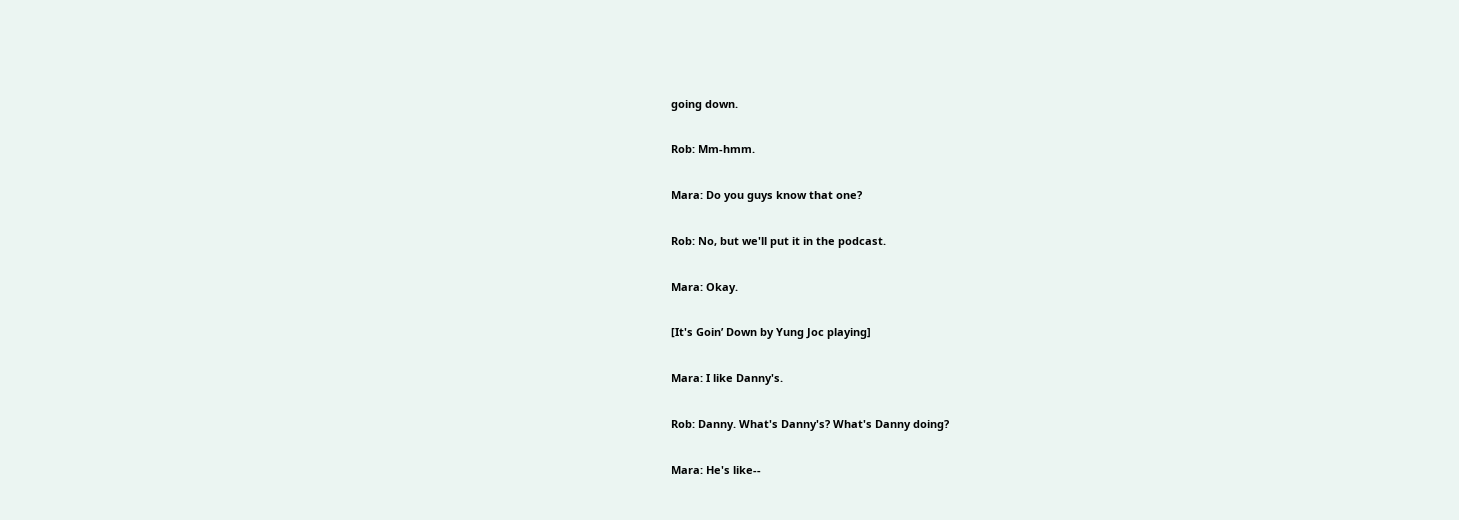going down.

Rob: Mm-hmm.

Mara: Do you guys know that one?

Rob: No, but we'll put it in the podcast.

Mara: Okay.

[It's Goin’ Down by Yung Joc playing]

Mara: I like Danny's.

Rob: Danny. What's Danny's? What's Danny doing?

Mara: He's like--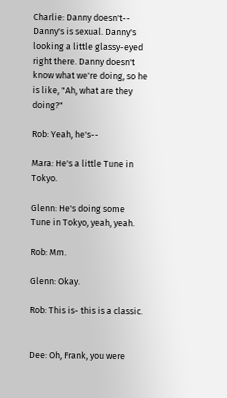Charlie: Danny doesn't-- Danny's is sexual. Danny's looking a little glassy-eyed right there. Danny doesn't know what we're doing, so he is like, "Ah, what are they doing?"

Rob: Yeah, he's--

Mara: He's a little Tune in Tokyo.

Glenn: He's doing some Tune in Tokyo, yeah, yeah.

Rob: Mm.

Glenn: Okay.

Rob: This is- this is a classic.


Dee: Oh, Frank, you were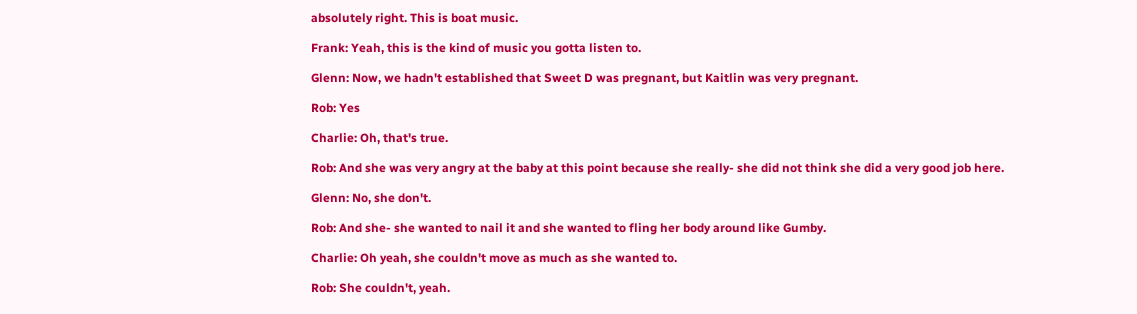absolutely right. This is boat music.

Frank: Yeah, this is the kind of music you gotta listen to.

Glenn: Now, we hadn't established that Sweet D was pregnant, but Kaitlin was very pregnant.

Rob: Yes

Charlie: Oh, that's true.

Rob: And she was very angry at the baby at this point because she really- she did not think she did a very good job here.

Glenn: No, she don't.

Rob: And she- she wanted to nail it and she wanted to fling her body around like Gumby.

Charlie: Oh yeah, she couldn't move as much as she wanted to.

Rob: She couldn't, yeah.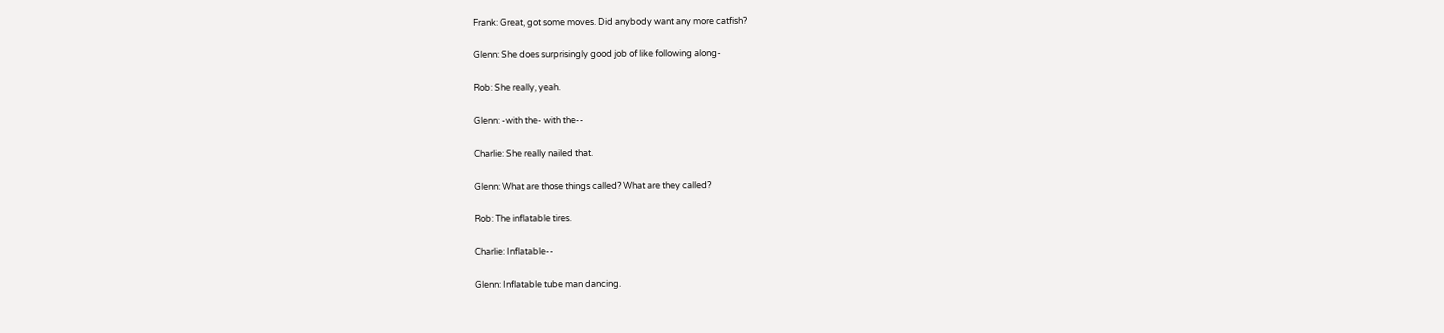Frank: Great, got some moves. Did anybody want any more catfish?

Glenn: She does surprisingly good job of like following along-

Rob: She really, yeah.

Glenn: -with the- with the--

Charlie: She really nailed that.

Glenn: What are those things called? What are they called?

Rob: The inflatable tires.

Charlie: Inflatable--

Glenn: Inflatable tube man dancing.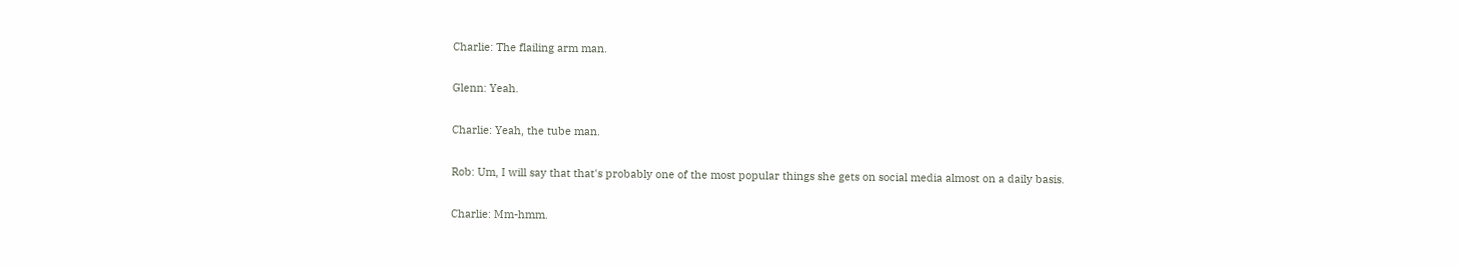Charlie: The flailing arm man.

Glenn: Yeah.

Charlie: Yeah, the tube man.

Rob: Um, I will say that that's probably one of the most popular things she gets on social media almost on a daily basis.

Charlie: Mm-hmm.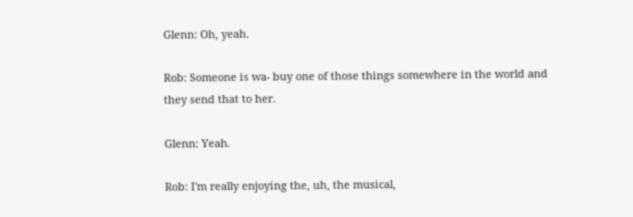Glenn: Oh, yeah.

Rob: Someone is wa- buy one of those things somewhere in the world and they send that to her.

Glenn: Yeah.

Rob: I'm really enjoying the, uh, the musical,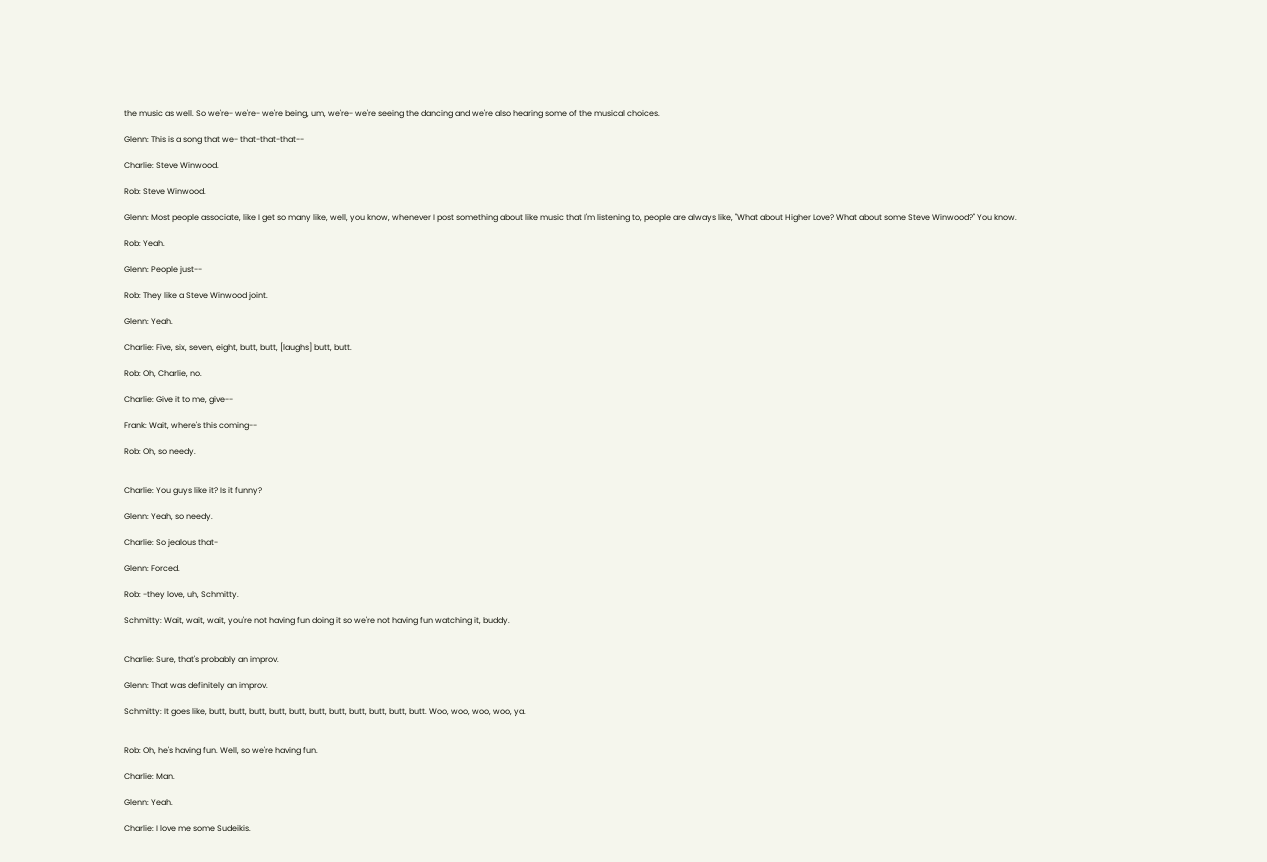the music as well. So we're- we're- we're being, um, we're- we're seeing the dancing and we're also hearing some of the musical choices.

Glenn: This is a song that we- that-that-that--

Charlie: Steve Winwood.

Rob: Steve Winwood.

Glenn: Most people associate, like I get so many like, well, you know, whenever I post something about like music that I'm listening to, people are always like, "What about Higher Love? What about some Steve Winwood?" You know.

Rob: Yeah.

Glenn: People just--

Rob: They like a Steve Winwood joint.

Glenn: Yeah.

Charlie: Five, six, seven, eight, butt, butt, [laughs] butt, butt.

Rob: Oh, Charlie, no.

Charlie: Give it to me, give--

Frank: Wait, where's this coming--

Rob: Oh, so needy.


Charlie: You guys like it? Is it funny?

Glenn: Yeah, so needy.

Charlie: So jealous that-

Glenn: Forced.

Rob: -they love, uh, Schmitty.

Schmitty: Wait, wait, wait, you're not having fun doing it so we're not having fun watching it, buddy.


Charlie: Sure, that's probably an improv.

Glenn: That was definitely an improv.

Schmitty: It goes like, butt, butt, butt, butt, butt, butt, butt, butt, butt, butt, butt. Woo, woo, woo, woo, ya.


Rob: Oh, he's having fun. Well, so we're having fun.

Charlie: Man.

Glenn: Yeah.

Charlie: I love me some Sudeikis.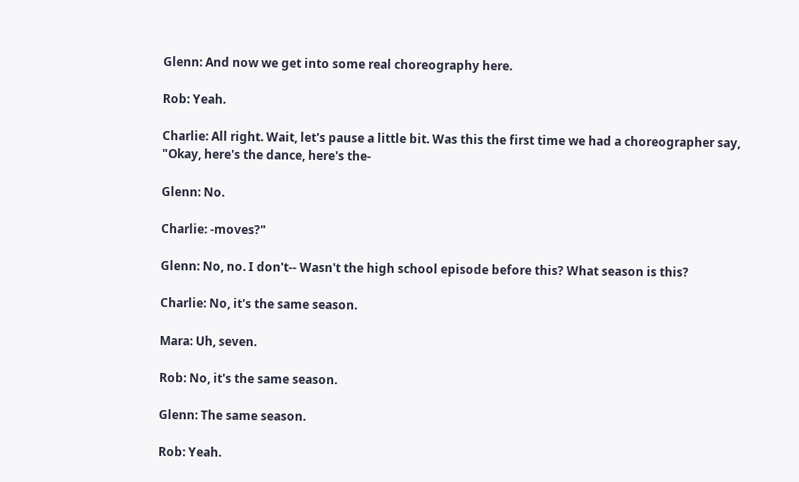Glenn: And now we get into some real choreography here.

Rob: Yeah.

Charlie: All right. Wait, let's pause a little bit. Was this the first time we had a choreographer say, "Okay, here's the dance, here's the-

Glenn: No.

Charlie: -moves?"

Glenn: No, no. I don't-- Wasn't the high school episode before this? What season is this?

Charlie: No, it's the same season.

Mara: Uh, seven.

Rob: No, it's the same season.

Glenn: The same season.

Rob: Yeah.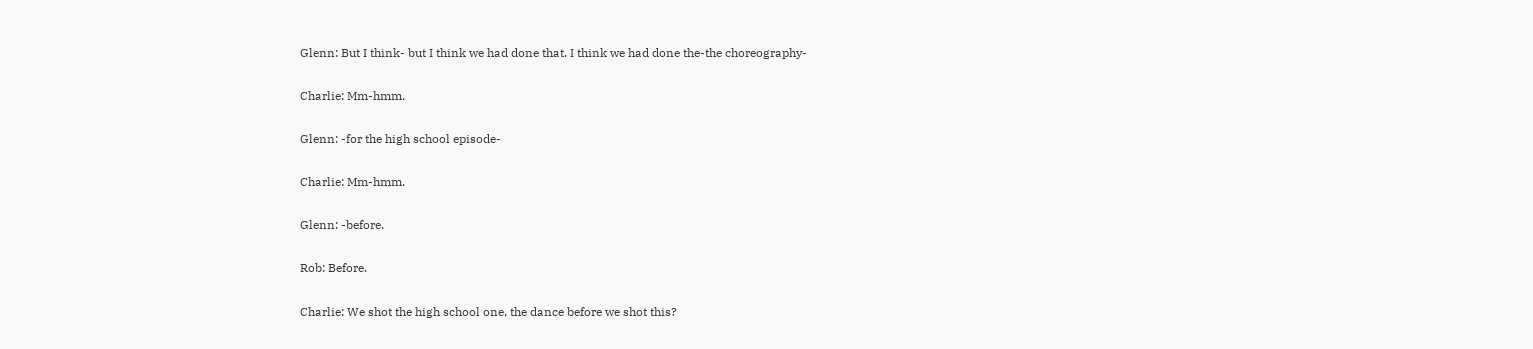Glenn: But I think- but I think we had done that. I think we had done the-the choreography-

Charlie: Mm-hmm.

Glenn: -for the high school episode-

Charlie: Mm-hmm.

Glenn: -before.

Rob: Before.

Charlie: We shot the high school one, the dance before we shot this?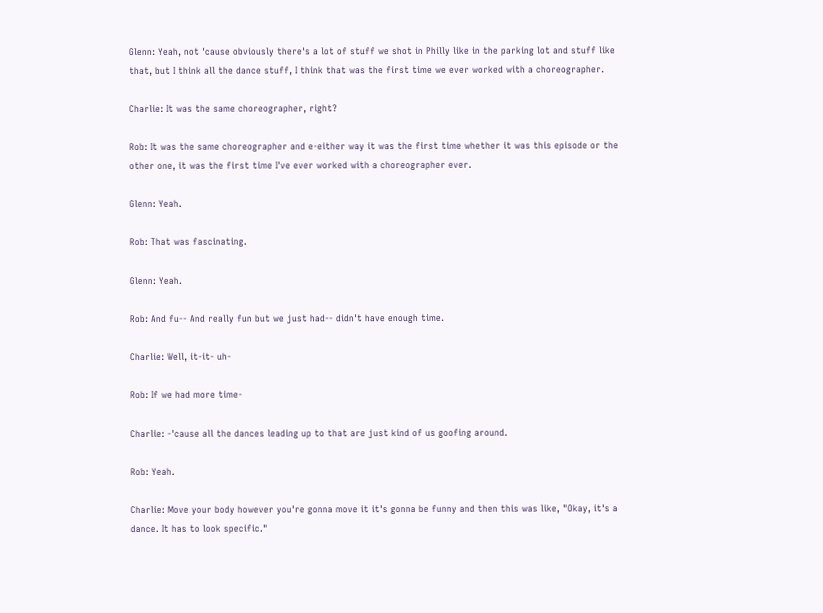Glenn: Yeah, not 'cause obviously there's a lot of stuff we shot in Philly like in the parking lot and stuff like that, but I think all the dance stuff, I think that was the first time we ever worked with a choreographer.

Charlie: It was the same choreographer, right?

Rob: It was the same choreographer and e-either way it was the first time whether it was this episode or the other one, it was the first time I've ever worked with a choreographer ever.

Glenn: Yeah.

Rob: That was fascinating.

Glenn: Yeah.

Rob: And fu-- And really fun but we just had-- didn't have enough time.

Charlie: Well, it-it- uh-

Rob: If we had more time-

Charlie: -'cause all the dances leading up to that are just kind of us goofing around.

Rob: Yeah.

Charlie: Move your body however you're gonna move it it's gonna be funny and then this was like, "Okay, it's a dance. It has to look specific."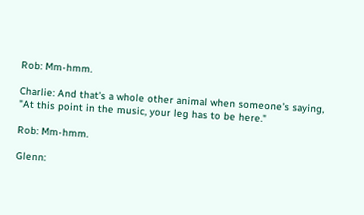Rob: Mm-hmm.

Charlie: And that's a whole other animal when someone's saying, "At this point in the music, your leg has to be here."

Rob: Mm-hmm.

Glenn: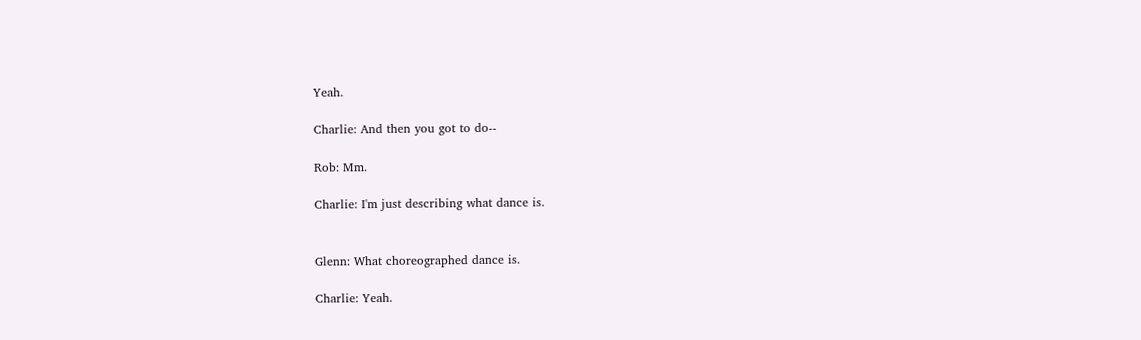Yeah.

Charlie: And then you got to do--

Rob: Mm.

Charlie: I'm just describing what dance is.


Glenn: What choreographed dance is.

Charlie: Yeah.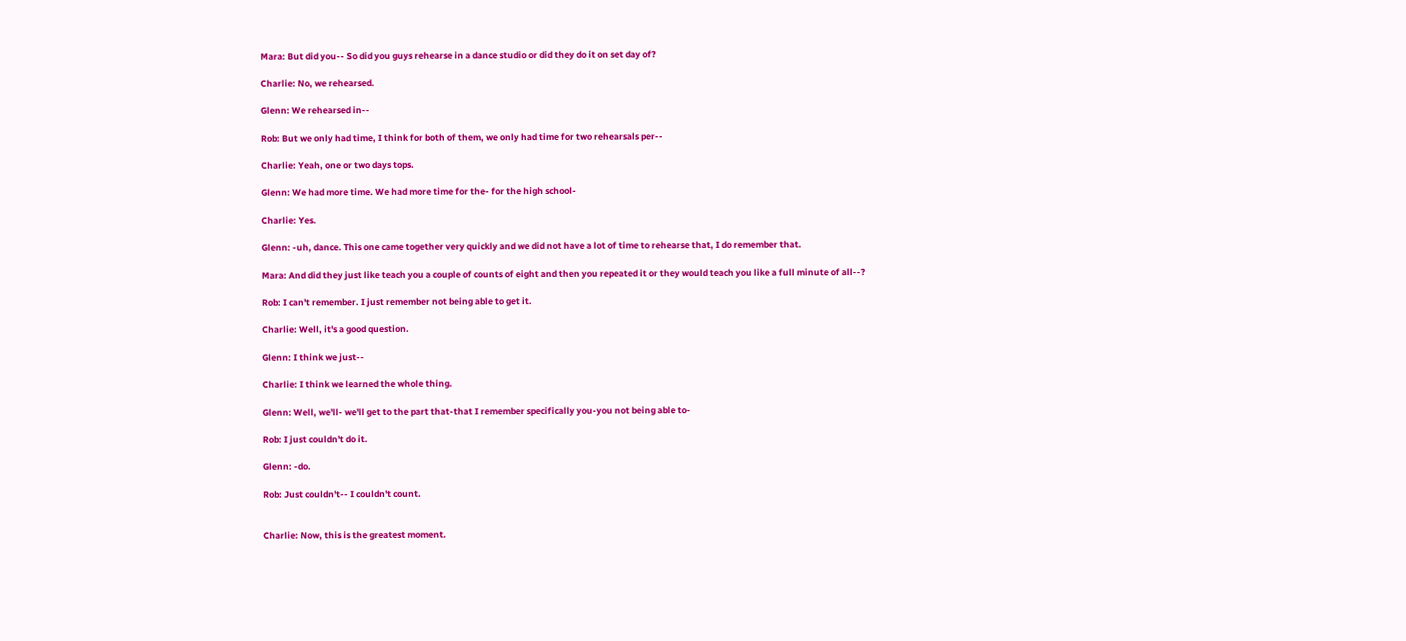Mara: But did you-- So did you guys rehearse in a dance studio or did they do it on set day of?

Charlie: No, we rehearsed.

Glenn: We rehearsed in--

Rob: But we only had time, I think for both of them, we only had time for two rehearsals per--

Charlie: Yeah, one or two days tops.

Glenn: We had more time. We had more time for the- for the high school-

Charlie: Yes.

Glenn: -uh, dance. This one came together very quickly and we did not have a lot of time to rehearse that, I do remember that.

Mara: And did they just like teach you a couple of counts of eight and then you repeated it or they would teach you like a full minute of all--?

Rob: I can't remember. I just remember not being able to get it.

Charlie: Well, it's a good question.

Glenn: I think we just--

Charlie: I think we learned the whole thing.

Glenn: Well, we'll- we'll get to the part that-that I remember specifically you-you not being able to-

Rob: I just couldn't do it.

Glenn: -do.

Rob: Just couldn't-- I couldn't count.


Charlie: Now, this is the greatest moment.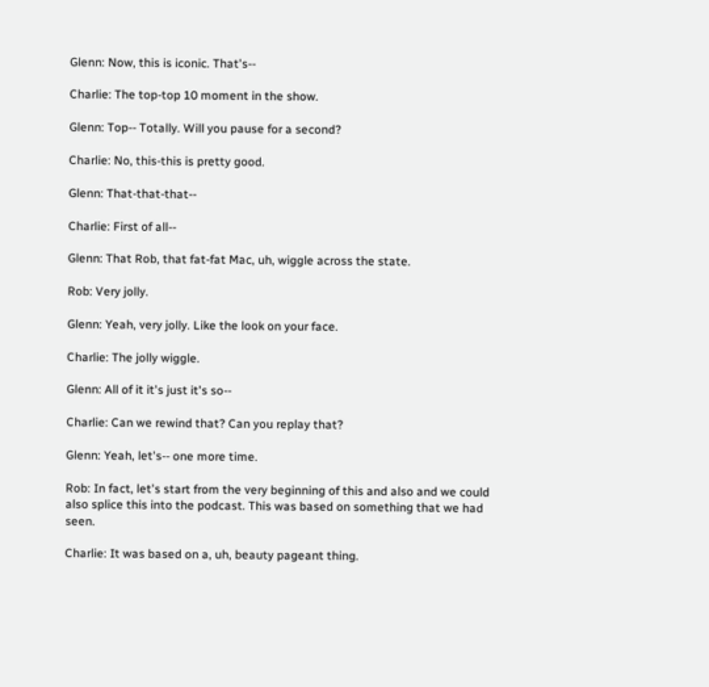Glenn: Now, this is iconic. That's--

Charlie: The top-top 10 moment in the show.

Glenn: Top-- Totally. Will you pause for a second?

Charlie: No, this-this is pretty good.

Glenn: That-that-that--

Charlie: First of all--

Glenn: That Rob, that fat-fat Mac, uh, wiggle across the state.

Rob: Very jolly.

Glenn: Yeah, very jolly. Like the look on your face.

Charlie: The jolly wiggle.

Glenn: All of it it's just it's so--

Charlie: Can we rewind that? Can you replay that?

Glenn: Yeah, let's-- one more time.

Rob: In fact, let's start from the very beginning of this and also and we could also splice this into the podcast. This was based on something that we had seen.

Charlie: It was based on a, uh, beauty pageant thing.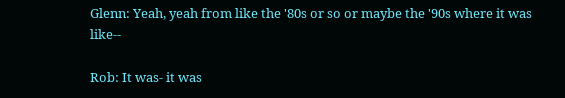Glenn: Yeah, yeah from like the '80s or so or maybe the '90s where it was like--

Rob: It was- it was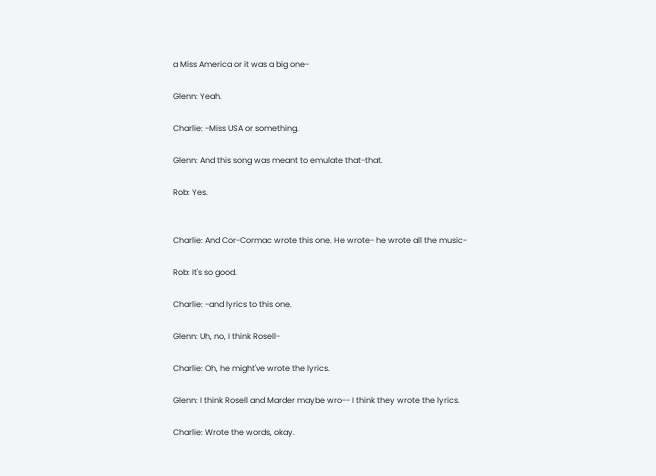a Miss America or it was a big one-

Glenn: Yeah.

Charlie: -Miss USA or something.

Glenn: And this song was meant to emulate that-that.

Rob: Yes.


Charlie: And Cor-Cormac wrote this one. He wrote- he wrote all the music-

Rob: It's so good.

Charlie: -and lyrics to this one.

Glenn: Uh, no, I think Rosell-

Charlie: Oh, he might've wrote the lyrics.

Glenn: I think Rosell and Marder maybe wro-- I think they wrote the lyrics.

Charlie: Wrote the words, okay.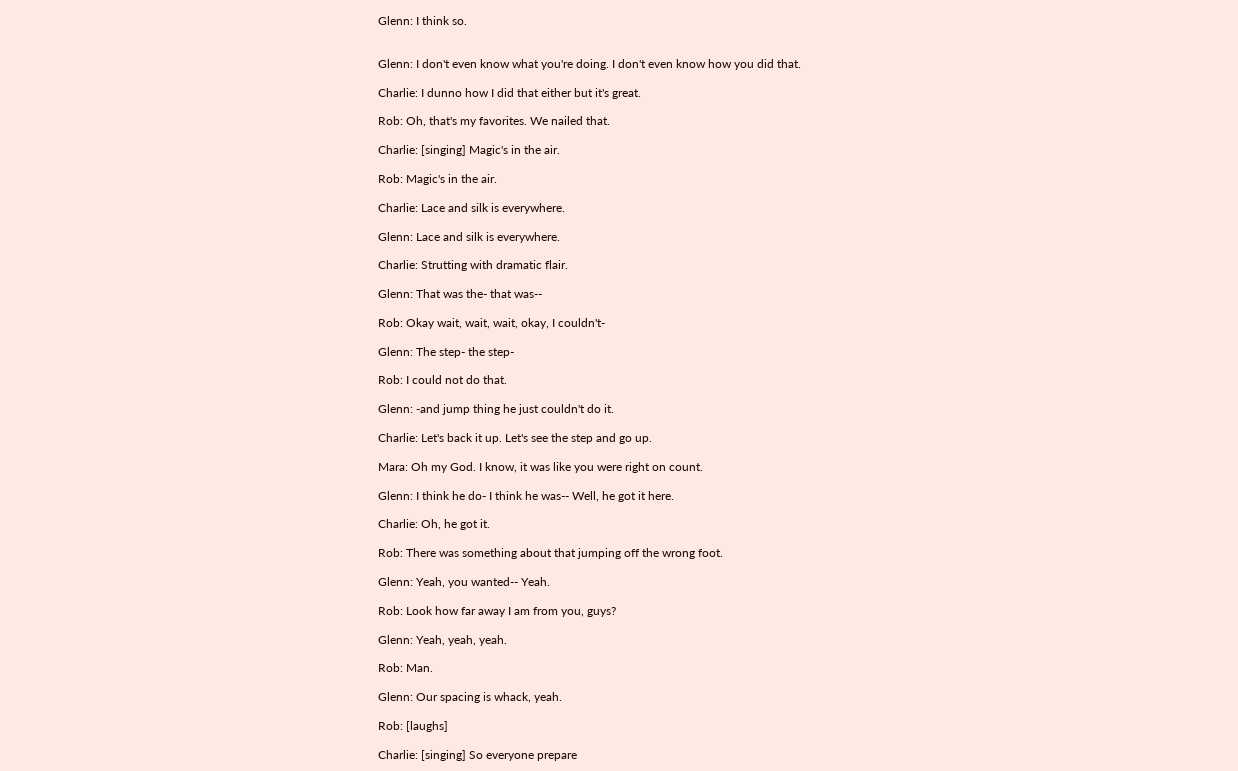Glenn: I think so.


Glenn: I don't even know what you're doing. I don't even know how you did that.

Charlie: I dunno how I did that either but it's great.

Rob: Oh, that's my favorites. We nailed that.

Charlie: [singing] Magic's in the air.

Rob: Magic's in the air.

Charlie: Lace and silk is everywhere.

Glenn: Lace and silk is everywhere.

Charlie: Strutting with dramatic flair.

Glenn: That was the- that was--

Rob: Okay wait, wait, wait, okay, I couldn't-

Glenn: The step- the step-

Rob: I could not do that.

Glenn: -and jump thing he just couldn't do it.

Charlie: Let's back it up. Let's see the step and go up.

Mara: Oh my God. I know, it was like you were right on count.

Glenn: I think he do- I think he was-- Well, he got it here.

Charlie: Oh, he got it.

Rob: There was something about that jumping off the wrong foot.

Glenn: Yeah, you wanted-- Yeah.

Rob: Look how far away I am from you, guys?

Glenn: Yeah, yeah, yeah.

Rob: Man.

Glenn: Our spacing is whack, yeah.

Rob: [laughs]

Charlie: [singing] So everyone prepare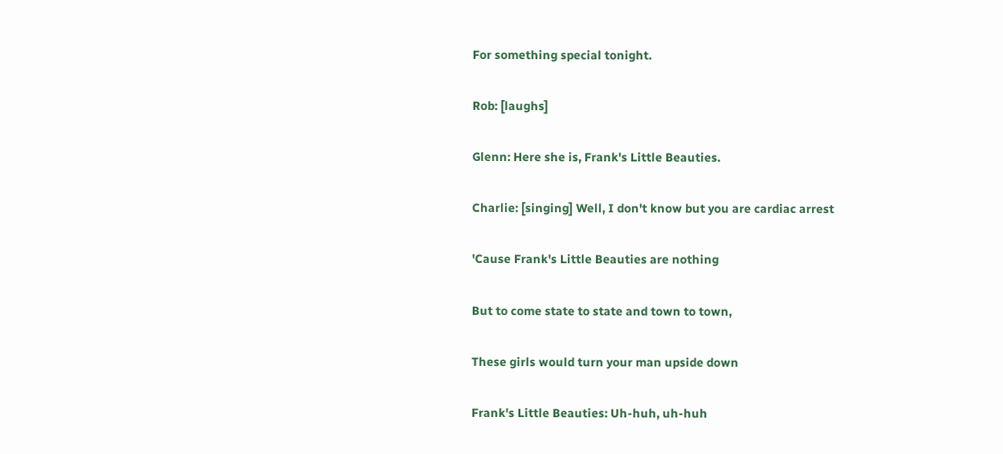For something special tonight.

Rob: [laughs]

Glenn: Here she is, Frank's Little Beauties.

Charlie: [singing] Well, I don't know but you are cardiac arrest

'Cause Frank's Little Beauties are nothing

But to come state to state and town to town,

These girls would turn your man upside down

Frank's Little Beauties: Uh-huh, uh-huh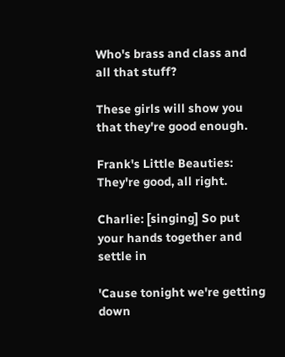Who's brass and class and all that stuff?

These girls will show you that they're good enough.

Frank's Little Beauties: They're good, all right.

Charlie: [singing] So put your hands together and settle in

'Cause tonight we're getting down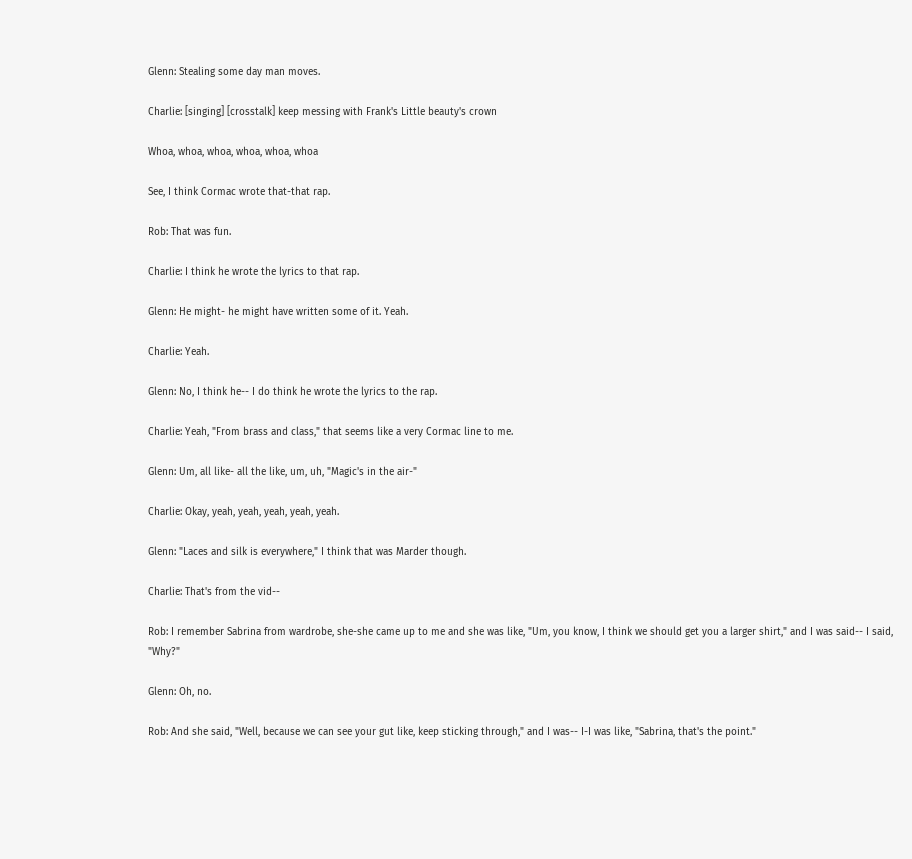Glenn: Stealing some day man moves.

Charlie: [singing] [crosstalk] keep messing with Frank's Little beauty's crown

Whoa, whoa, whoa, whoa, whoa, whoa

See, I think Cormac wrote that-that rap.

Rob: That was fun.

Charlie: I think he wrote the lyrics to that rap.

Glenn: He might- he might have written some of it. Yeah.

Charlie: Yeah.

Glenn: No, I think he-- I do think he wrote the lyrics to the rap.

Charlie: Yeah, "From brass and class," that seems like a very Cormac line to me.

Glenn: Um, all like- all the like, um, uh, "Magic's in the air-"

Charlie: Okay, yeah, yeah, yeah, yeah, yeah.

Glenn: "Laces and silk is everywhere," I think that was Marder though.

Charlie: That's from the vid--

Rob: I remember Sabrina from wardrobe, she-she came up to me and she was like, "Um, you know, I think we should get you a larger shirt," and I was said-- I said, "Why?"

Glenn: Oh, no.

Rob: And she said, "Well, because we can see your gut like, keep sticking through," and I was-- I-I was like, "Sabrina, that's the point."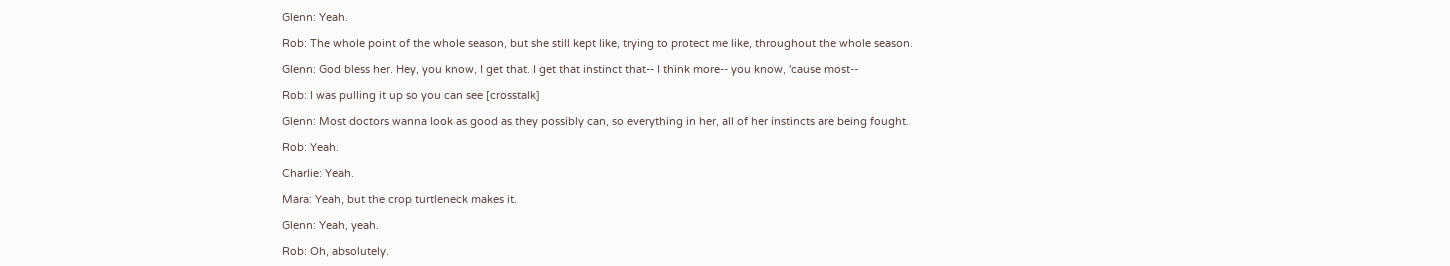Glenn: Yeah.

Rob: The whole point of the whole season, but she still kept like, trying to protect me like, throughout the whole season.

Glenn: God bless her. Hey, you know, I get that. I get that instinct that-- I think more-- you know, 'cause most--

Rob: I was pulling it up so you can see [crosstalk]

Glenn: Most doctors wanna look as good as they possibly can, so everything in her, all of her instincts are being fought.

Rob: Yeah.

Charlie: Yeah.

Mara: Yeah, but the crop turtleneck makes it.

Glenn: Yeah, yeah.

Rob: Oh, absolutely.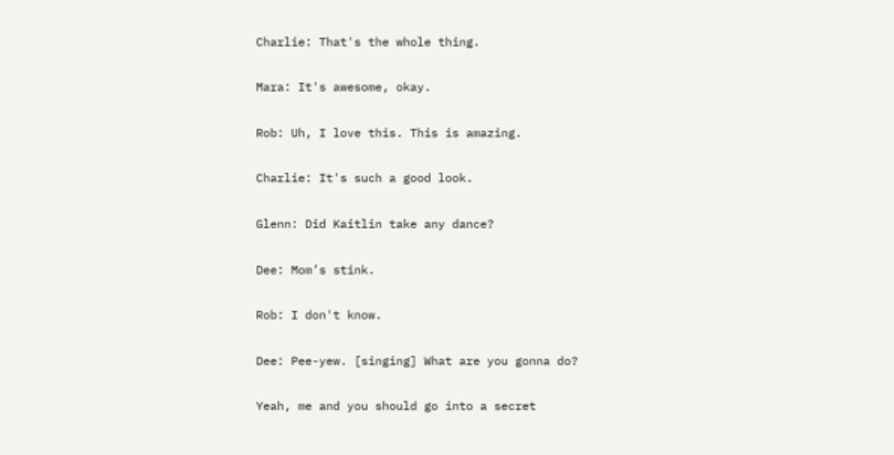Charlie: That's the whole thing.

Mara: It's awesome, okay.

Rob: Uh, I love this. This is amazing.

Charlie: It's such a good look.

Glenn: Did Kaitlin take any dance?

Dee: Mom’s stink.

Rob: I don't know.

Dee: Pee-yew. [singing] What are you gonna do?

Yeah, me and you should go into a secret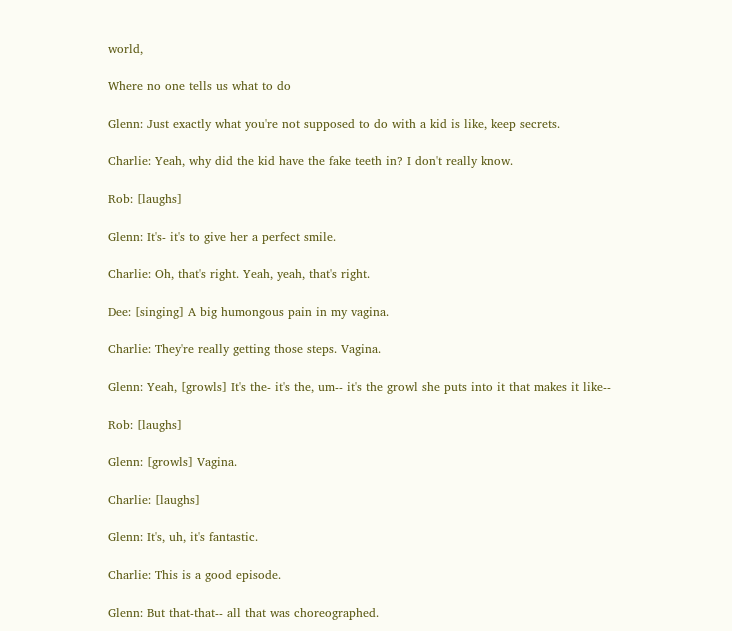world,

Where no one tells us what to do

Glenn: Just exactly what you're not supposed to do with a kid is like, keep secrets.

Charlie: Yeah, why did the kid have the fake teeth in? I don't really know.

Rob: [laughs]

Glenn: It's- it's to give her a perfect smile.

Charlie: Oh, that's right. Yeah, yeah, that's right.

Dee: [singing] A big humongous pain in my vagina.

Charlie: They're really getting those steps. Vagina.

Glenn: Yeah, [growls] It's the- it's the, um-- it's the growl she puts into it that makes it like--

Rob: [laughs]

Glenn: [growls] Vagina.

Charlie: [laughs]

Glenn: It's, uh, it's fantastic.

Charlie: This is a good episode.

Glenn: But that-that-- all that was choreographed.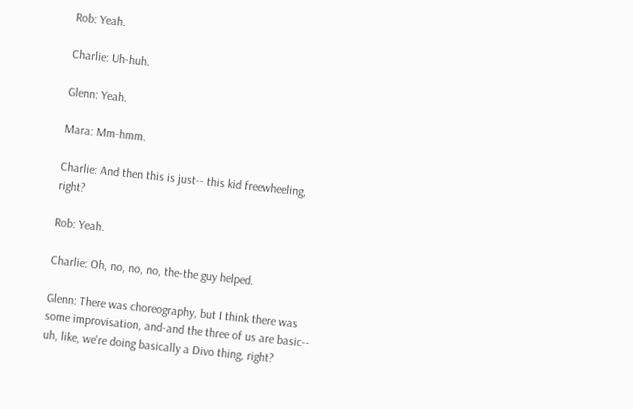Rob: Yeah.

Charlie: Uh-huh.

Glenn: Yeah.

Mara: Mm-hmm.

Charlie: And then this is just-- this kid freewheeling, right?

Rob: Yeah.

Charlie: Oh, no, no, no, the-the guy helped.

Glenn: There was choreography, but I think there was some improvisation, and-and the three of us are basic-- uh, like, we're doing basically a Divo thing, right?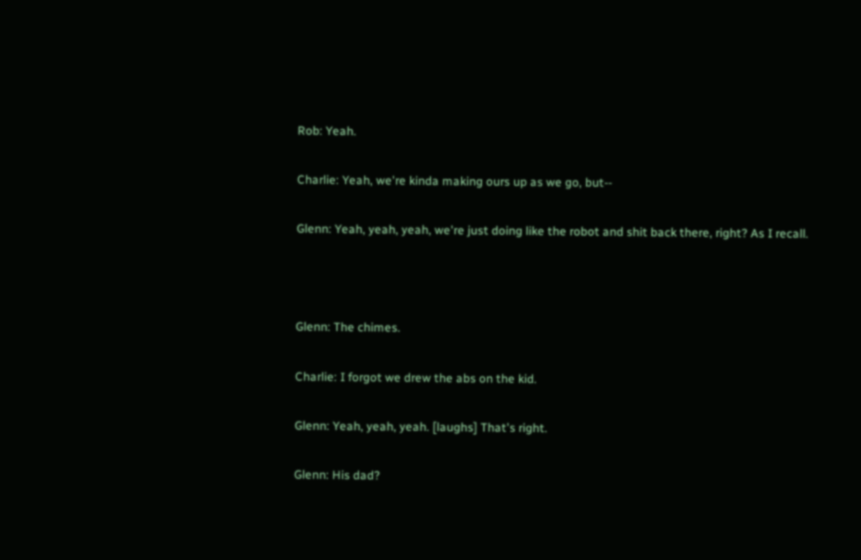Rob: Yeah.

Charlie: Yeah, we're kinda making ours up as we go, but--

Glenn: Yeah, yeah, yeah, we're just doing like the robot and shit back there, right? As I recall.



Glenn: The chimes.

Charlie: I forgot we drew the abs on the kid.

Glenn: Yeah, yeah, yeah. [laughs] That's right.

Glenn: His dad?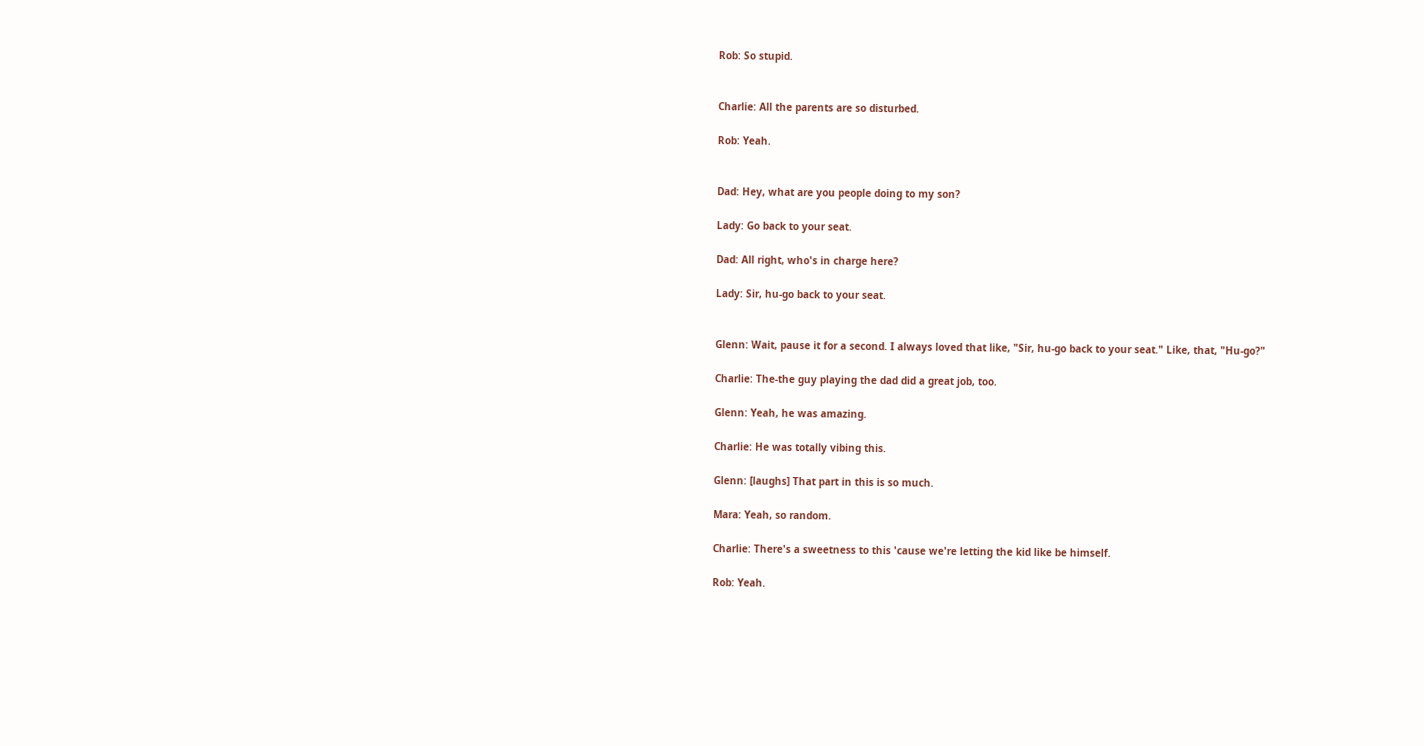Rob: So stupid.


Charlie: All the parents are so disturbed.

Rob: Yeah.


Dad: Hey, what are you people doing to my son?

Lady: Go back to your seat.

Dad: All right, who's in charge here?

Lady: Sir, hu-go back to your seat.


Glenn: Wait, pause it for a second. I always loved that like, "Sir, hu-go back to your seat." Like, that, "Hu-go?"

Charlie: The-the guy playing the dad did a great job, too.

Glenn: Yeah, he was amazing.

Charlie: He was totally vibing this.

Glenn: [laughs] That part in this is so much.

Mara: Yeah, so random.

Charlie: There's a sweetness to this 'cause we're letting the kid like be himself.

Rob: Yeah.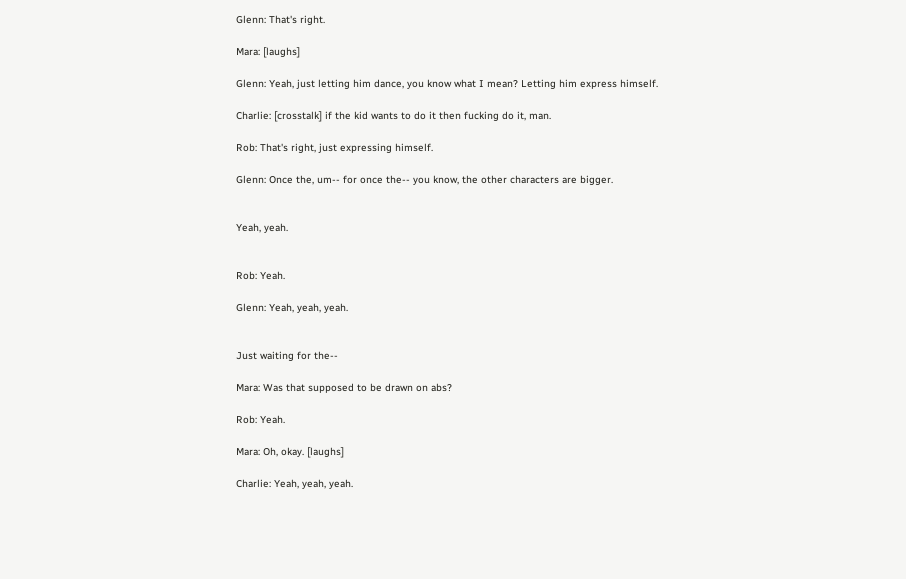Glenn: That's right.

Mara: [laughs]

Glenn: Yeah, just letting him dance, you know what I mean? Letting him express himself.

Charlie: [crosstalk] if the kid wants to do it then fucking do it, man.

Rob: That's right, just expressing himself.

Glenn: Once the, um-- for once the-- you know, the other characters are bigger.


Yeah, yeah.


Rob: Yeah.

Glenn: Yeah, yeah, yeah.


Just waiting for the--

Mara: Was that supposed to be drawn on abs?

Rob: Yeah.

Mara: Oh, okay. [laughs]

Charlie: Yeah, yeah, yeah.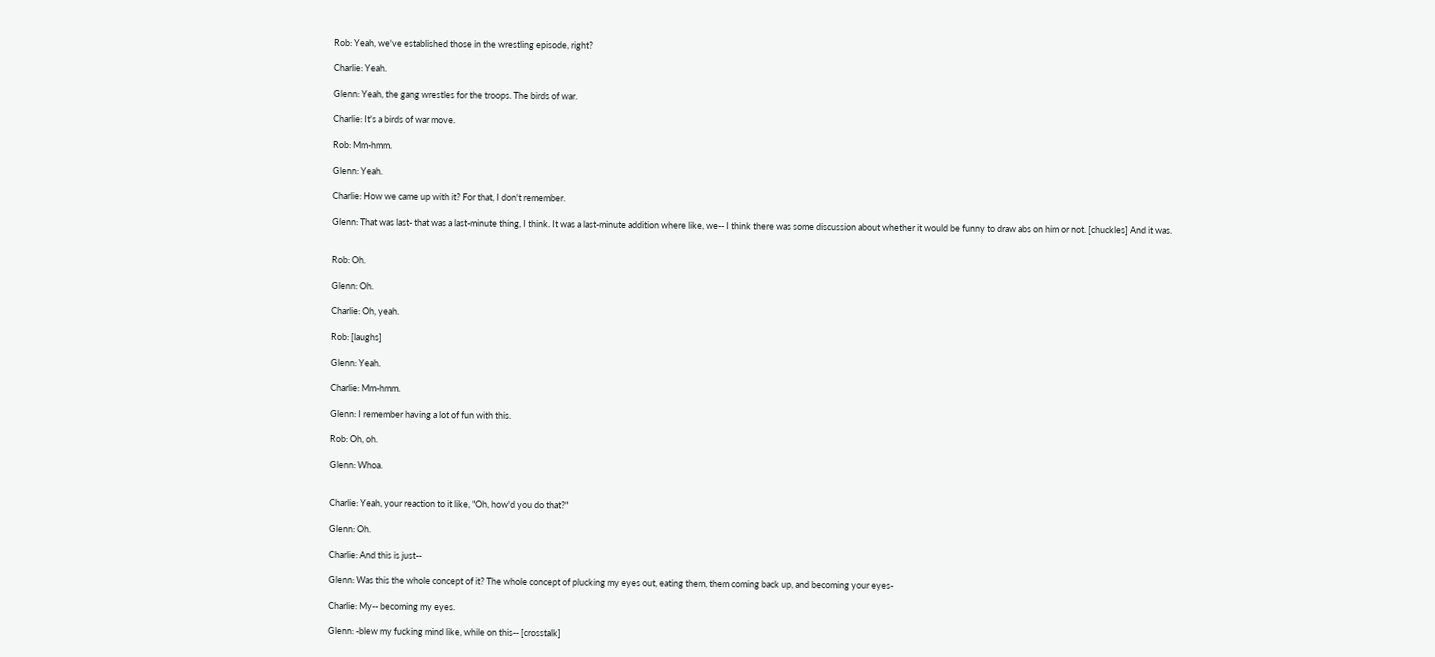Rob: Yeah, we've established those in the wrestling episode, right?

Charlie: Yeah.

Glenn: Yeah, the gang wrestles for the troops. The birds of war.

Charlie: It's a birds of war move.

Rob: Mm-hmm.

Glenn: Yeah.

Charlie: How we came up with it? For that, I don't remember.

Glenn: That was last- that was a last-minute thing, I think. It was a last-minute addition where like, we-- I think there was some discussion about whether it would be funny to draw abs on him or not. [chuckles] And it was.


Rob: Oh.

Glenn: Oh.

Charlie: Oh, yeah.

Rob: [laughs]

Glenn: Yeah.

Charlie: Mm-hmm.

Glenn: I remember having a lot of fun with this.

Rob: Oh, oh.

Glenn: Whoa.


Charlie: Yeah, your reaction to it like, "Oh, how'd you do that?"

Glenn: Oh.

Charlie: And this is just--

Glenn: Was this the whole concept of it? The whole concept of plucking my eyes out, eating them, them coming back up, and becoming your eyes-

Charlie: My-- becoming my eyes.

Glenn: -blew my fucking mind like, while on this-- [crosstalk]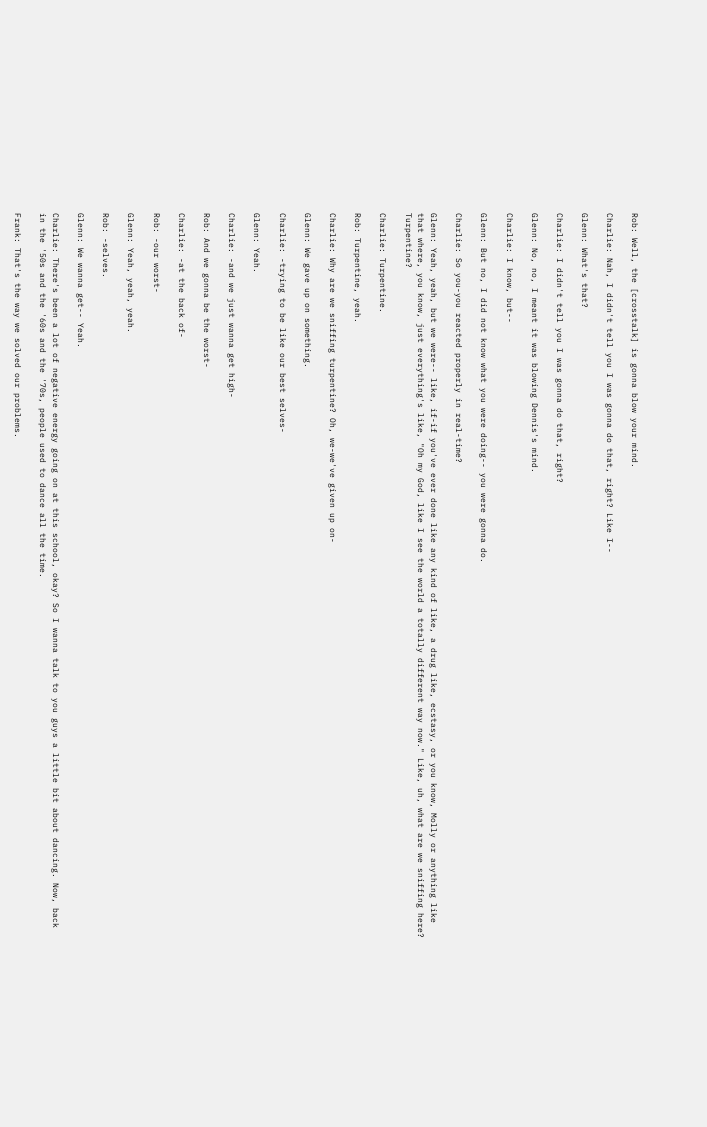Rob: Well, the [crosstalk] is gonna blow your mind.

Charlie: Nah, I didn't tell you I was gonna do that, right? Like I--

Glenn: What's that?

Charlie: I didn't tell you I was gonna do that, right?

Glenn: No, no, I meant it was blowing Dennis's mind.

Charlie: I know, but--

Glenn: But no, I did not know what you were doing-- you were gonna do.

Charlie: So you-you reacted properly in real-time?

Glenn: Yeah, yeah, but we were-- like, if-if you've ever done like any kind of like, a drug like, ecstasy, or you know, Molly or anything like that where, you know, just everything's like, "Oh my God, like I see the world a totally different way now." Like, uh, what are we sniffing here? Turpentine?

Charlie: Turpentine.

Rob: Turpentine, yeah.

Charlie: Why are we sniffing turpentine? Oh, we-we've given up on-

Glenn: We gave up on something.

Charlie: -trying to be like our best selves-

Glenn: Yeah.

Charlie: -and we just wanna get high-

Rob: And we gonna be the worst-

Charlie: -at the back of-

Rob: -our worst-

Glenn: Yeah, yeah, yeah.

Rob: -selves.

Glenn: We wanna get-- Yeah.

Charlie: There's been a lot of negative energy going on at this school, okay? So I wanna talk to you guys a little bit about dancing. Now, back in the '50s and the '60s and the '70s, people used to dance all the time.

Frank: That's the way we solved our problems.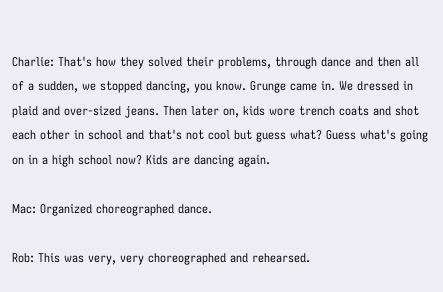Charlie: That's how they solved their problems, through dance and then all of a sudden, we stopped dancing, you know. Grunge came in. We dressed in plaid and over-sized jeans. Then later on, kids wore trench coats and shot each other in school and that's not cool but guess what? Guess what's going on in a high school now? Kids are dancing again.

Mac: Organized choreographed dance.

Rob: This was very, very choreographed and rehearsed.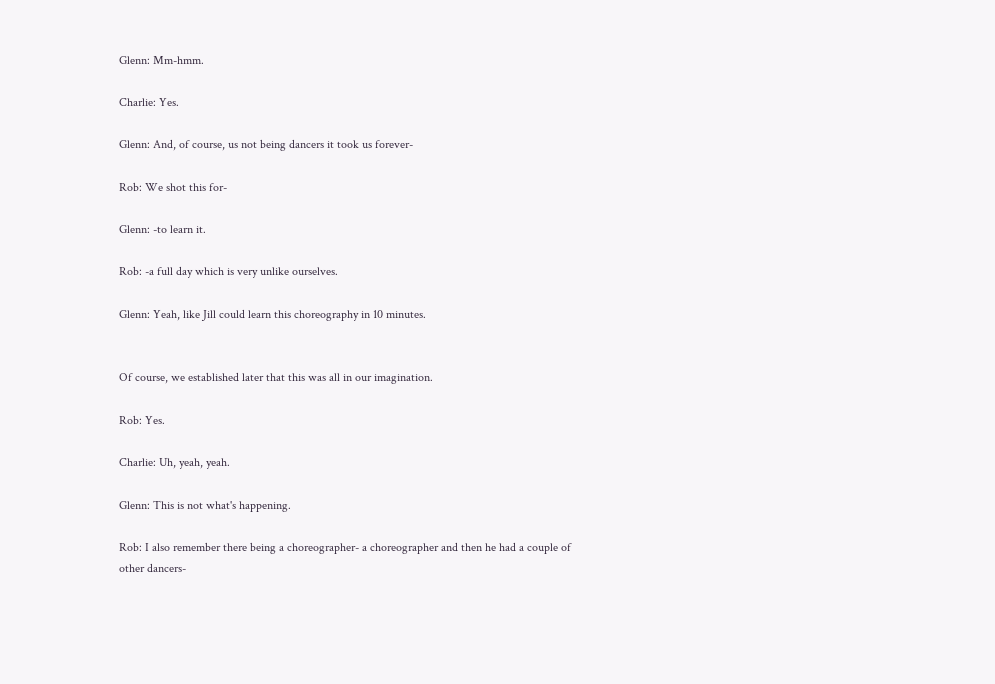Glenn: Mm-hmm.

Charlie: Yes.

Glenn: And, of course, us not being dancers it took us forever-

Rob: We shot this for-

Glenn: -to learn it.

Rob: -a full day which is very unlike ourselves.

Glenn: Yeah, like Jill could learn this choreography in 10 minutes.


Of course, we established later that this was all in our imagination.

Rob: Yes.

Charlie: Uh, yeah, yeah.

Glenn: This is not what's happening.

Rob: I also remember there being a choreographer- a choreographer and then he had a couple of other dancers-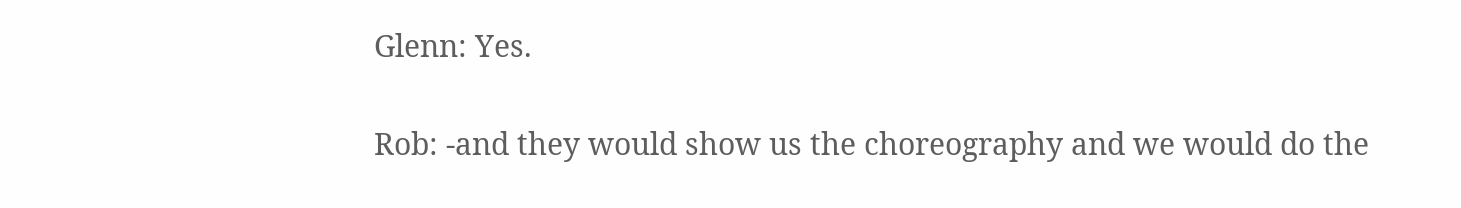Glenn: Yes.

Rob: -and they would show us the choreography and we would do the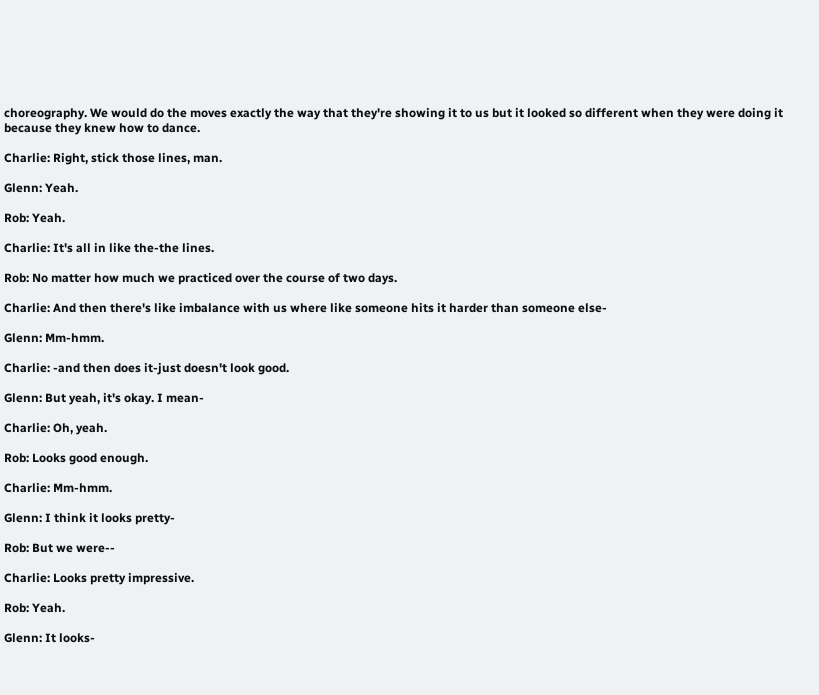choreography. We would do the moves exactly the way that they're showing it to us but it looked so different when they were doing it because they knew how to dance.

Charlie: Right, stick those lines, man.

Glenn: Yeah.

Rob: Yeah.

Charlie: It's all in like the-the lines.

Rob: No matter how much we practiced over the course of two days.

Charlie: And then there's like imbalance with us where like someone hits it harder than someone else-

Glenn: Mm-hmm.

Charlie: -and then does it-just doesn't look good.

Glenn: But yeah, it's okay. I mean-

Charlie: Oh, yeah.

Rob: Looks good enough.

Charlie: Mm-hmm.

Glenn: I think it looks pretty-

Rob: But we were--

Charlie: Looks pretty impressive.

Rob: Yeah.

Glenn: It looks-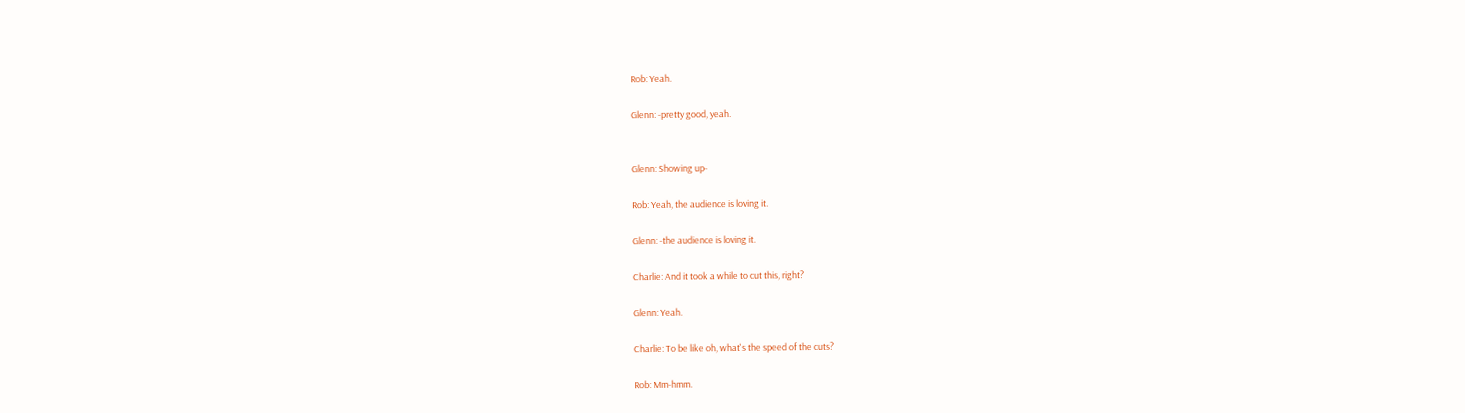Rob: Yeah.

Glenn: -pretty good, yeah.


Glenn: Showing up-

Rob: Yeah, the audience is loving it.

Glenn: -the audience is loving it.

Charlie: And it took a while to cut this, right?

Glenn: Yeah.

Charlie: To be like oh, what's the speed of the cuts?

Rob: Mm-hmm.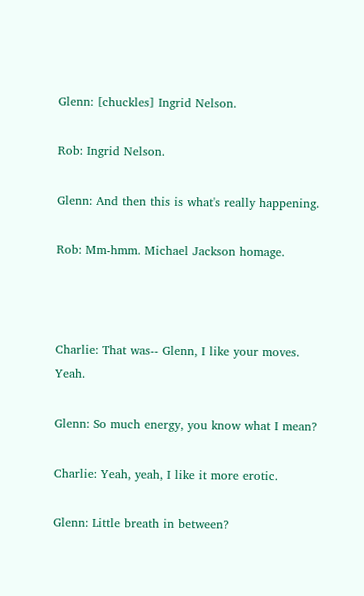Glenn: [chuckles] Ingrid Nelson.

Rob: Ingrid Nelson.

Glenn: And then this is what's really happening.

Rob: Mm-hmm. Michael Jackson homage.



Charlie: That was-- Glenn, I like your moves. Yeah.

Glenn: So much energy, you know what I mean?

Charlie: Yeah, yeah, I like it more erotic.

Glenn: Little breath in between?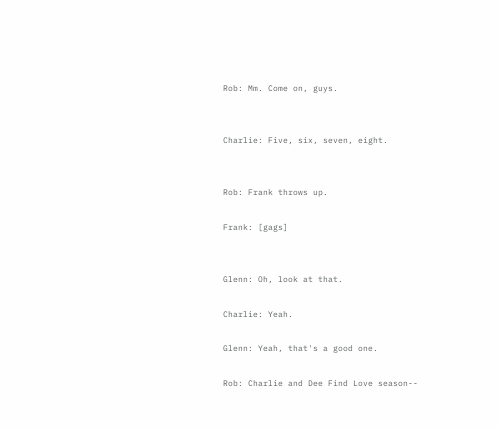Rob: Mm. Come on, guys.


Charlie: Five, six, seven, eight.


Rob: Frank throws up.

Frank: [gags]


Glenn: Oh, look at that.

Charlie: Yeah.

Glenn: Yeah, that's a good one.

Rob: Charlie and Dee Find Love season--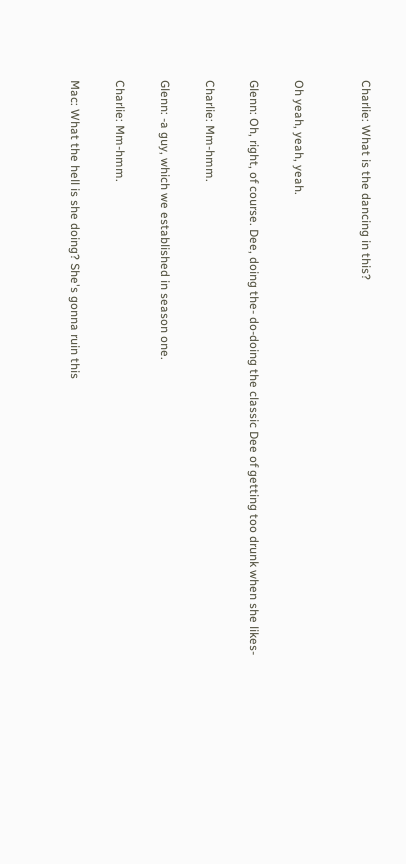Charlie: What is the dancing in this?


Oh yeah, yeah, yeah.

Glenn: Oh, right, of course. Dee, doing the- do-doing the classic Dee of getting too drunk when she likes-

Charlie: Mm-hmm.

Glenn: -a guy, which we established in season one.

Charlie: Mm-hmm.

Mac: What the hell is she doing? She's gonna ruin this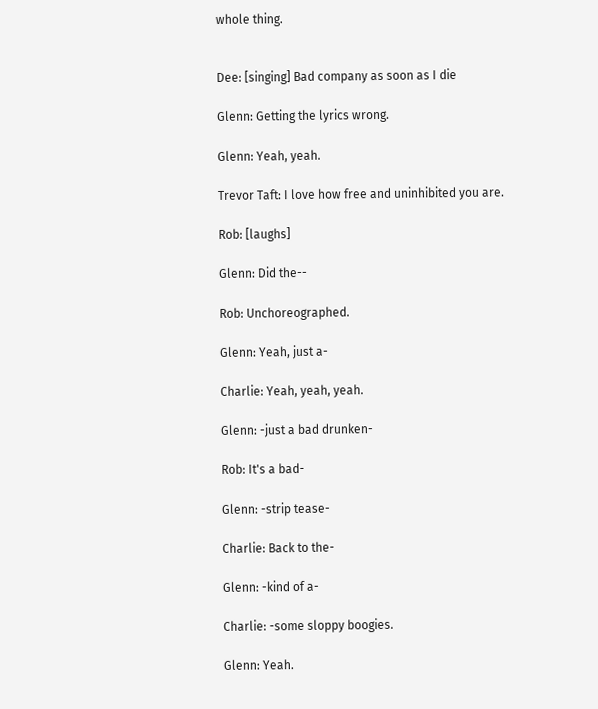whole thing.


Dee: [singing] Bad company as soon as I die

Glenn: Getting the lyrics wrong.

Glenn: Yeah, yeah.

Trevor Taft: I love how free and uninhibited you are.

Rob: [laughs]

Glenn: Did the--

Rob: Unchoreographed.

Glenn: Yeah, just a-

Charlie: Yeah, yeah, yeah.

Glenn: -just a bad drunken-

Rob: It's a bad-

Glenn: -strip tease-

Charlie: Back to the-

Glenn: -kind of a-

Charlie: -some sloppy boogies.

Glenn: Yeah.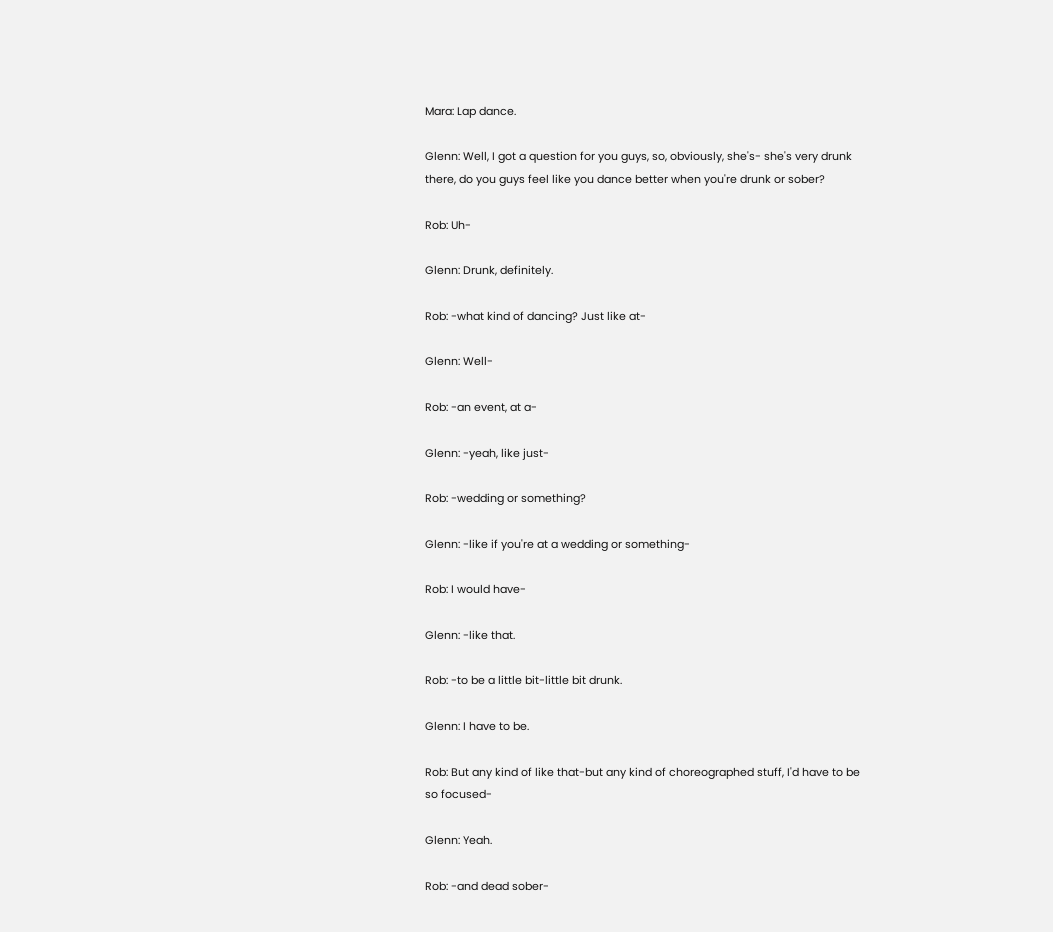Mara: Lap dance.

Glenn: Well, I got a question for you guys, so, obviously, she's- she's very drunk there, do you guys feel like you dance better when you're drunk or sober?

Rob: Uh-

Glenn: Drunk, definitely.

Rob: -what kind of dancing? Just like at-

Glenn: Well-

Rob: -an event, at a-

Glenn: -yeah, like just-

Rob: -wedding or something?

Glenn: -like if you're at a wedding or something-

Rob: I would have-

Glenn: -like that.

Rob: -to be a little bit-little bit drunk.

Glenn: I have to be.

Rob: But any kind of like that-but any kind of choreographed stuff, I'd have to be so focused-

Glenn: Yeah.

Rob: -and dead sober-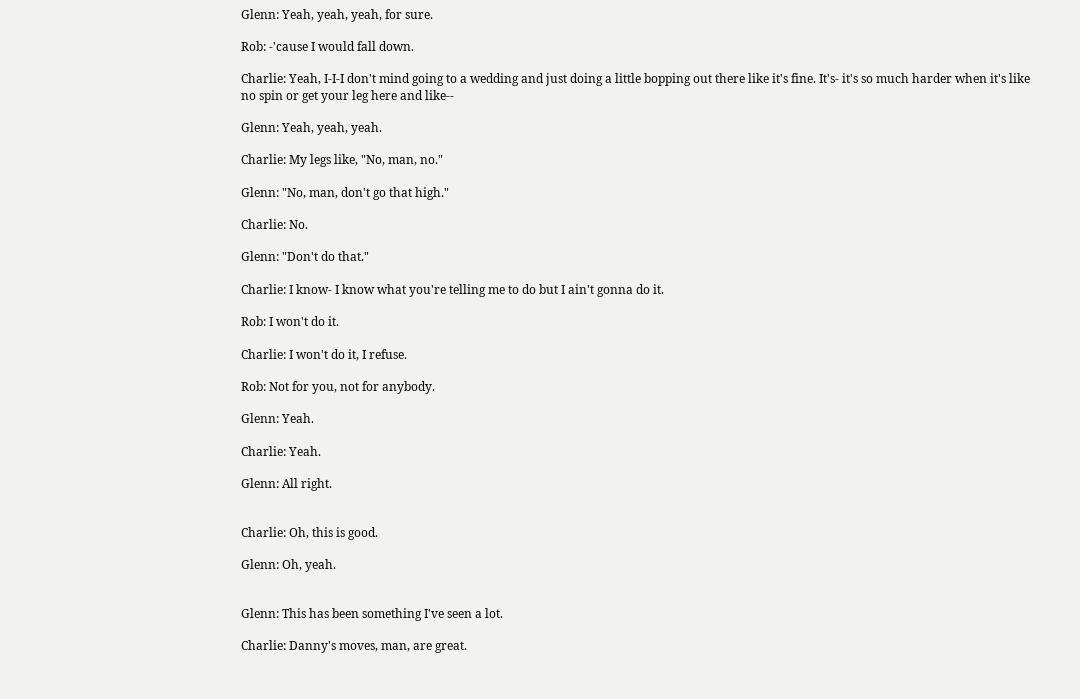Glenn: Yeah, yeah, yeah, for sure.

Rob: -'cause I would fall down.

Charlie: Yeah, I-I-I don't mind going to a wedding and just doing a little bopping out there like it's fine. It's- it's so much harder when it's like no spin or get your leg here and like--

Glenn: Yeah, yeah, yeah.

Charlie: My legs like, "No, man, no."

Glenn: "No, man, don't go that high."

Charlie: No.

Glenn: "Don't do that."

Charlie: I know- I know what you're telling me to do but I ain't gonna do it.

Rob: I won't do it.

Charlie: I won't do it, I refuse.

Rob: Not for you, not for anybody.

Glenn: Yeah.

Charlie: Yeah.

Glenn: All right.


Charlie: Oh, this is good.

Glenn: Oh, yeah.


Glenn: This has been something I've seen a lot.

Charlie: Danny's moves, man, are great.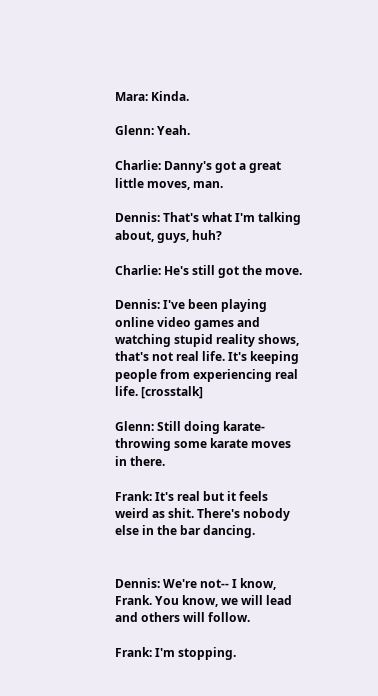Mara: Kinda.

Glenn: Yeah.

Charlie: Danny's got a great little moves, man.

Dennis: That's what I'm talking about, guys, huh?

Charlie: He's still got the move.

Dennis: I've been playing online video games and watching stupid reality shows, that's not real life. It's keeping people from experiencing real life. [crosstalk]

Glenn: Still doing karate- throwing some karate moves in there.

Frank: It's real but it feels weird as shit. There's nobody else in the bar dancing.


Dennis: We're not-- I know, Frank. You know, we will lead and others will follow.

Frank: I'm stopping.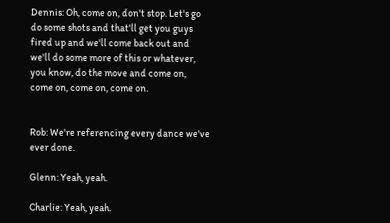Dennis: Oh, come on, don't stop. Let's go do some shots and that'll get you guys fired up and we'll come back out and we'll do some more of this or whatever, you know, do the move and come on, come on, come on, come on.


Rob: We're referencing every dance we've ever done.

Glenn: Yeah, yeah.

Charlie: Yeah, yeah.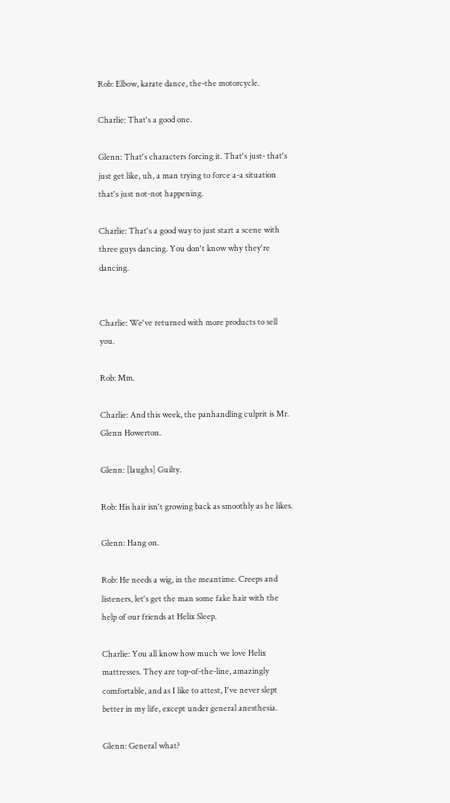Rob: Elbow, karate dance, the-the motorcycle.

Charlie: That's a good one.

Glenn: That's characters forcing it. That's just- that's just get like, uh, a man trying to force a-a situation that's just not-not happening.

Charlie: That's a good way to just start a scene with three guys dancing. You don't know why they're dancing.


Charlie: We've returned with more products to sell you.

Rob: Mm.

Charlie: And this week, the panhandling culprit is Mr. Glenn Howerton.

Glenn: [laughs] Guilty.

Rob: His hair isn't growing back as smoothly as he likes.

Glenn: Hang on.

Rob: He needs a wig, in the meantime. Creeps and listeners, let's get the man some fake hair with the help of our friends at Helix Sleep.

Charlie: You all know how much we love Helix mattresses. They are top-of-the-line, amazingly comfortable, and as I like to attest, I've never slept better in my life, except under general anesthesia.

Glenn: General what?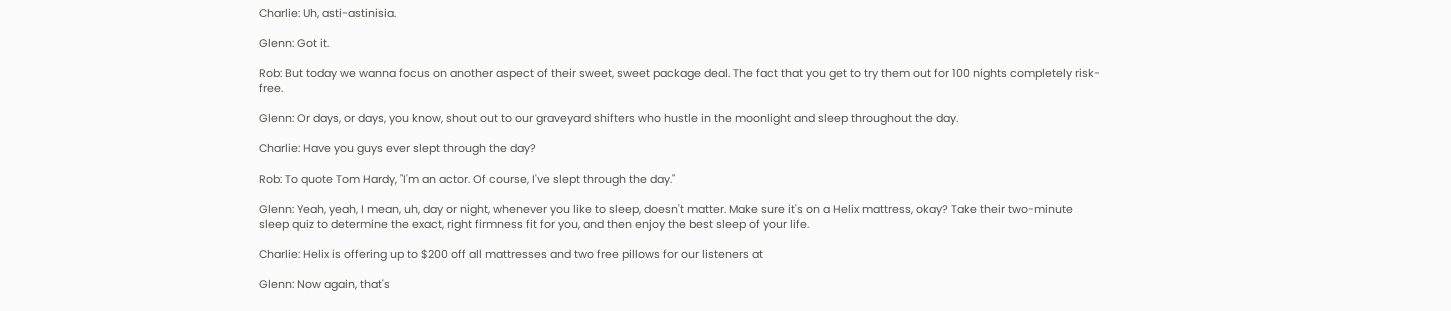Charlie: Uh, asti-astinisia.

Glenn: Got it.

Rob: But today we wanna focus on another aspect of their sweet, sweet package deal. The fact that you get to try them out for 100 nights completely risk-free.

Glenn: Or days, or days, you know, shout out to our graveyard shifters who hustle in the moonlight and sleep throughout the day.

Charlie: Have you guys ever slept through the day?

Rob: To quote Tom Hardy, "I'm an actor. Of course, I've slept through the day."

Glenn: Yeah, yeah, I mean, uh, day or night, whenever you like to sleep, doesn't matter. Make sure it's on a Helix mattress, okay? Take their two-minute sleep quiz to determine the exact, right firmness fit for you, and then enjoy the best sleep of your life.

Charlie: Helix is offering up to $200 off all mattresses and two free pillows for our listeners at

Glenn: Now again, that's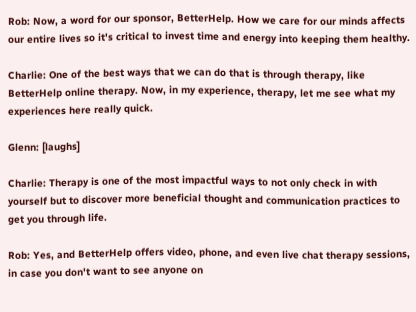Rob: Now, a word for our sponsor, BetterHelp. How we care for our minds affects our entire lives so it's critical to invest time and energy into keeping them healthy.

Charlie: One of the best ways that we can do that is through therapy, like BetterHelp online therapy. Now, in my experience, therapy, let me see what my experiences here really quick.

Glenn: [laughs]

Charlie: Therapy is one of the most impactful ways to not only check in with yourself but to discover more beneficial thought and communication practices to get you through life.

Rob: Yes, and BetterHelp offers video, phone, and even live chat therapy sessions, in case you don't want to see anyone on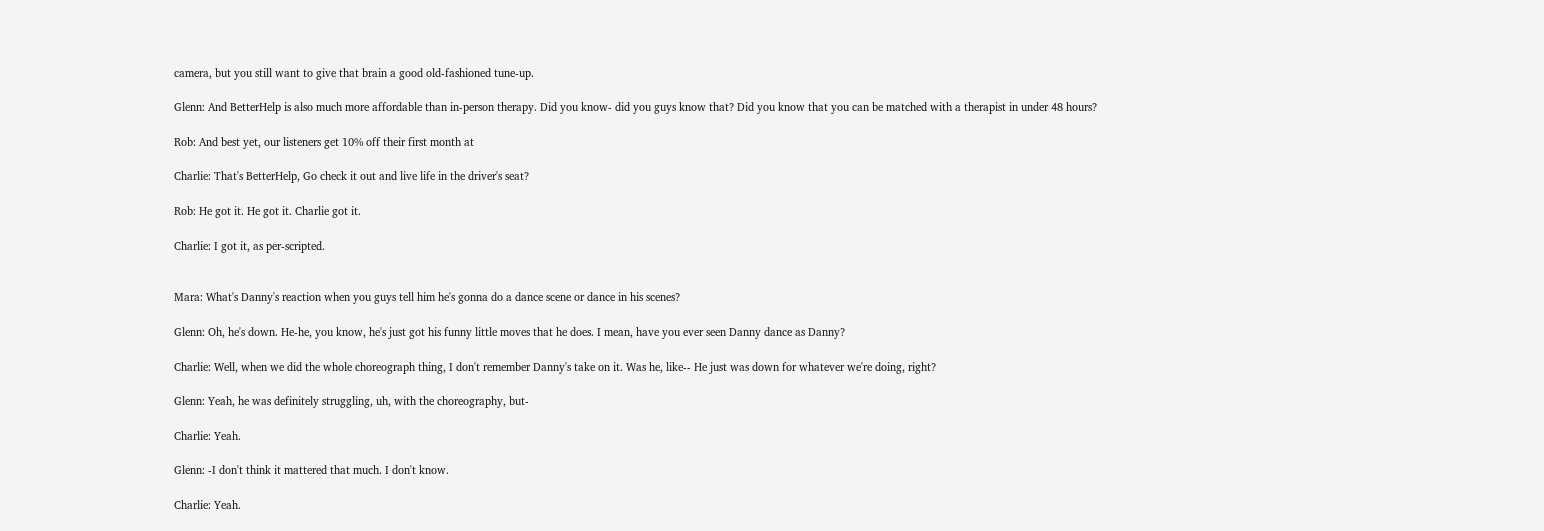camera, but you still want to give that brain a good old-fashioned tune-up.

Glenn: And BetterHelp is also much more affordable than in-person therapy. Did you know- did you guys know that? Did you know that you can be matched with a therapist in under 48 hours?

Rob: And best yet, our listeners get 10% off their first month at

Charlie: That's BetterHelp, Go check it out and live life in the driver's seat?

Rob: He got it. He got it. Charlie got it.

Charlie: I got it, as per-scripted.


Mara: What's Danny's reaction when you guys tell him he's gonna do a dance scene or dance in his scenes?

Glenn: Oh, he's down. He-he, you know, he's just got his funny little moves that he does. I mean, have you ever seen Danny dance as Danny?

Charlie: Well, when we did the whole choreograph thing, I don't remember Danny's take on it. Was he, like-- He just was down for whatever we're doing, right?

Glenn: Yeah, he was definitely struggling, uh, with the choreography, but-

Charlie: Yeah.

Glenn: -I don't think it mattered that much. I don't know.

Charlie: Yeah.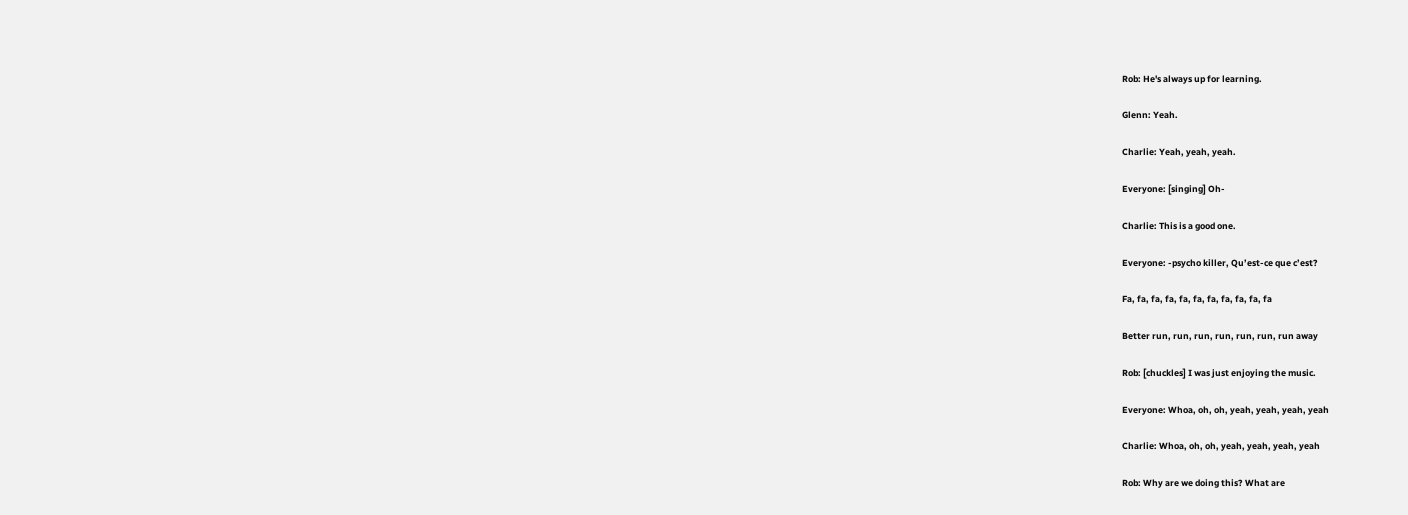Rob: He's always up for learning.

Glenn: Yeah.

Charlie: Yeah, yeah, yeah.

Everyone: [singing] Oh-

Charlie: This is a good one.

Everyone: -psycho killer, Qu’est-ce que c’est?

Fa, fa, fa, fa, fa, fa, fa, fa, fa, fa, fa

Better run, run, run, run, run, run, run away

Rob: [chuckles] I was just enjoying the music.

Everyone: Whoa, oh, oh, yeah, yeah, yeah, yeah

Charlie: Whoa, oh, oh, yeah, yeah, yeah, yeah

Rob: Why are we doing this? What are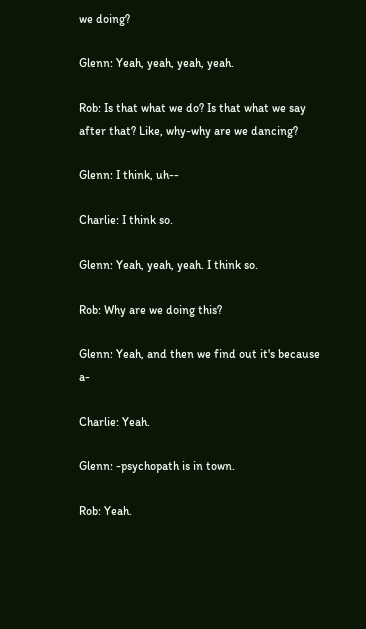we doing?

Glenn: Yeah, yeah, yeah, yeah.

Rob: Is that what we do? Is that what we say after that? Like, why-why are we dancing?

Glenn: I think, uh--

Charlie: I think so.

Glenn: Yeah, yeah, yeah. I think so.

Rob: Why are we doing this?

Glenn: Yeah, and then we find out it's because a-

Charlie: Yeah.

Glenn: -psychopath is in town.

Rob: Yeah.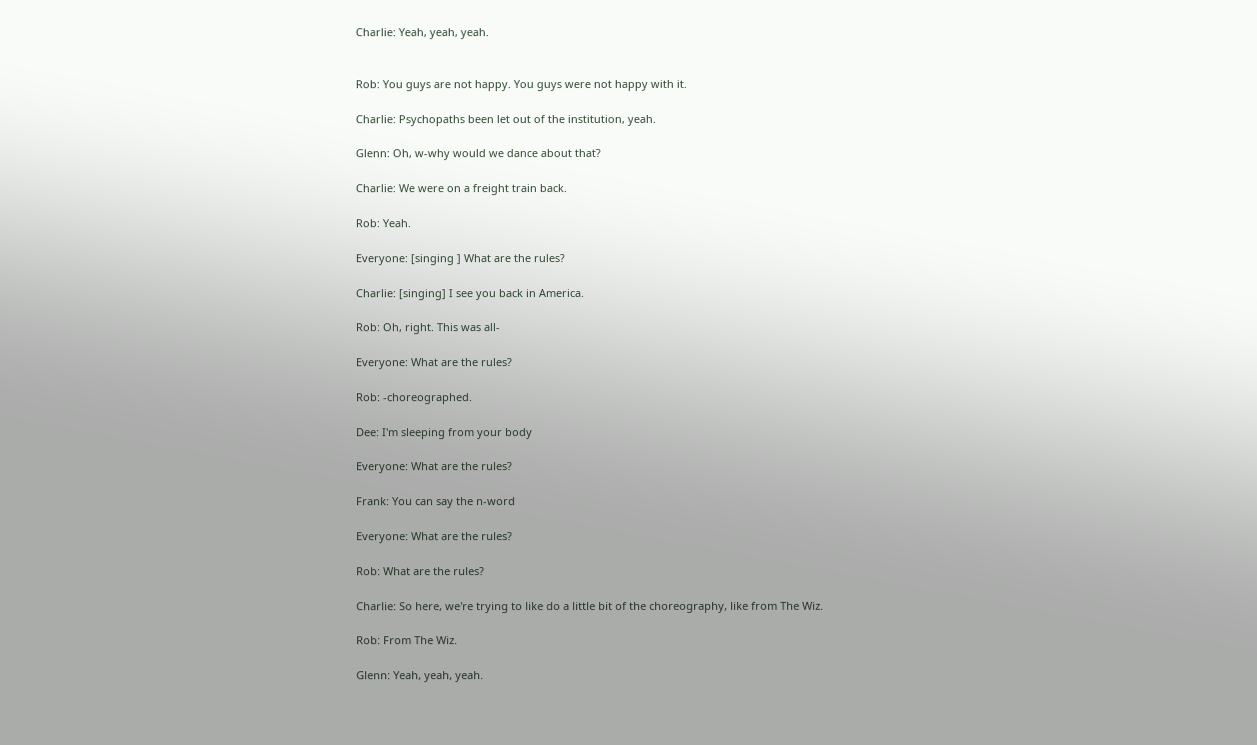Charlie: Yeah, yeah, yeah.


Rob: You guys are not happy. You guys were not happy with it.

Charlie: Psychopaths been let out of the institution, yeah.

Glenn: Oh, w-why would we dance about that?

Charlie: We were on a freight train back.

Rob: Yeah.

Everyone: [singing ] What are the rules?

Charlie: [singing] I see you back in America.

Rob: Oh, right. This was all-

Everyone: What are the rules?

Rob: -choreographed.

Dee: I'm sleeping from your body

Everyone: What are the rules?

Frank: You can say the n-word

Everyone: What are the rules?

Rob: What are the rules?

Charlie: So here, we're trying to like do a little bit of the choreography, like from The Wiz.

Rob: From The Wiz.

Glenn: Yeah, yeah, yeah.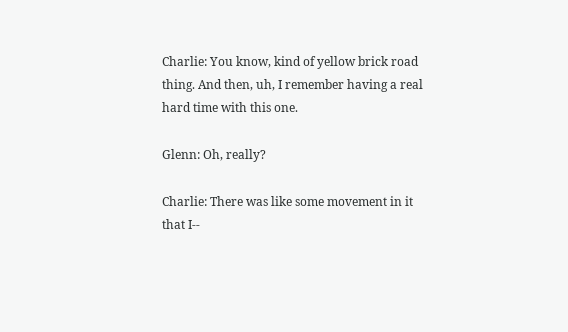Charlie: You know, kind of yellow brick road thing. And then, uh, I remember having a real hard time with this one.

Glenn: Oh, really?

Charlie: There was like some movement in it that I--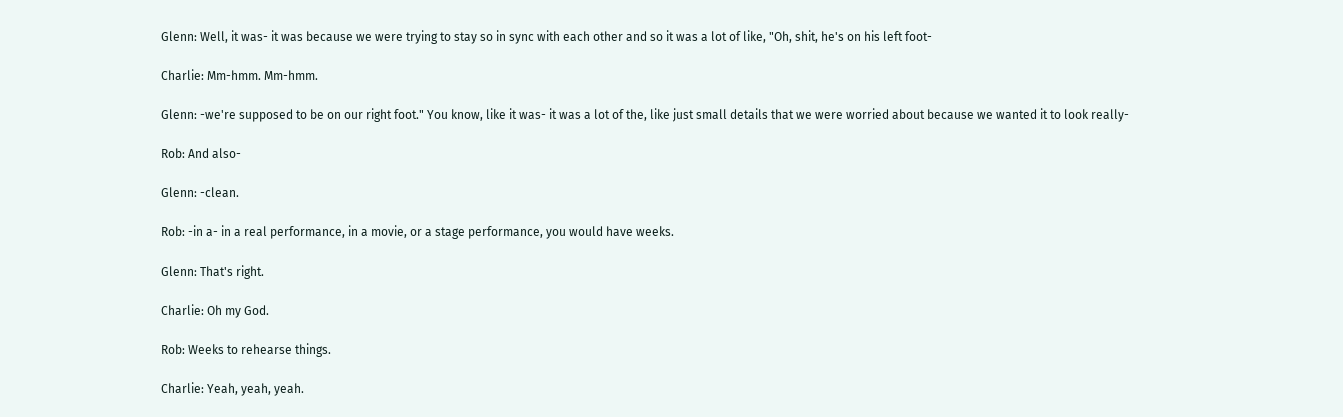Glenn: Well, it was- it was because we were trying to stay so in sync with each other and so it was a lot of like, "Oh, shit, he's on his left foot-

Charlie: Mm-hmm. Mm-hmm.

Glenn: -we're supposed to be on our right foot." You know, like it was- it was a lot of the, like just small details that we were worried about because we wanted it to look really-

Rob: And also-

Glenn: -clean.

Rob: -in a- in a real performance, in a movie, or a stage performance, you would have weeks.

Glenn: That's right.

Charlie: Oh my God.

Rob: Weeks to rehearse things.

Charlie: Yeah, yeah, yeah.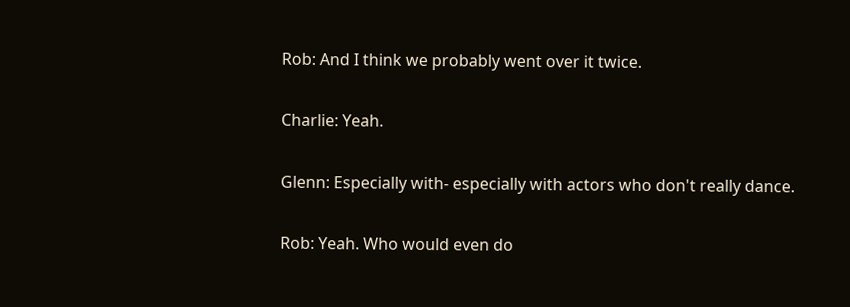Rob: And I think we probably went over it twice.

Charlie: Yeah.

Glenn: Especially with- especially with actors who don't really dance.

Rob: Yeah. Who would even do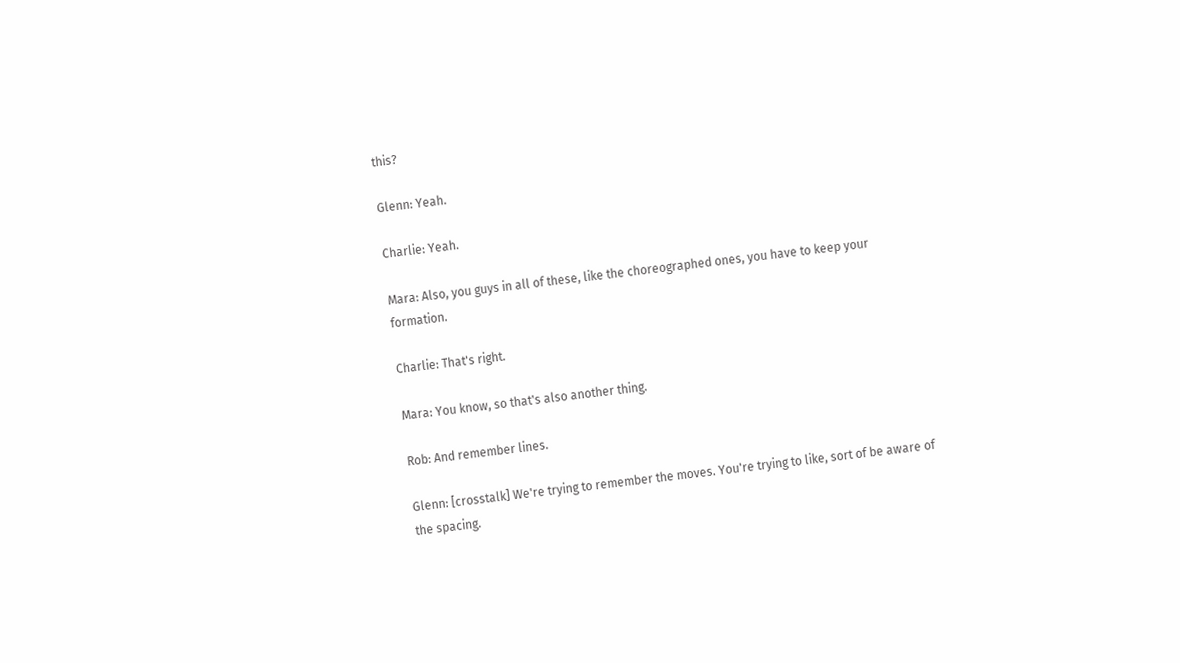this?

Glenn: Yeah.

Charlie: Yeah.

Mara: Also, you guys in all of these, like the choreographed ones, you have to keep your formation.

Charlie: That's right.

Mara: You know, so that's also another thing.

Rob: And remember lines.

Glenn: [crosstalk] We're trying to remember the moves. You're trying to like, sort of be aware of the spacing.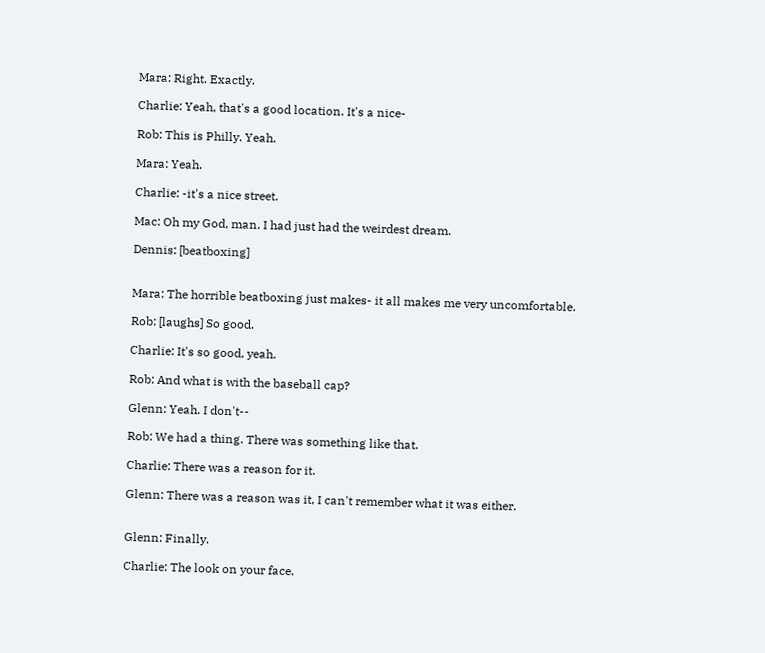Mara: Right. Exactly.

Charlie: Yeah, that's a good location. It's a nice-

Rob: This is Philly. Yeah.

Mara: Yeah.

Charlie: -it's a nice street.

Mac: Oh my God, man. I had just had the weirdest dream.

Dennis: [beatboxing]


Mara: The horrible beatboxing just makes- it all makes me very uncomfortable.

Rob: [laughs] So good.

Charlie: It's so good, yeah.

Rob: And what is with the baseball cap?

Glenn: Yeah. I don't--

Rob: We had a thing. There was something like that.

Charlie: There was a reason for it.

Glenn: There was a reason was it, I can't remember what it was either.


Glenn: Finally.

Charlie: The look on your face.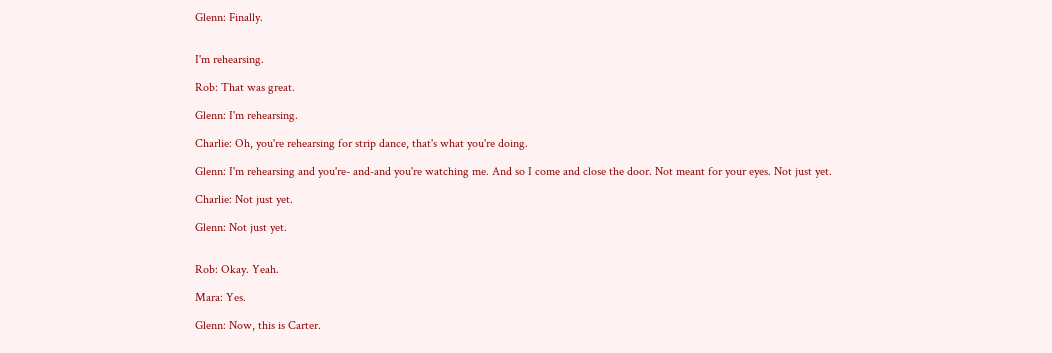Glenn: Finally.


I'm rehearsing.

Rob: That was great.

Glenn: I'm rehearsing.

Charlie: Oh, you're rehearsing for strip dance, that's what you're doing.

Glenn: I'm rehearsing and you're- and-and you're watching me. And so I come and close the door. Not meant for your eyes. Not just yet.

Charlie: Not just yet.

Glenn: Not just yet.


Rob: Okay. Yeah.

Mara: Yes.

Glenn: Now, this is Carter.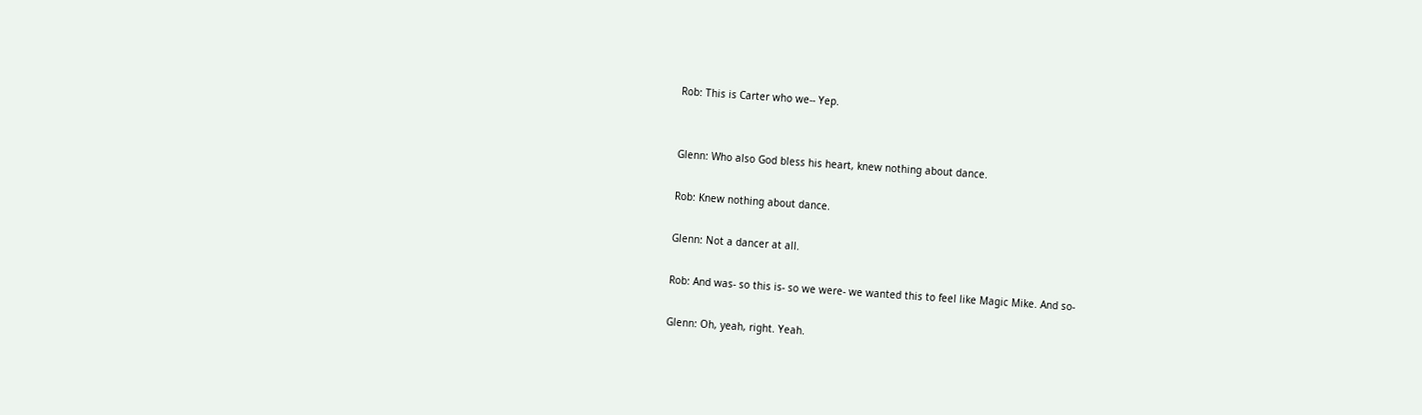Rob: This is Carter who we-- Yep.


Glenn: Who also God bless his heart, knew nothing about dance.

Rob: Knew nothing about dance.

Glenn: Not a dancer at all.

Rob: And was- so this is- so we were- we wanted this to feel like Magic Mike. And so-

Glenn: Oh, yeah, right. Yeah.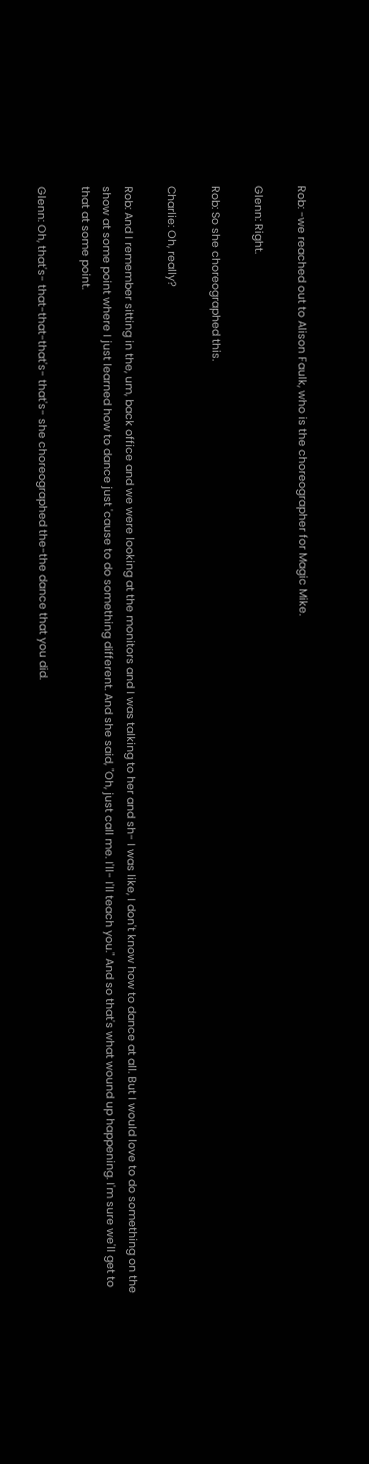Rob: -we reached out to Alison Faulk, who is the choreographer for Magic Mike.

Glenn: Right.

Rob: So she choreographed this.

Charlie: Oh, really?

Rob: And I remember sitting in the, um, back office and we were looking at the monitors and I was talking to her and sh- I was like, I don't know how to dance at all. But I would love to do something on the show at some point where I just learned how to dance just 'cause to do something different. And she said, "Oh, just call me. I'll- I'll teach you." And so that's what wound up happening. I'm sure we'll get to that at some point.

Glenn: Oh, that's- that-that-that's- that's- she choreographed the-the dance that you did.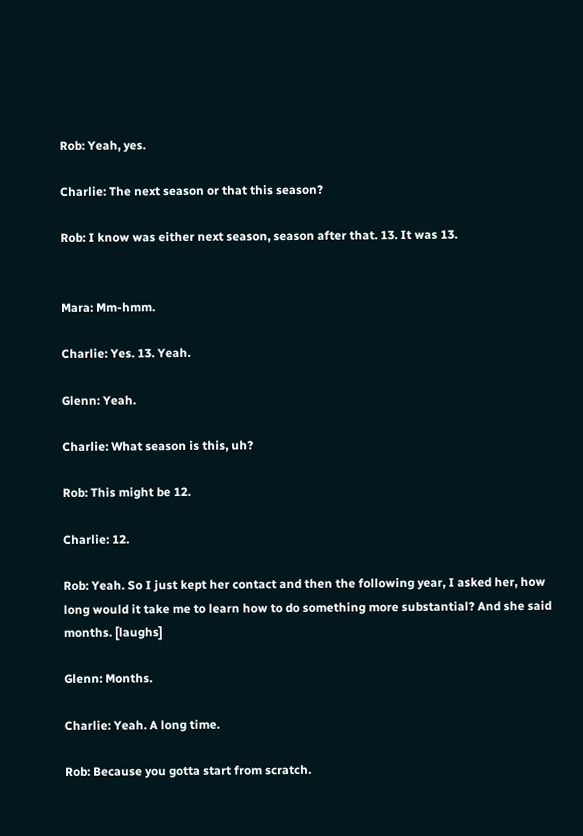Rob: Yeah, yes.

Charlie: The next season or that this season?

Rob: I know was either next season, season after that. 13. It was 13.


Mara: Mm-hmm.

Charlie: Yes. 13. Yeah.

Glenn: Yeah.

Charlie: What season is this, uh?

Rob: This might be 12.

Charlie: 12.

Rob: Yeah. So I just kept her contact and then the following year, I asked her, how long would it take me to learn how to do something more substantial? And she said months. [laughs]

Glenn: Months.

Charlie: Yeah. A long time.

Rob: Because you gotta start from scratch.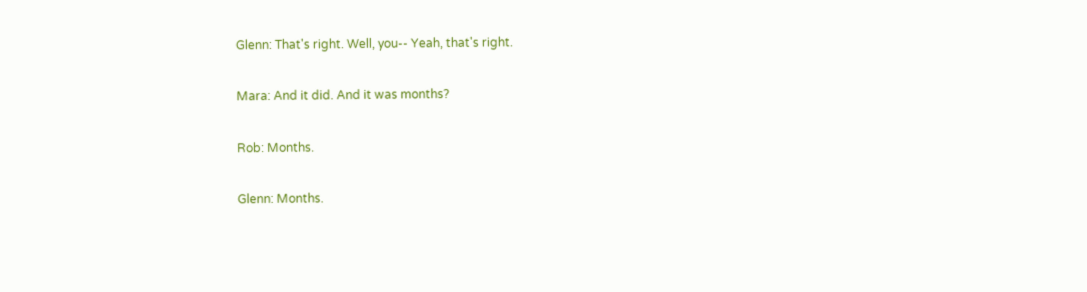Glenn: That's right. Well, you-- Yeah, that's right.

Mara: And it did. And it was months?

Rob: Months.

Glenn: Months.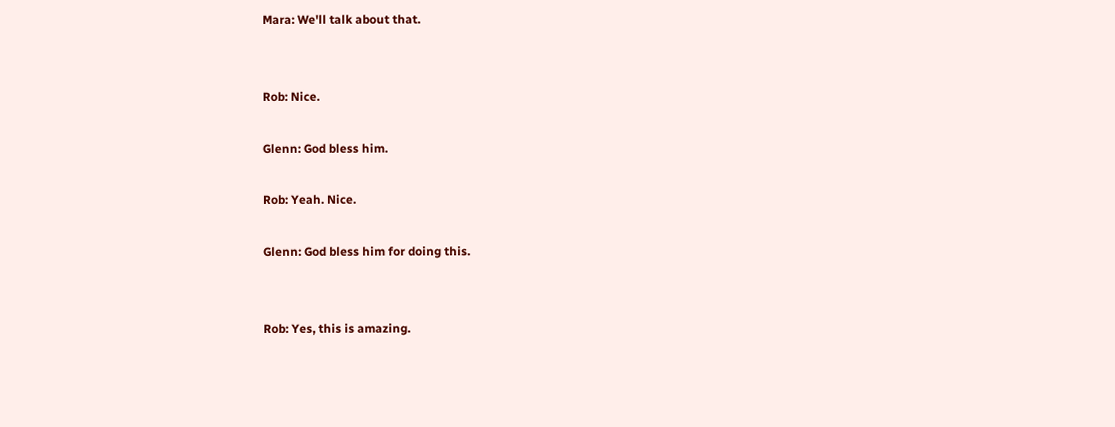Mara: We'll talk about that.


Rob: Nice.

Glenn: God bless him.

Rob: Yeah. Nice.

Glenn: God bless him for doing this.


Rob: Yes, this is amazing.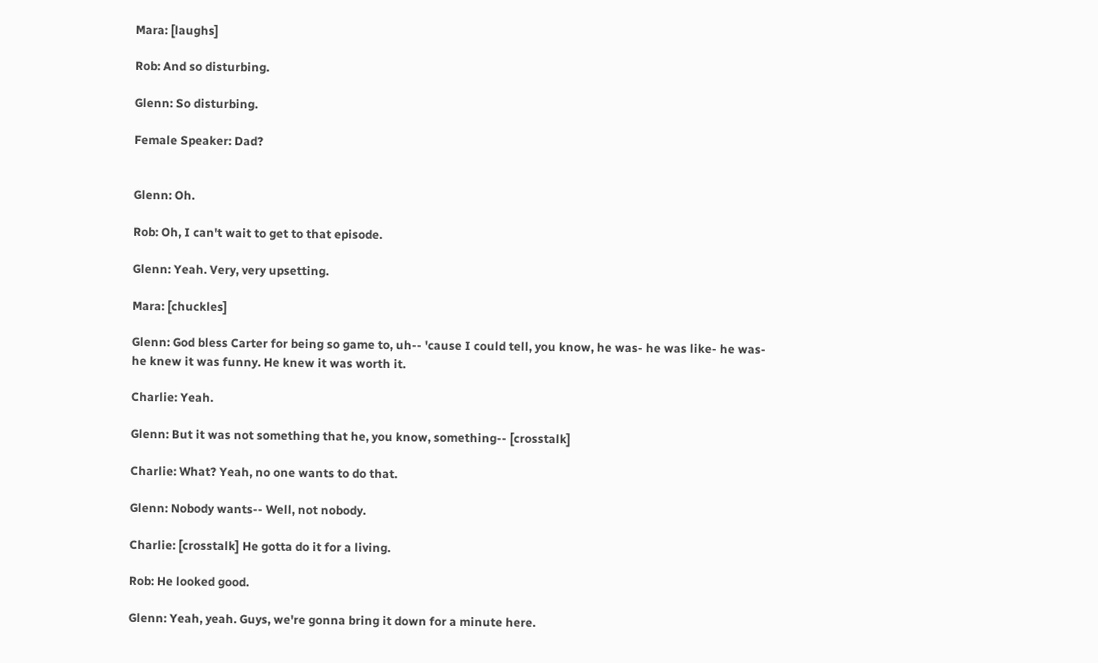Mara: [laughs]

Rob: And so disturbing.

Glenn: So disturbing.

Female Speaker: Dad?


Glenn: Oh.

Rob: Oh, I can't wait to get to that episode.

Glenn: Yeah. Very, very upsetting.

Mara: [chuckles]

Glenn: God bless Carter for being so game to, uh-- 'cause I could tell, you know, he was- he was like- he was- he knew it was funny. He knew it was worth it.

Charlie: Yeah.

Glenn: But it was not something that he, you know, something-- [crosstalk]

Charlie: What? Yeah, no one wants to do that.

Glenn: Nobody wants-- Well, not nobody.

Charlie: [crosstalk] He gotta do it for a living.

Rob: He looked good.

Glenn: Yeah, yeah. Guys, we're gonna bring it down for a minute here.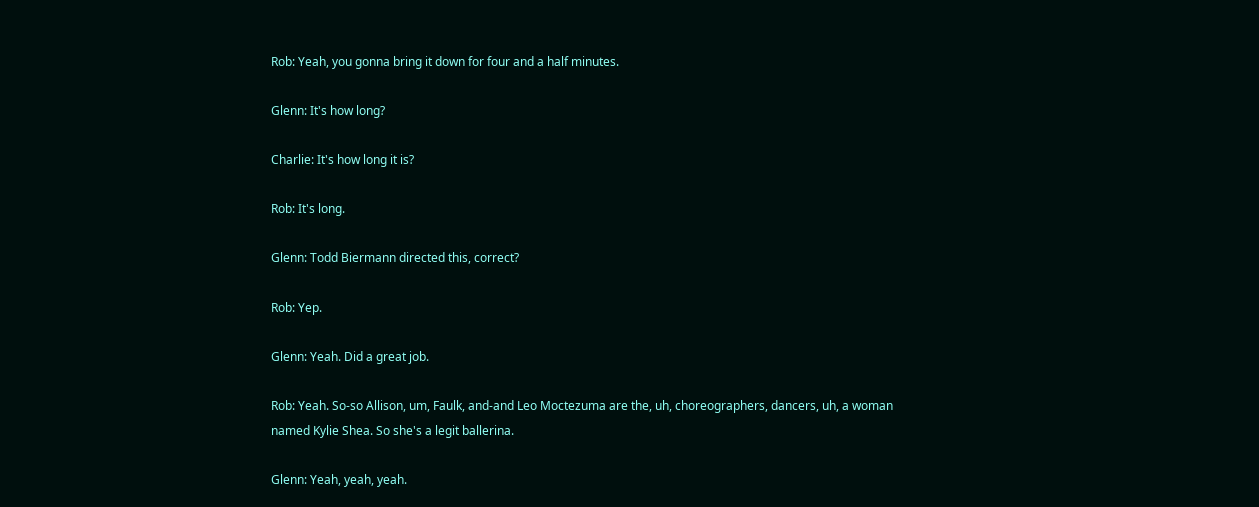Rob: Yeah, you gonna bring it down for four and a half minutes.

Glenn: It's how long?

Charlie: It's how long it is?

Rob: It's long.

Glenn: Todd Biermann directed this, correct?

Rob: Yep.

Glenn: Yeah. Did a great job.

Rob: Yeah. So-so Allison, um, Faulk, and-and Leo Moctezuma are the, uh, choreographers, dancers, uh, a woman named Kylie Shea. So she's a legit ballerina.

Glenn: Yeah, yeah, yeah.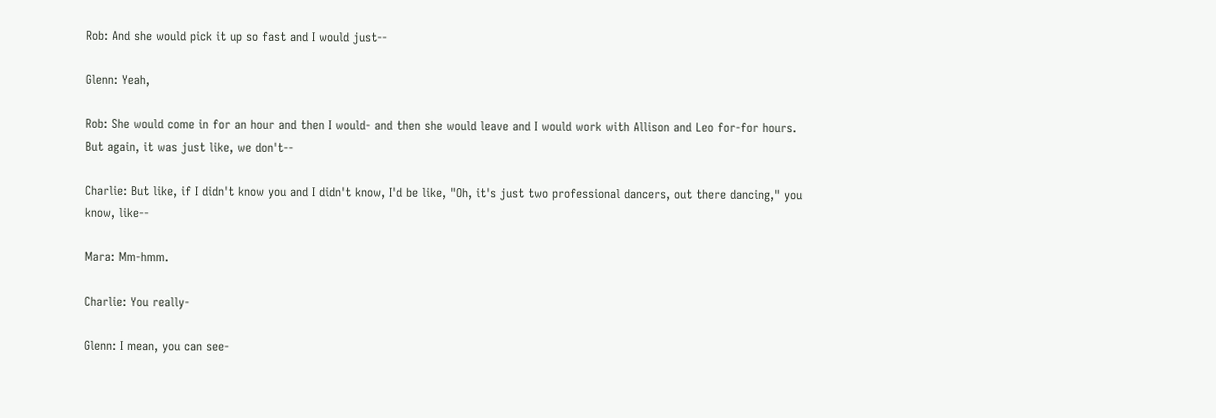Rob: And she would pick it up so fast and I would just--

Glenn: Yeah,

Rob: She would come in for an hour and then I would- and then she would leave and I would work with Allison and Leo for-for hours. But again, it was just like, we don't--

Charlie: But like, if I didn't know you and I didn't know, I'd be like, "Oh, it's just two professional dancers, out there dancing," you know, like--

Mara: Mm-hmm.

Charlie: You really-

Glenn: I mean, you can see-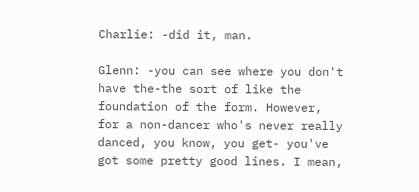Charlie: -did it, man.

Glenn: -you can see where you don't have the-the sort of like the foundation of the form. However, for a non-dancer who's never really danced, you know, you get- you've got some pretty good lines. I mean,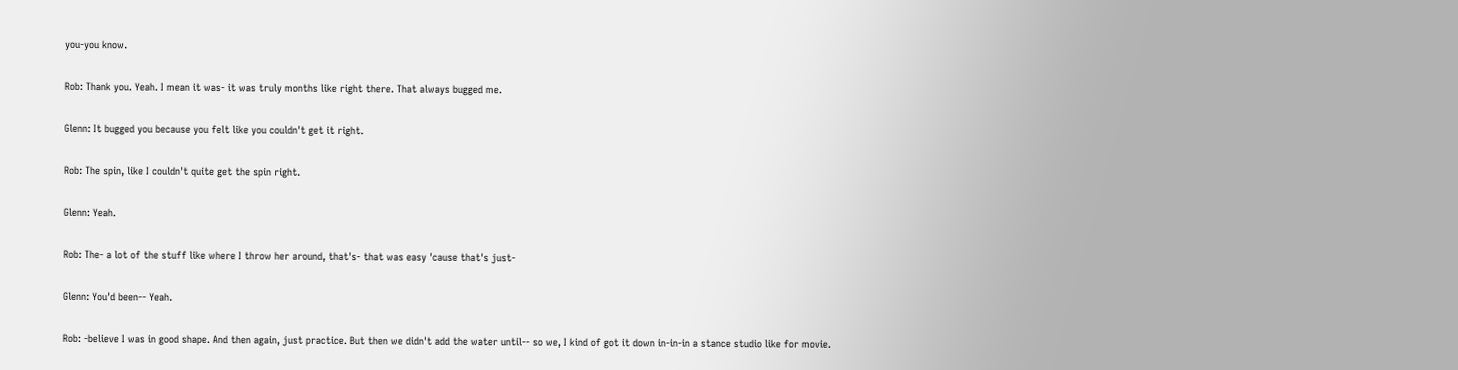you-you know.

Rob: Thank you. Yeah. I mean it was- it was truly months like right there. That always bugged me.

Glenn: It bugged you because you felt like you couldn't get it right.

Rob: The spin, like I couldn't quite get the spin right.

Glenn: Yeah.

Rob: The- a lot of the stuff like where I throw her around, that's- that was easy 'cause that's just-

Glenn: You'd been-- Yeah.

Rob: -believe I was in good shape. And then again, just practice. But then we didn't add the water until-- so we, I kind of got it down in-in-in a stance studio like for movie.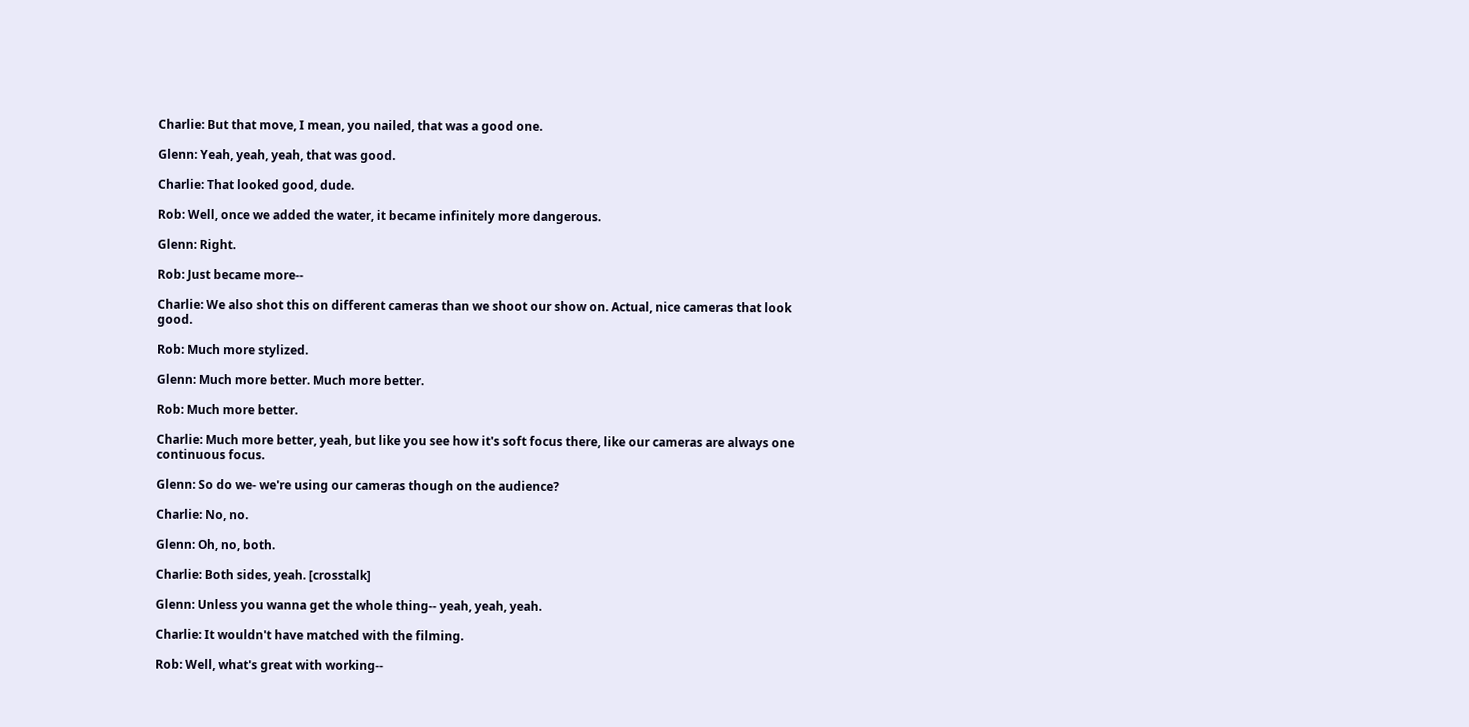Charlie: But that move, I mean, you nailed, that was a good one.

Glenn: Yeah, yeah, yeah, that was good.

Charlie: That looked good, dude.

Rob: Well, once we added the water, it became infinitely more dangerous.

Glenn: Right.

Rob: Just became more--

Charlie: We also shot this on different cameras than we shoot our show on. Actual, nice cameras that look good.

Rob: Much more stylized.

Glenn: Much more better. Much more better.

Rob: Much more better.

Charlie: Much more better, yeah, but like you see how it's soft focus there, like our cameras are always one continuous focus.

Glenn: So do we- we're using our cameras though on the audience?

Charlie: No, no.

Glenn: Oh, no, both.

Charlie: Both sides, yeah. [crosstalk]

Glenn: Unless you wanna get the whole thing-- yeah, yeah, yeah.

Charlie: It wouldn't have matched with the filming.

Rob: Well, what's great with working--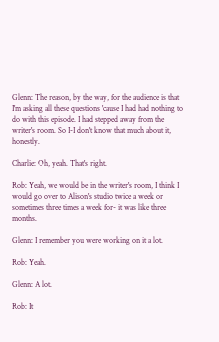Glenn: The reason, by the way, for the audience is that I'm asking all these questions 'cause I had had nothing to do with this episode. I had stepped away from the writer's room. So I-I don't know that much about it, honestly.

Charlie: Oh, yeah. That's right.

Rob: Yeah, we would be in the writer's room, I think I would go over to Alison's studio twice a week or sometimes three times a week for- it was like three months.

Glenn: I remember you were working on it a lot.

Rob: Yeah.

Glenn: A lot.

Rob: It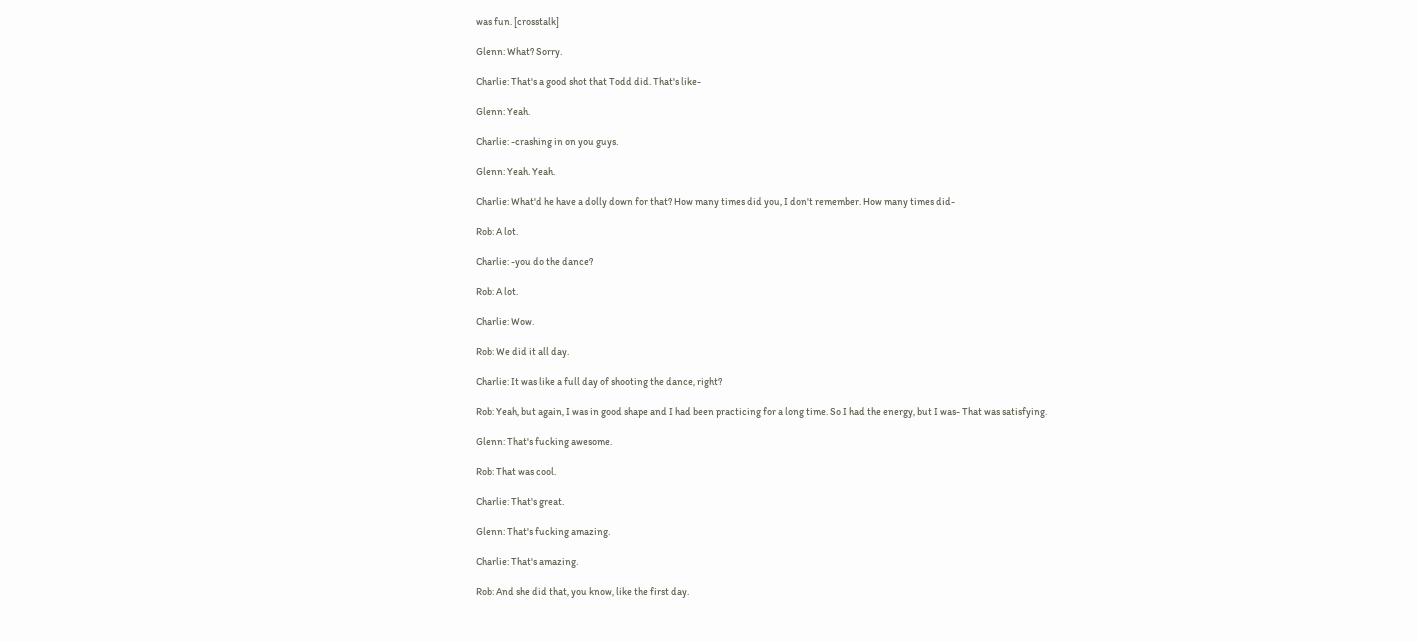was fun. [crosstalk]

Glenn: What? Sorry.

Charlie: That's a good shot that Todd did. That's like-

Glenn: Yeah.

Charlie: -crashing in on you guys.

Glenn: Yeah. Yeah.

Charlie: What'd he have a dolly down for that? How many times did you, I don't remember. How many times did-

Rob: A lot.

Charlie: -you do the dance?

Rob: A lot.

Charlie: Wow.

Rob: We did it all day.

Charlie: It was like a full day of shooting the dance, right?

Rob: Yeah, but again, I was in good shape and I had been practicing for a long time. So I had the energy, but I was- That was satisfying.

Glenn: That's fucking awesome.

Rob: That was cool.

Charlie: That's great.

Glenn: That's fucking amazing.

Charlie: That's amazing.

Rob: And she did that, you know, like the first day.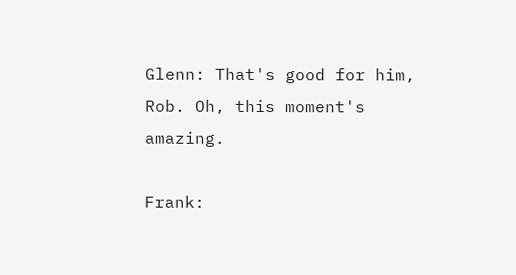Glenn: That's good for him, Rob. Oh, this moment's amazing.

Frank: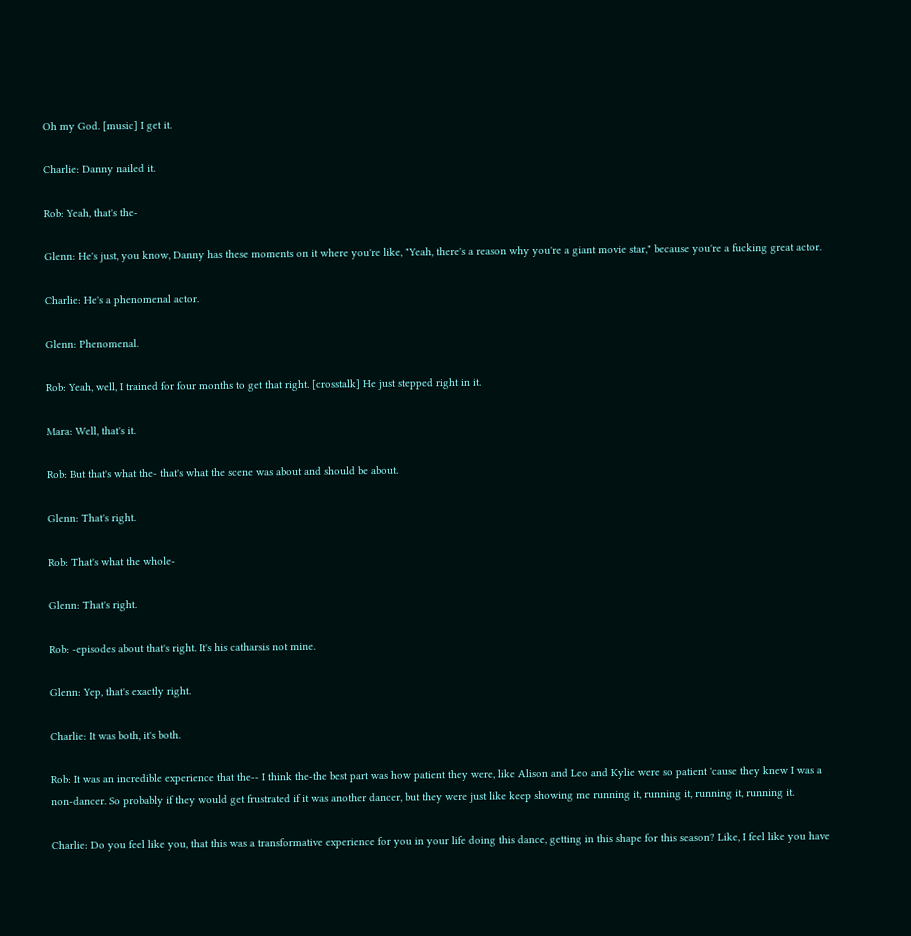Oh my God. [music] I get it.

Charlie: Danny nailed it.

Rob: Yeah, that's the-

Glenn: He's just, you know, Danny has these moments on it where you're like, "Yeah, there's a reason why you're a giant movie star," because you're a fucking great actor.

Charlie: He's a phenomenal actor.

Glenn: Phenomenal.

Rob: Yeah, well, I trained for four months to get that right. [crosstalk] He just stepped right in it.

Mara: Well, that's it.

Rob: But that's what the- that's what the scene was about and should be about.

Glenn: That's right.

Rob: That's what the whole-

Glenn: That's right.

Rob: -episodes about that's right. It's his catharsis not mine.

Glenn: Yep, that's exactly right.

Charlie: It was both, it's both.

Rob: It was an incredible experience that the-- I think the-the best part was how patient they were, like Alison and Leo and Kylie were so patient 'cause they knew I was a non-dancer. So probably if they would get frustrated if it was another dancer, but they were just like keep showing me running it, running it, running it, running it.

Charlie: Do you feel like you, that this was a transformative experience for you in your life doing this dance, getting in this shape for this season? Like, I feel like you have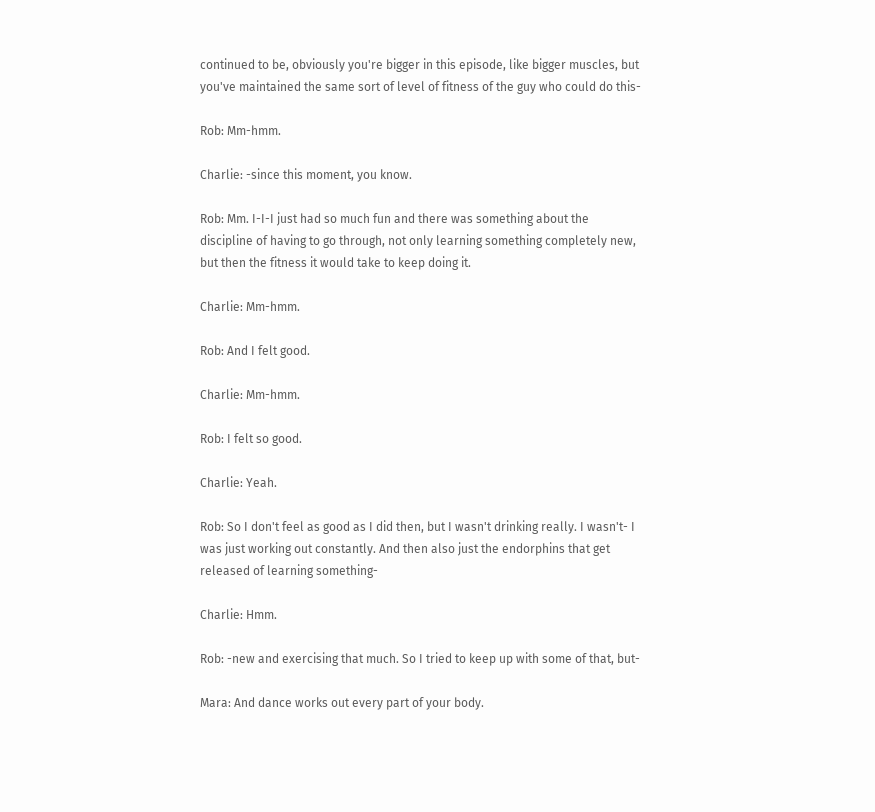continued to be, obviously you're bigger in this episode, like bigger muscles, but you've maintained the same sort of level of fitness of the guy who could do this-

Rob: Mm-hmm.

Charlie: -since this moment, you know.

Rob: Mm. I-I-I just had so much fun and there was something about the discipline of having to go through, not only learning something completely new, but then the fitness it would take to keep doing it.

Charlie: Mm-hmm.

Rob: And I felt good.

Charlie: Mm-hmm.

Rob: I felt so good.

Charlie: Yeah.

Rob: So I don't feel as good as I did then, but I wasn't drinking really. I wasn't- I was just working out constantly. And then also just the endorphins that get released of learning something-

Charlie: Hmm.

Rob: -new and exercising that much. So I tried to keep up with some of that, but-

Mara: And dance works out every part of your body.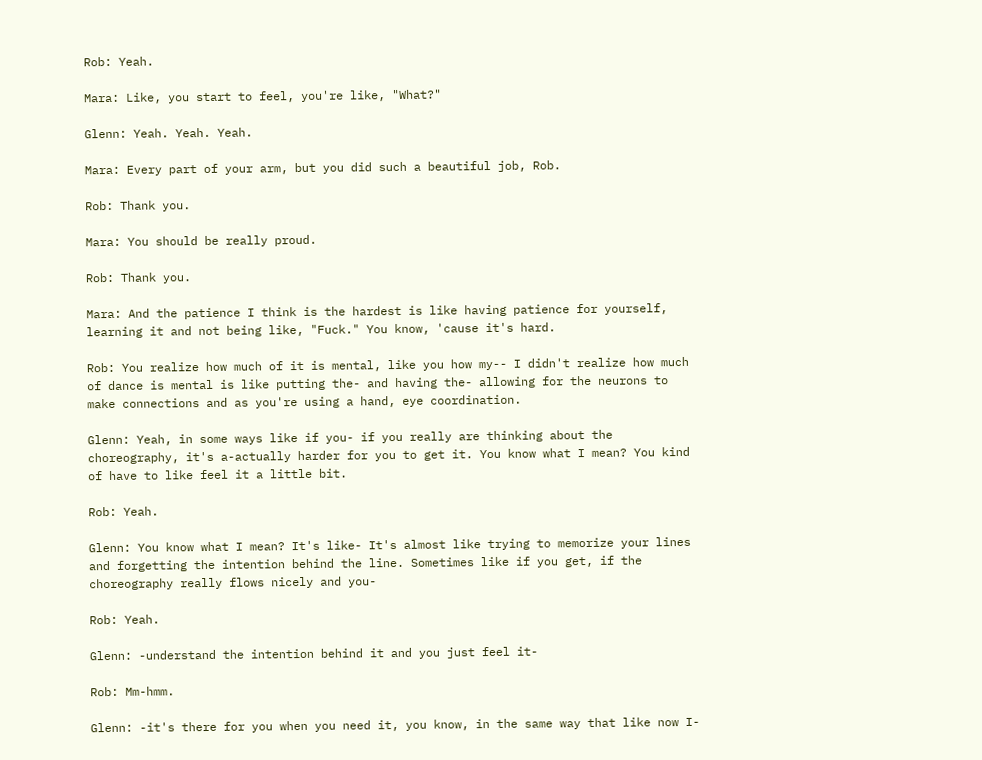Rob: Yeah.

Mara: Like, you start to feel, you're like, "What?"

Glenn: Yeah. Yeah. Yeah.

Mara: Every part of your arm, but you did such a beautiful job, Rob.

Rob: Thank you.

Mara: You should be really proud.

Rob: Thank you.

Mara: And the patience I think is the hardest is like having patience for yourself, learning it and not being like, "Fuck." You know, 'cause it's hard.

Rob: You realize how much of it is mental, like you how my-- I didn't realize how much of dance is mental is like putting the- and having the- allowing for the neurons to make connections and as you're using a hand, eye coordination.

Glenn: Yeah, in some ways like if you- if you really are thinking about the choreography, it's a-actually harder for you to get it. You know what I mean? You kind of have to like feel it a little bit.

Rob: Yeah.

Glenn: You know what I mean? It's like- It's almost like trying to memorize your lines and forgetting the intention behind the line. Sometimes like if you get, if the choreography really flows nicely and you-

Rob: Yeah.

Glenn: -understand the intention behind it and you just feel it-

Rob: Mm-hmm.

Glenn: -it's there for you when you need it, you know, in the same way that like now I-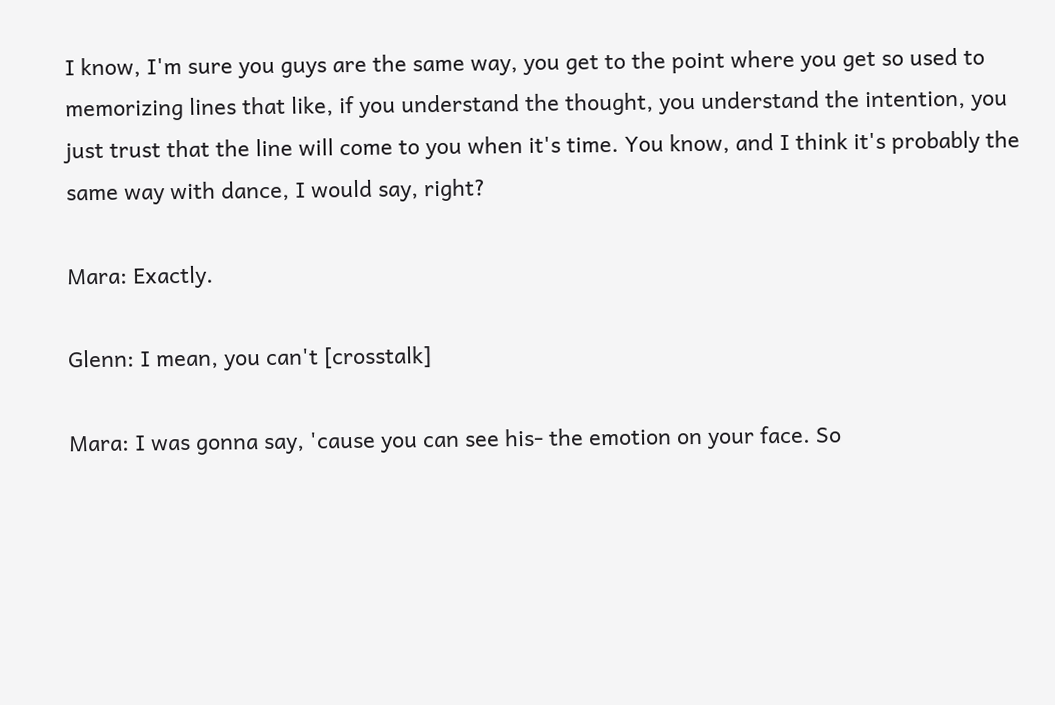I know, I'm sure you guys are the same way, you get to the point where you get so used to memorizing lines that like, if you understand the thought, you understand the intention, you just trust that the line will come to you when it's time. You know, and I think it's probably the same way with dance, I would say, right?

Mara: Exactly.

Glenn: I mean, you can't [crosstalk]

Mara: I was gonna say, 'cause you can see his- the emotion on your face. So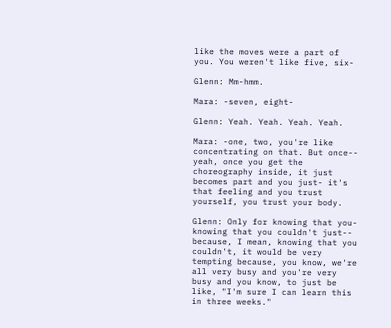like the moves were a part of you. You weren't like five, six-

Glenn: Mm-hmm.

Mara: -seven, eight-

Glenn: Yeah. Yeah. Yeah. Yeah.

Mara: -one, two, you're like concentrating on that. But once-- yeah, once you get the choreography inside, it just becomes part and you just- it's that feeling and you trust yourself, you trust your body.

Glenn: Only for knowing that you- knowing that you couldn't just-- because, I mean, knowing that you couldn't, it would be very tempting because, you know, we're all very busy and you're very busy and you know, to just be like, "I'm sure I can learn this in three weeks."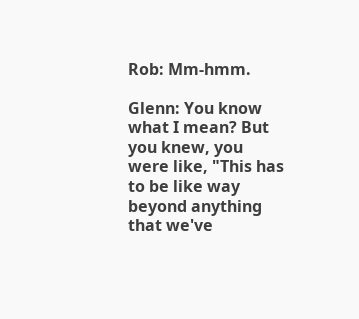Rob: Mm-hmm.

Glenn: You know what I mean? But you knew, you were like, "This has to be like way beyond anything that we've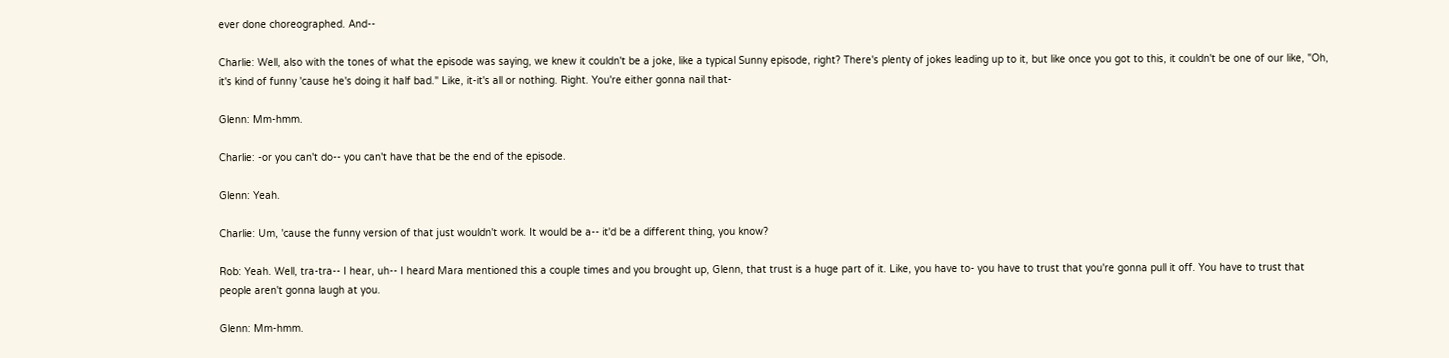ever done choreographed. And--

Charlie: Well, also with the tones of what the episode was saying, we knew it couldn't be a joke, like a typical Sunny episode, right? There's plenty of jokes leading up to it, but like once you got to this, it couldn't be one of our like, "Oh, it's kind of funny 'cause he's doing it half bad." Like, it-it's all or nothing. Right. You're either gonna nail that-

Glenn: Mm-hmm.

Charlie: -or you can't do-- you can't have that be the end of the episode.

Glenn: Yeah.

Charlie: Um, 'cause the funny version of that just wouldn't work. It would be a-- it'd be a different thing, you know?

Rob: Yeah. Well, tra-tra-- I hear, uh-- I heard Mara mentioned this a couple times and you brought up, Glenn, that trust is a huge part of it. Like, you have to- you have to trust that you're gonna pull it off. You have to trust that people aren't gonna laugh at you.

Glenn: Mm-hmm.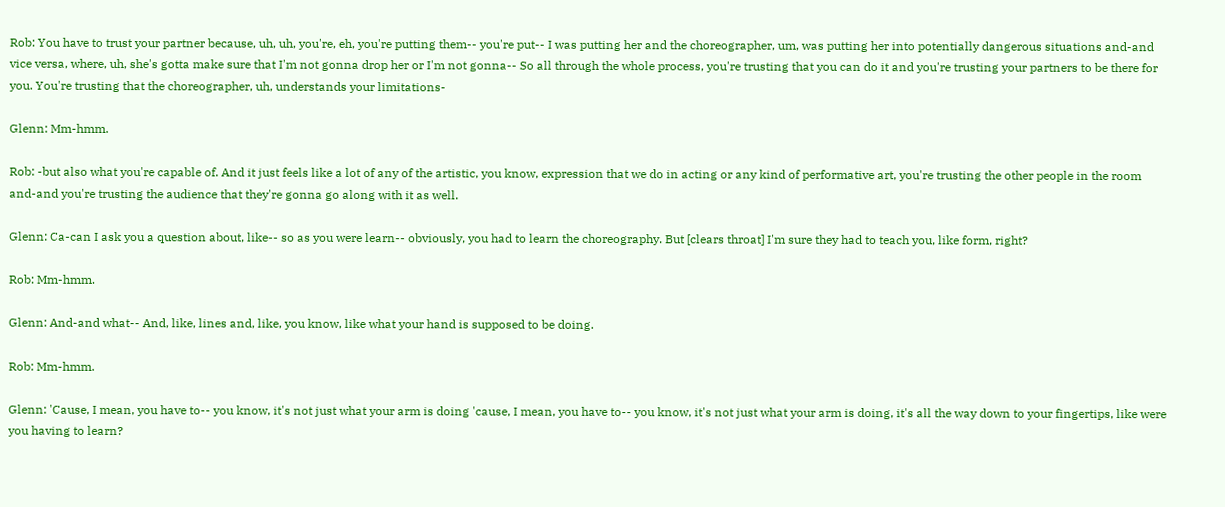Rob: You have to trust your partner because, uh, uh, you're, eh, you're putting them-- you're put-- I was putting her and the choreographer, um, was putting her into potentially dangerous situations and-and vice versa, where, uh, she's gotta make sure that I'm not gonna drop her or I'm not gonna-- So all through the whole process, you're trusting that you can do it and you're trusting your partners to be there for you. You're trusting that the choreographer, uh, understands your limitations-

Glenn: Mm-hmm.

Rob: -but also what you're capable of. And it just feels like a lot of any of the artistic, you know, expression that we do in acting or any kind of performative art, you're trusting the other people in the room and-and you're trusting the audience that they're gonna go along with it as well.

Glenn: Ca-can I ask you a question about, like-- so as you were learn-- obviously, you had to learn the choreography. But [clears throat] I'm sure they had to teach you, like form, right?

Rob: Mm-hmm.

Glenn: And-and what-- And, like, lines and, like, you know, like what your hand is supposed to be doing.

Rob: Mm-hmm.

Glenn: 'Cause, I mean, you have to-- you know, it's not just what your arm is doing 'cause, I mean, you have to-- you know, it's not just what your arm is doing, it's all the way down to your fingertips, like were you having to learn?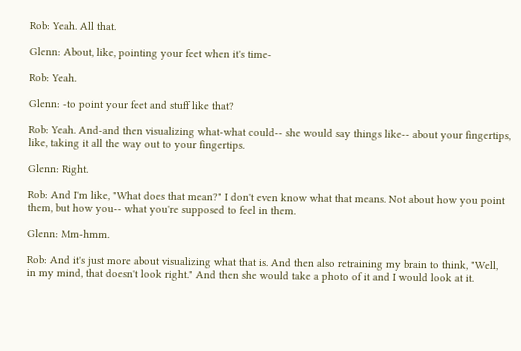Rob: Yeah. All that.

Glenn: About, like, pointing your feet when it's time-

Rob: Yeah.

Glenn: -to point your feet and stuff like that?

Rob: Yeah. And-and then visualizing what-what could-- she would say things like-- about your fingertips, like, taking it all the way out to your fingertips.

Glenn: Right.

Rob: And I'm like, "What does that mean?" I don't even know what that means. Not about how you point them, but how you-- what you're supposed to feel in them.

Glenn: Mm-hmm.

Rob: And it's just more about visualizing what that is. And then also retraining my brain to think, "Well, in my mind, that doesn't look right." And then she would take a photo of it and I would look at it.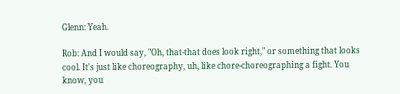Glenn: Yeah.

Rob: And I would say, "Oh, that-that does look right," or something that looks cool. It's just like choreography, uh, like chore-choreographing a fight. You know, you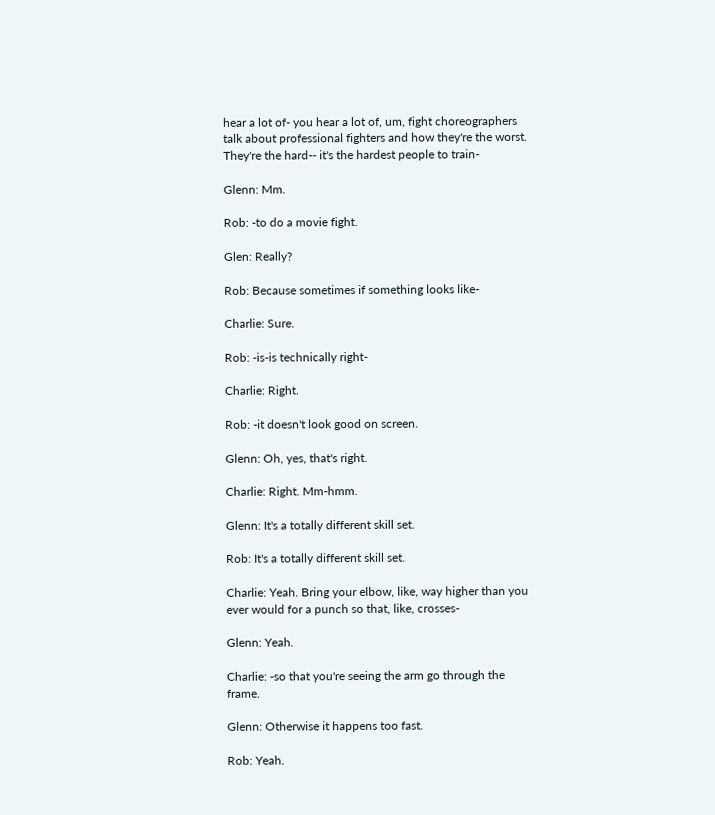hear a lot of- you hear a lot of, um, fight choreographers talk about professional fighters and how they're the worst. They're the hard-- it's the hardest people to train-

Glenn: Mm.

Rob: -to do a movie fight.

Glen: Really?

Rob: Because sometimes if something looks like-

Charlie: Sure.

Rob: -is-is technically right-

Charlie: Right.

Rob: -it doesn't look good on screen.

Glenn: Oh, yes, that's right.

Charlie: Right. Mm-hmm.

Glenn: It's a totally different skill set.

Rob: It's a totally different skill set.

Charlie: Yeah. Bring your elbow, like, way higher than you ever would for a punch so that, like, crosses-

Glenn: Yeah.

Charlie: -so that you're seeing the arm go through the frame.

Glenn: Otherwise it happens too fast.

Rob: Yeah.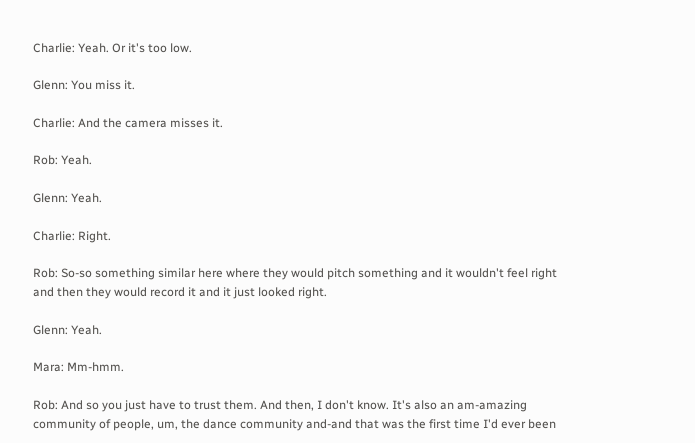Charlie: Yeah. Or it's too low.

Glenn: You miss it.

Charlie: And the camera misses it.

Rob: Yeah.

Glenn: Yeah.

Charlie: Right.

Rob: So-so something similar here where they would pitch something and it wouldn't feel right and then they would record it and it just looked right.

Glenn: Yeah.

Mara: Mm-hmm.

Rob: And so you just have to trust them. And then, I don't know. It's also an am-amazing community of people, um, the dance community and-and that was the first time I'd ever been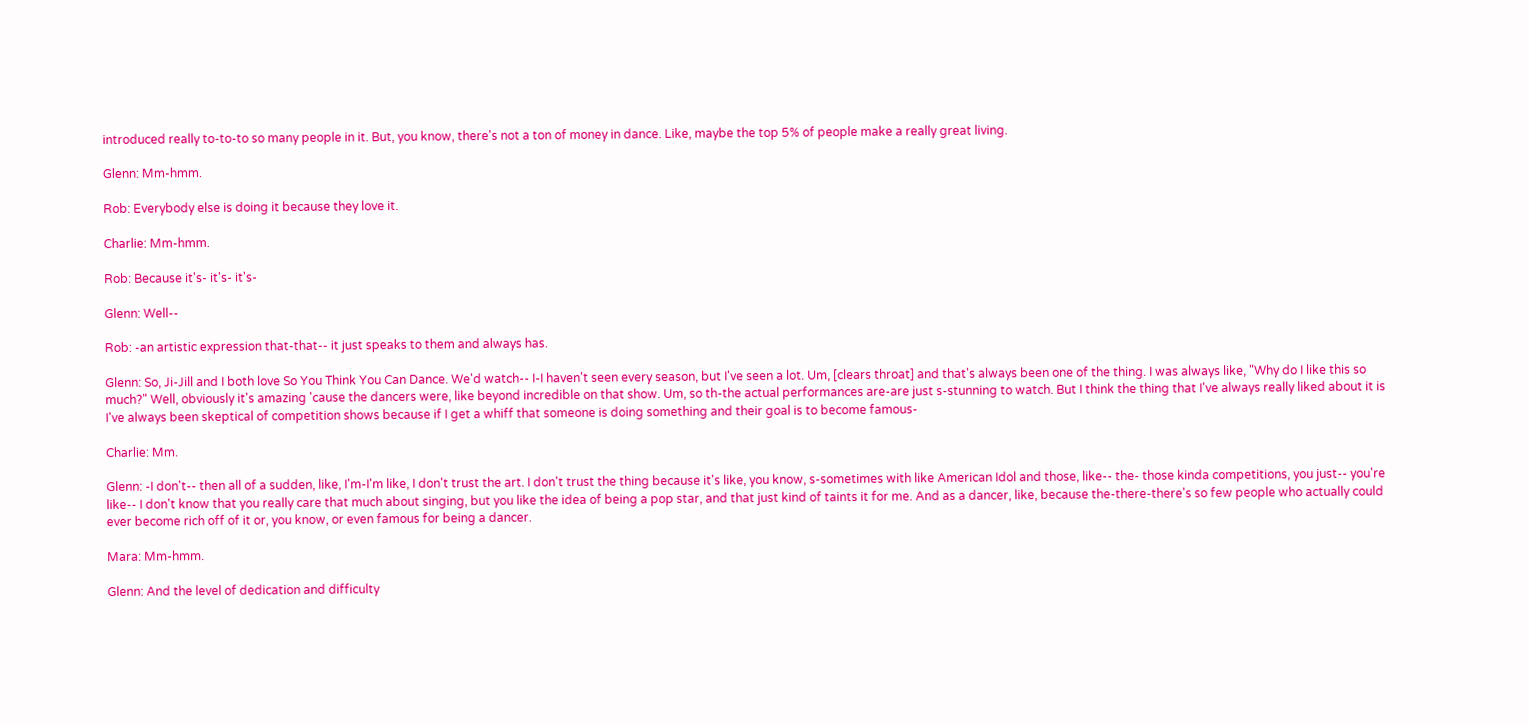introduced really to-to-to so many people in it. But, you know, there's not a ton of money in dance. Like, maybe the top 5% of people make a really great living.

Glenn: Mm-hmm.

Rob: Everybody else is doing it because they love it.

Charlie: Mm-hmm.

Rob: Because it's- it's- it's-

Glenn: Well--

Rob: -an artistic expression that-that-- it just speaks to them and always has.

Glenn: So, Ji-Jill and I both love So You Think You Can Dance. We'd watch-- I-I haven't seen every season, but I've seen a lot. Um, [clears throat] and that's always been one of the thing. I was always like, "Why do I like this so much?" Well, obviously it's amazing 'cause the dancers were, like beyond incredible on that show. Um, so th-the actual performances are-are just s-stunning to watch. But I think the thing that I've always really liked about it is I've always been skeptical of competition shows because if I get a whiff that someone is doing something and their goal is to become famous-

Charlie: Mm.

Glenn: -I don't-- then all of a sudden, like, I'm-I'm like, I don't trust the art. I don't trust the thing because it's like, you know, s-sometimes with like American Idol and those, like-- the- those kinda competitions, you just-- you're like-- I don't know that you really care that much about singing, but you like the idea of being a pop star, and that just kind of taints it for me. And as a dancer, like, because the-there-there's so few people who actually could ever become rich off of it or, you know, or even famous for being a dancer.

Mara: Mm-hmm.

Glenn: And the level of dedication and difficulty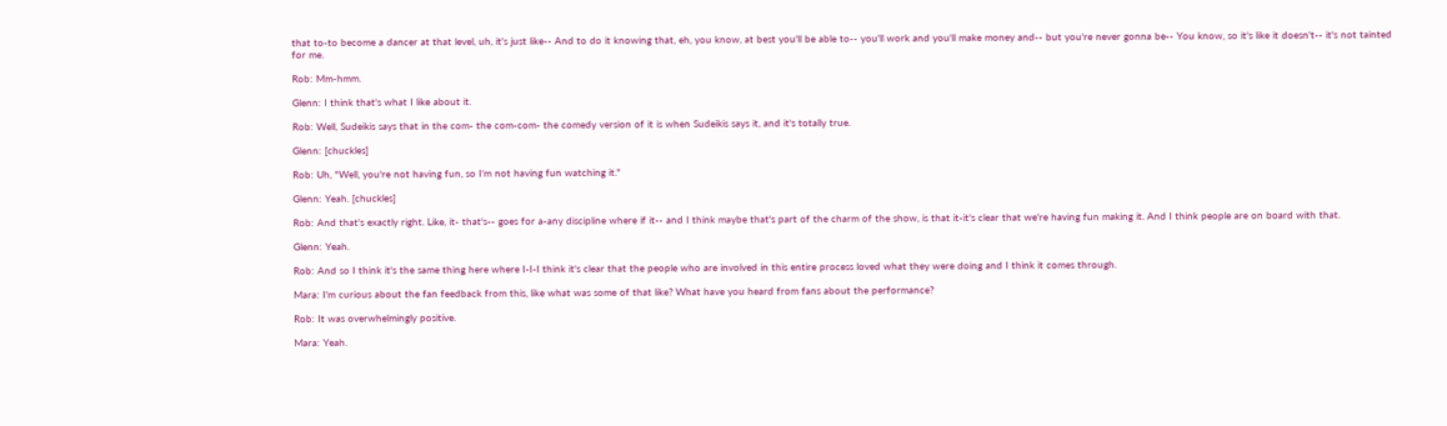that to-to become a dancer at that level, uh, it's just like-- And to do it knowing that, eh, you know, at best you'll be able to-- you'll work and you'll make money and-- but you're never gonna be-- You know, so it's like it doesn't-- it's not tainted for me.

Rob: Mm-hmm.

Glenn: I think that's what I like about it.

Rob: Well, Sudeikis says that in the com- the com-com- the comedy version of it is when Sudeikis says it, and it's totally true.

Glenn: [chuckles]

Rob: Uh, "Well, you're not having fun, so I'm not having fun watching it."

Glenn: Yeah. [chuckles]

Rob: And that's exactly right. Like, it- that's-- goes for a-any discipline where if it-- and I think maybe that's part of the charm of the show, is that it-it's clear that we're having fun making it. And I think people are on board with that.

Glenn: Yeah.

Rob: And so I think it's the same thing here where I-I-I think it's clear that the people who are involved in this entire process loved what they were doing and I think it comes through.

Mara: I'm curious about the fan feedback from this, like what was some of that like? What have you heard from fans about the performance?

Rob: It was overwhelmingly positive.

Mara: Yeah.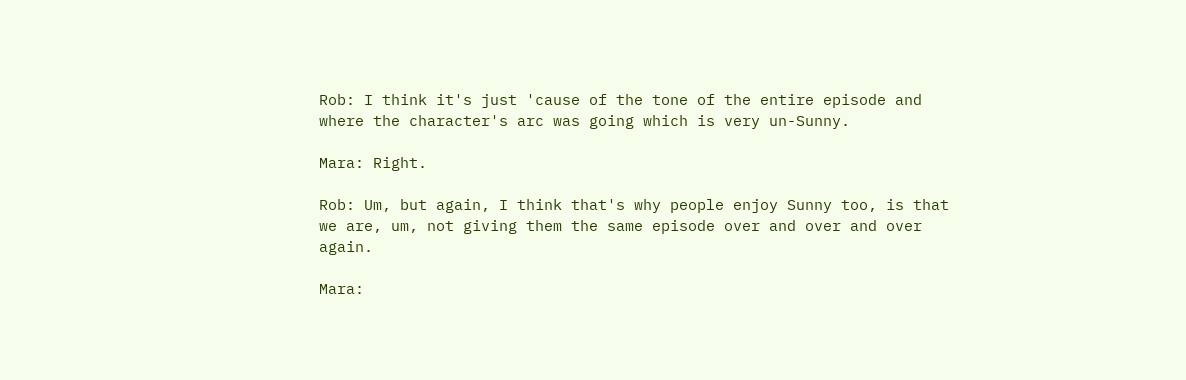Rob: I think it's just 'cause of the tone of the entire episode and where the character's arc was going which is very un-Sunny.

Mara: Right.

Rob: Um, but again, I think that's why people enjoy Sunny too, is that we are, um, not giving them the same episode over and over and over again.

Mara: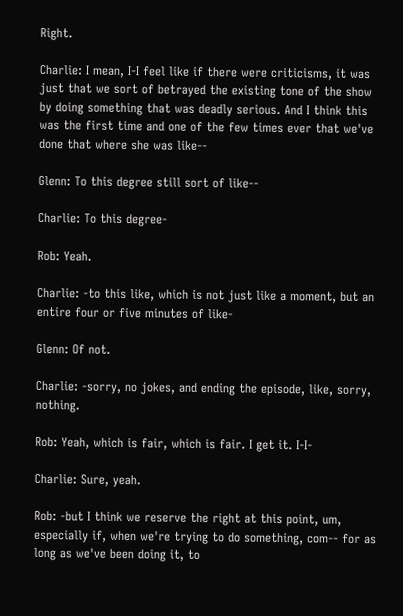Right.

Charlie: I mean, I-I feel like if there were criticisms, it was just that we sort of betrayed the existing tone of the show by doing something that was deadly serious. And I think this was the first time and one of the few times ever that we've done that where she was like--

Glenn: To this degree still sort of like--

Charlie: To this degree-

Rob: Yeah.

Charlie: -to this like, which is not just like a moment, but an entire four or five minutes of like-

Glenn: Of not.

Charlie: -sorry, no jokes, and ending the episode, like, sorry, nothing.

Rob: Yeah, which is fair, which is fair. I get it. I-I-

Charlie: Sure, yeah.

Rob: -but I think we reserve the right at this point, um, especially if, when we're trying to do something, com-- for as long as we've been doing it, to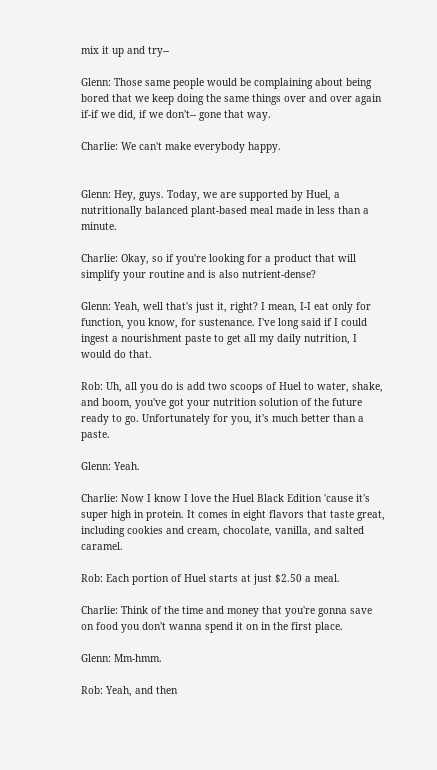mix it up and try--

Glenn: Those same people would be complaining about being bored that we keep doing the same things over and over again if-if we did, if we don't-- gone that way.

Charlie: We can't make everybody happy.


Glenn: Hey, guys. Today, we are supported by Huel, a nutritionally balanced plant-based meal made in less than a minute.

Charlie: Okay, so if you're looking for a product that will simplify your routine and is also nutrient-dense?

Glenn: Yeah, well that's just it, right? I mean, I-I eat only for function, you know, for sustenance. I've long said if I could ingest a nourishment paste to get all my daily nutrition, I would do that.

Rob: Uh, all you do is add two scoops of Huel to water, shake, and boom, you've got your nutrition solution of the future ready to go. Unfortunately for you, it's much better than a paste.

Glenn: Yeah.

Charlie: Now I know I love the Huel Black Edition 'cause it's super high in protein. It comes in eight flavors that taste great, including cookies and cream, chocolate, vanilla, and salted caramel.

Rob: Each portion of Huel starts at just $2.50 a meal.

Charlie: Think of the time and money that you're gonna save on food you don't wanna spend it on in the first place.

Glenn: Mm-hmm.

Rob: Yeah, and then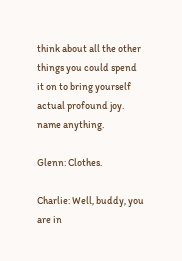think about all the other things you could spend it on to bring yourself actual profound joy. name anything.

Glenn: Clothes.

Charlie: Well, buddy, you are in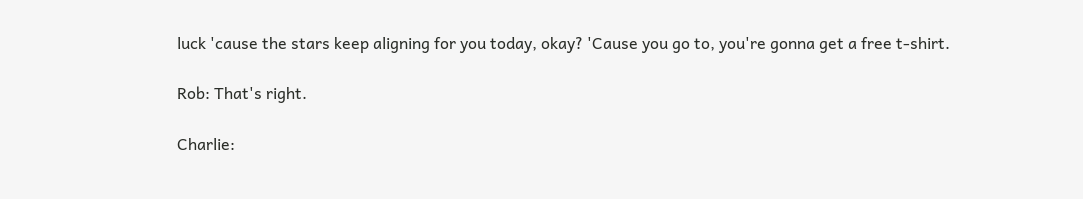luck 'cause the stars keep aligning for you today, okay? 'Cause you go to, you're gonna get a free t-shirt.

Rob: That's right.

Charlie: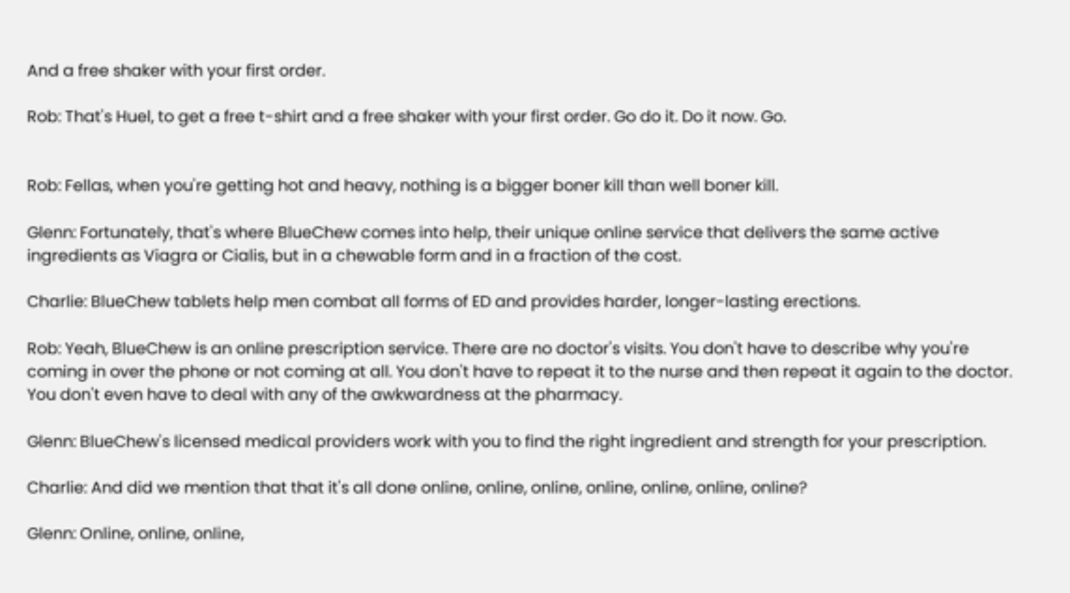And a free shaker with your first order.

Rob: That's Huel, to get a free t-shirt and a free shaker with your first order. Go do it. Do it now. Go.


Rob: Fellas, when you're getting hot and heavy, nothing is a bigger boner kill than well boner kill.

Glenn: Fortunately, that's where BlueChew comes into help, their unique online service that delivers the same active ingredients as Viagra or Cialis, but in a chewable form and in a fraction of the cost.

Charlie: BlueChew tablets help men combat all forms of ED and provides harder, longer-lasting erections.

Rob: Yeah, BlueChew is an online prescription service. There are no doctor's visits. You don't have to describe why you're coming in over the phone or not coming at all. You don't have to repeat it to the nurse and then repeat it again to the doctor. You don't even have to deal with any of the awkwardness at the pharmacy.

Glenn: BlueChew's licensed medical providers work with you to find the right ingredient and strength for your prescription.

Charlie: And did we mention that that it's all done online, online, online, online, online, online, online?

Glenn: Online, online, online,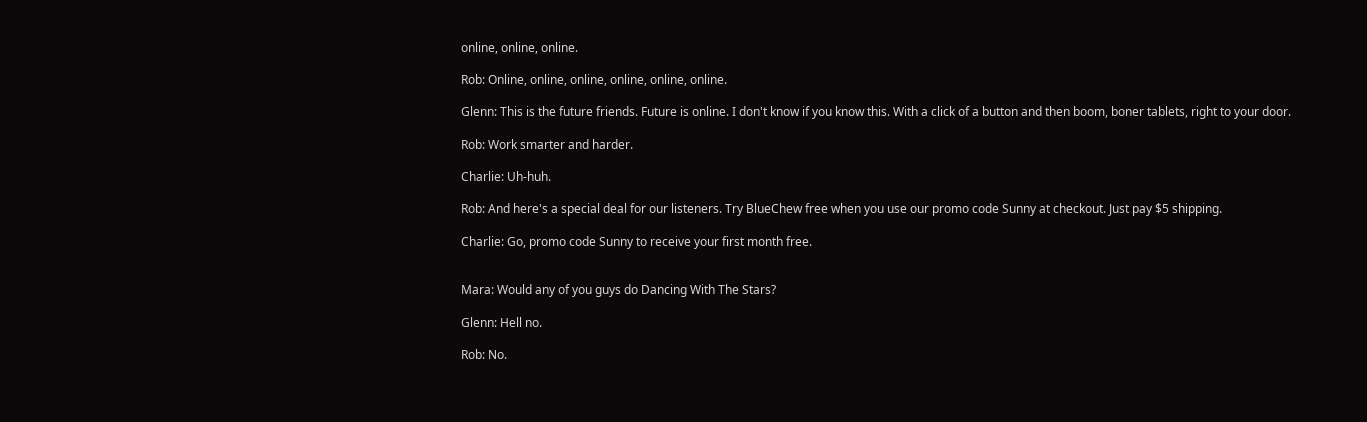online, online, online.

Rob: Online, online, online, online, online, online.

Glenn: This is the future friends. Future is online. I don't know if you know this. With a click of a button and then boom, boner tablets, right to your door.

Rob: Work smarter and harder.

Charlie: Uh-huh.

Rob: And here's a special deal for our listeners. Try BlueChew free when you use our promo code Sunny at checkout. Just pay $5 shipping.

Charlie: Go, promo code Sunny to receive your first month free.


Mara: Would any of you guys do Dancing With The Stars?

Glenn: Hell no.

Rob: No.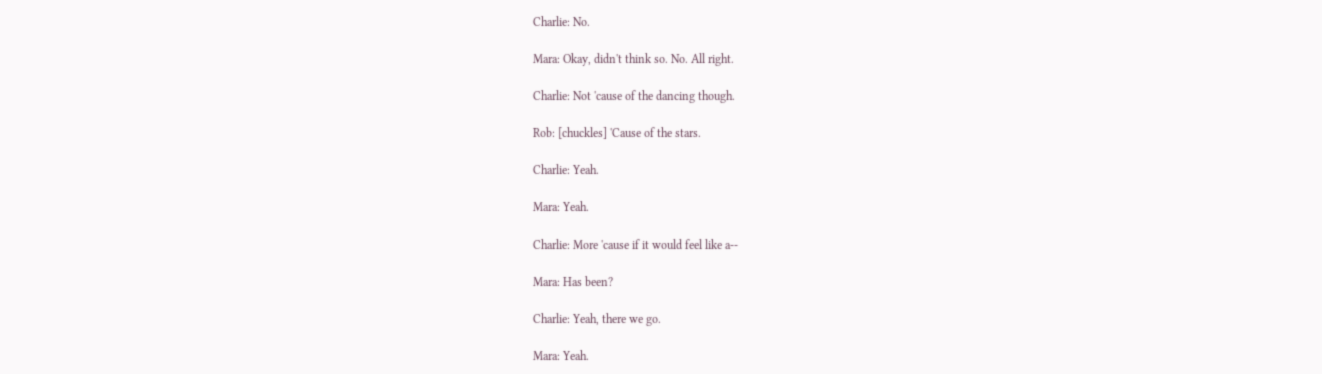Charlie: No.

Mara: Okay, didn't think so. No. All right.

Charlie: Not 'cause of the dancing though.

Rob: [chuckles] 'Cause of the stars.

Charlie: Yeah.

Mara: Yeah.

Charlie: More 'cause if it would feel like a--

Mara: Has been?

Charlie: Yeah, there we go.

Mara: Yeah.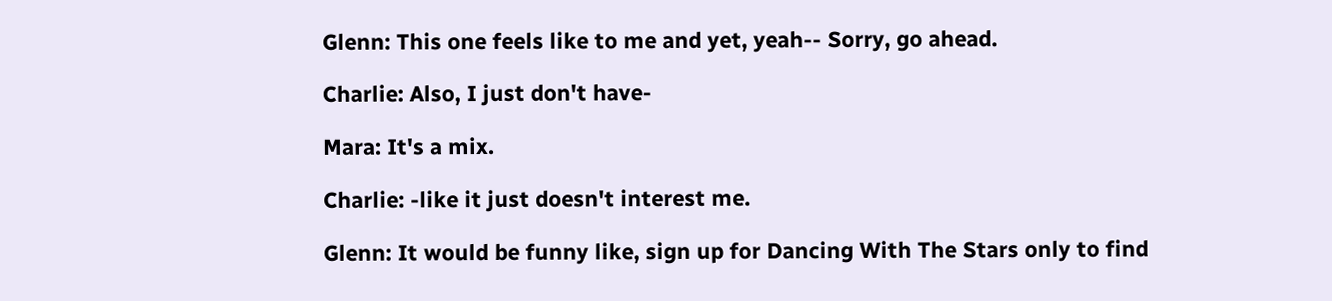Glenn: This one feels like to me and yet, yeah-- Sorry, go ahead.

Charlie: Also, I just don't have-

Mara: It's a mix.

Charlie: -like it just doesn't interest me.

Glenn: It would be funny like, sign up for Dancing With The Stars only to find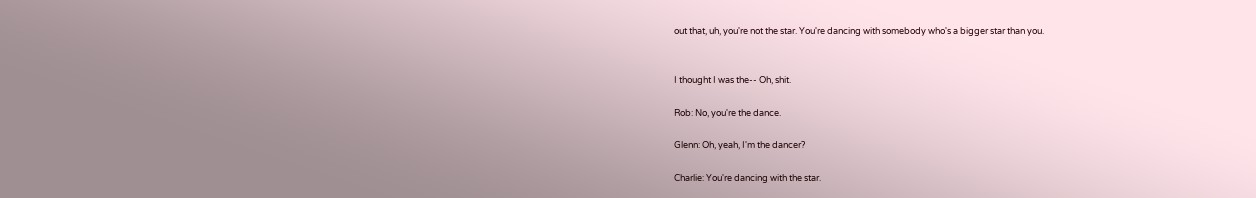out that, uh, you're not the star. You're dancing with somebody who's a bigger star than you.


I thought I was the-- Oh, shit.

Rob: No, you're the dance.

Glenn: Oh, yeah, I'm the dancer?

Charlie: You're dancing with the star.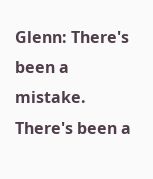Glenn: There's been a mistake. There's been a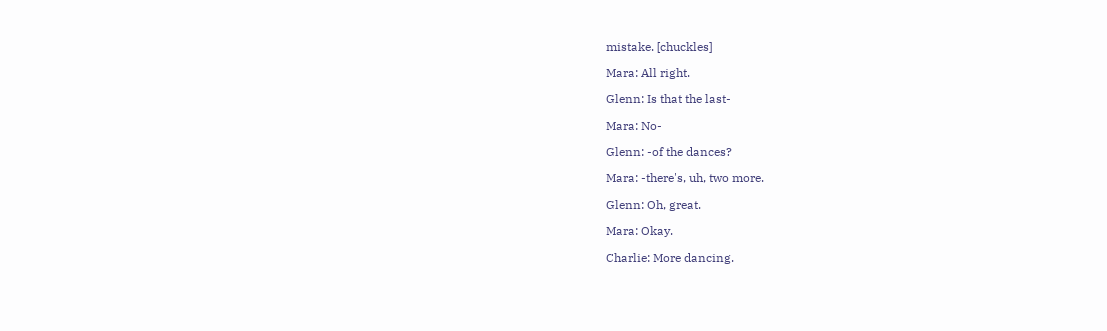mistake. [chuckles]

Mara: All right.

Glenn: Is that the last-

Mara: No-

Glenn: -of the dances?

Mara: -there's, uh, two more.

Glenn: Oh, great.

Mara: Okay.

Charlie: More dancing.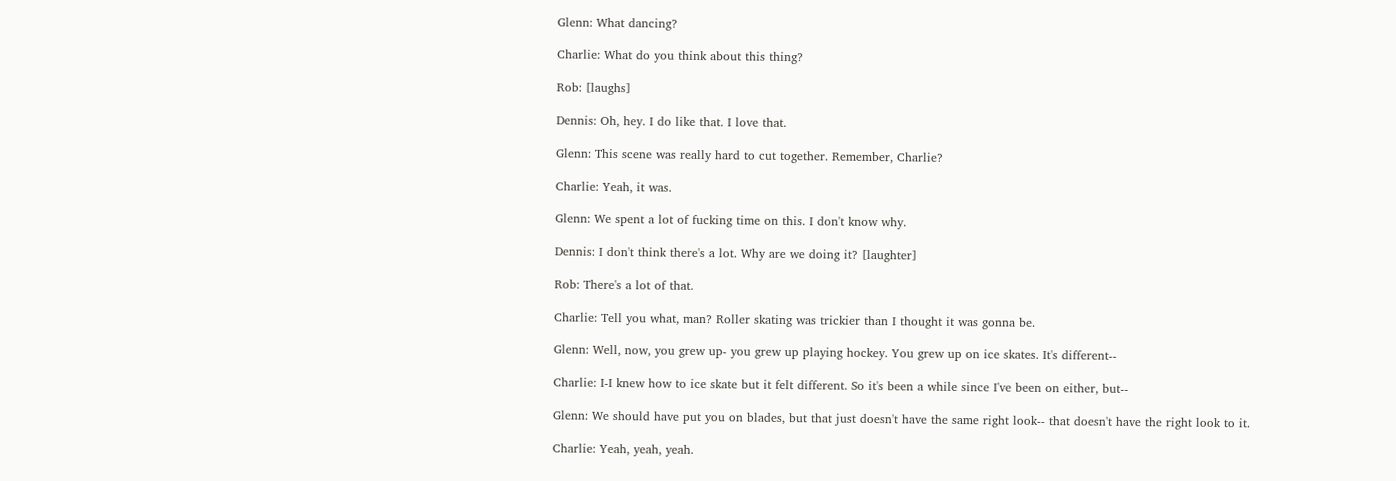Glenn: What dancing?

Charlie: What do you think about this thing?

Rob: [laughs]

Dennis: Oh, hey. I do like that. I love that.

Glenn: This scene was really hard to cut together. Remember, Charlie?

Charlie: Yeah, it was.

Glenn: We spent a lot of fucking time on this. I don't know why.

Dennis: I don't think there's a lot. Why are we doing it? [laughter]

Rob: There's a lot of that.

Charlie: Tell you what, man? Roller skating was trickier than I thought it was gonna be.

Glenn: Well, now, you grew up- you grew up playing hockey. You grew up on ice skates. It's different--

Charlie: I-I knew how to ice skate but it felt different. So it's been a while since I've been on either, but--

Glenn: We should have put you on blades, but that just doesn't have the same right look-- that doesn't have the right look to it.

Charlie: Yeah, yeah, yeah.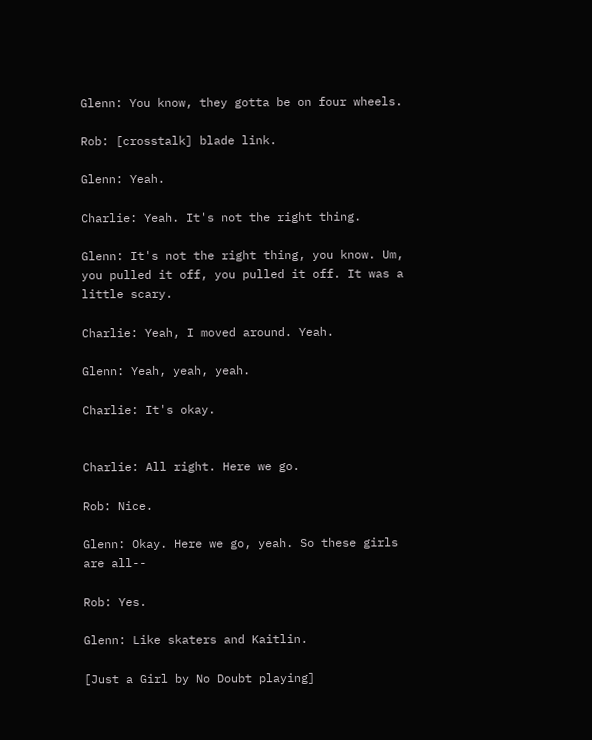Glenn: You know, they gotta be on four wheels.

Rob: [crosstalk] blade link.

Glenn: Yeah.

Charlie: Yeah. It's not the right thing.

Glenn: It's not the right thing, you know. Um, you pulled it off, you pulled it off. It was a little scary.

Charlie: Yeah, I moved around. Yeah.

Glenn: Yeah, yeah, yeah.

Charlie: It's okay.


Charlie: All right. Here we go.

Rob: Nice.

Glenn: Okay. Here we go, yeah. So these girls are all--

Rob: Yes.

Glenn: Like skaters and Kaitlin.

[Just a Girl by No Doubt playing]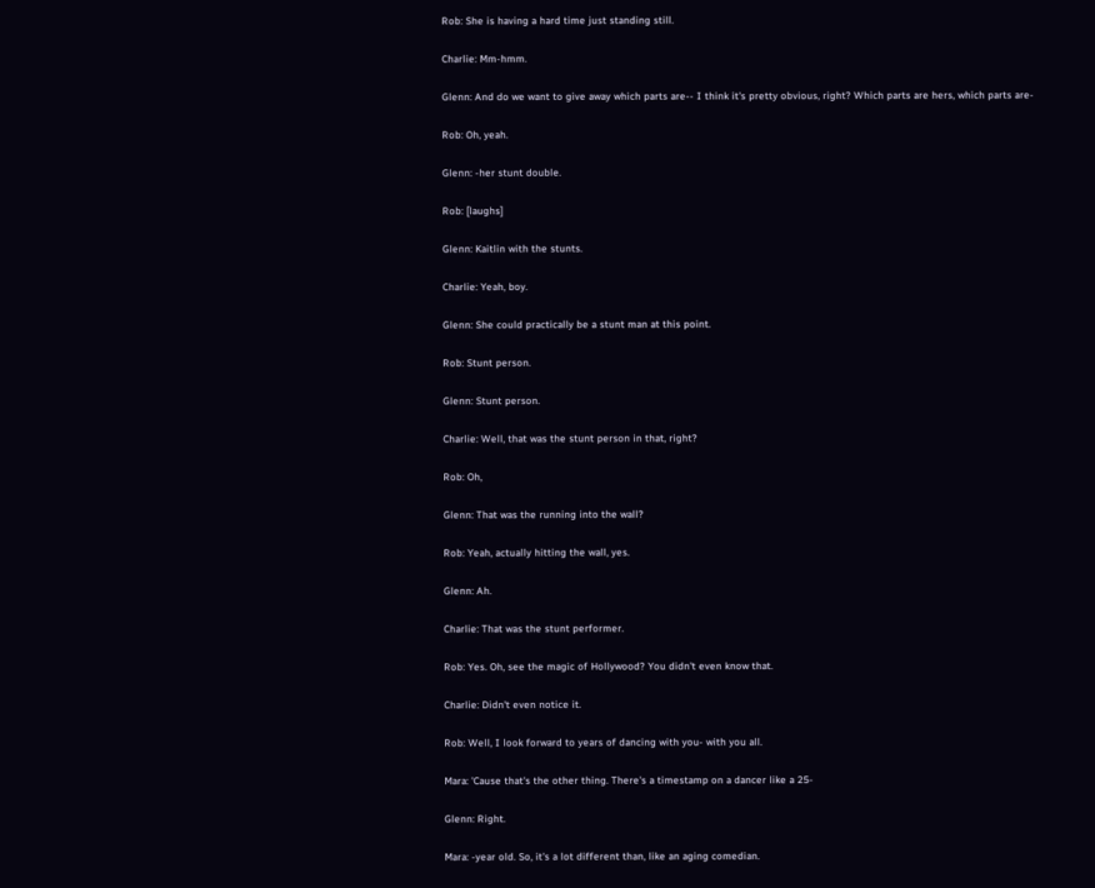Rob: She is having a hard time just standing still.

Charlie: Mm-hmm.

Glenn: And do we want to give away which parts are-- I think it's pretty obvious, right? Which parts are hers, which parts are-

Rob: Oh, yeah.

Glenn: -her stunt double.

Rob: [laughs]

Glenn: Kaitlin with the stunts.

Charlie: Yeah, boy.

Glenn: She could practically be a stunt man at this point.

Rob: Stunt person.

Glenn: Stunt person.

Charlie: Well, that was the stunt person in that, right?

Rob: Oh,

Glenn: That was the running into the wall?

Rob: Yeah, actually hitting the wall, yes.

Glenn: Ah.

Charlie: That was the stunt performer.

Rob: Yes. Oh, see the magic of Hollywood? You didn't even know that.

Charlie: Didn't even notice it.

Rob: Well, I look forward to years of dancing with you- with you all.

Mara: 'Cause that's the other thing. There's a timestamp on a dancer like a 25-

Glenn: Right.

Mara: -year old. So, it's a lot different than, like an aging comedian.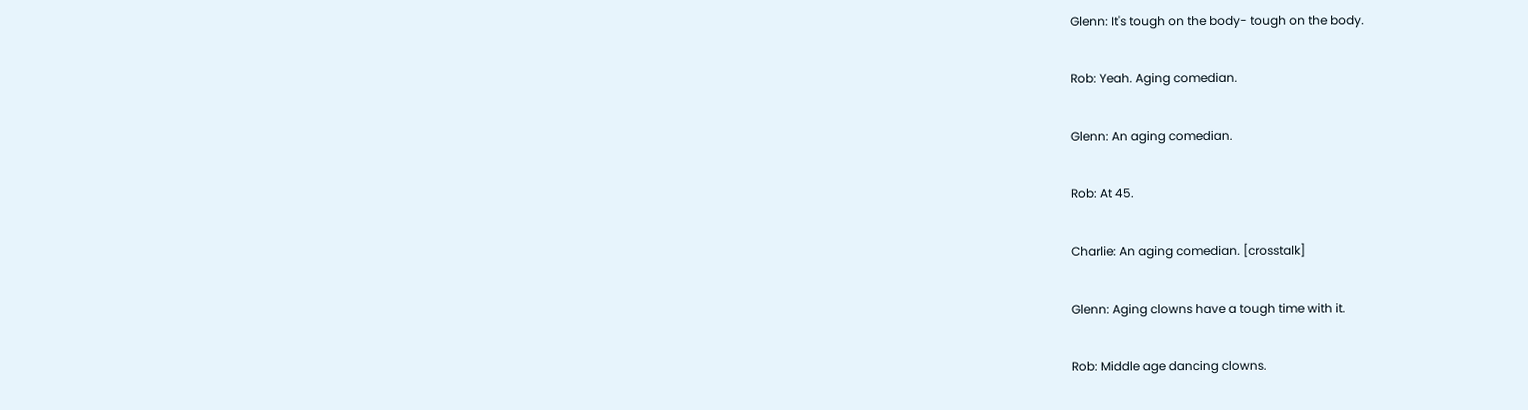Glenn: It's tough on the body- tough on the body.

Rob: Yeah. Aging comedian.

Glenn: An aging comedian.

Rob: At 45.

Charlie: An aging comedian. [crosstalk]

Glenn: Aging clowns have a tough time with it.

Rob: Middle age dancing clowns.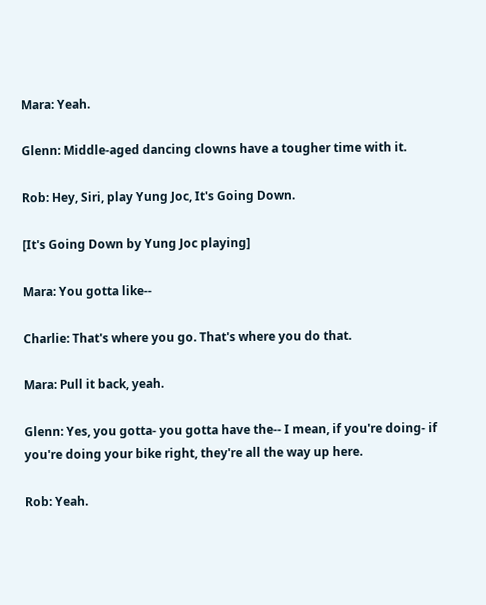Mara: Yeah.

Glenn: Middle-aged dancing clowns have a tougher time with it.

Rob: Hey, Siri, play Yung Joc, It's Going Down.

[It's Going Down by Yung Joc playing]

Mara: You gotta like--

Charlie: That's where you go. That's where you do that.

Mara: Pull it back, yeah.

Glenn: Yes, you gotta- you gotta have the-- I mean, if you're doing- if you're doing your bike right, they're all the way up here.

Rob: Yeah.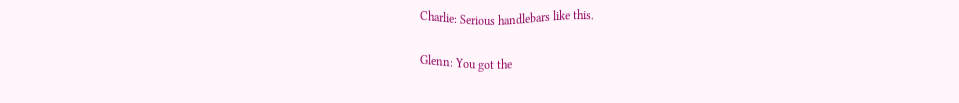Charlie: Serious handlebars like this.

Glenn: You got the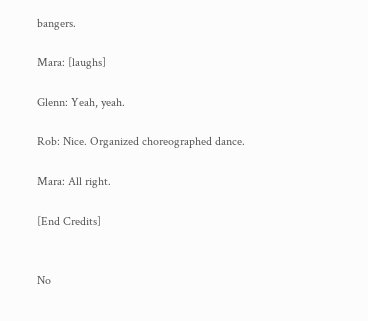bangers.

Mara: [laughs]

Glenn: Yeah, yeah.

Rob: Nice. Organized choreographed dance.

Mara: All right.

[End Credits]


No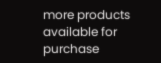more products available for purchase